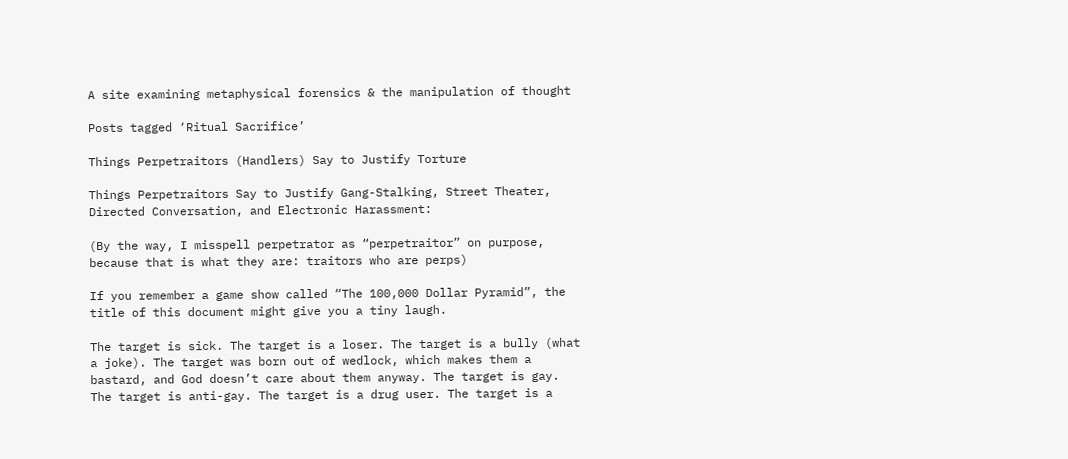A site examining metaphysical forensics & the manipulation of thought

Posts tagged ‘Ritual Sacrifice’

Things Perpetraitors (Handlers) Say to Justify Torture

Things Perpetraitors Say to Justify Gang-Stalking, Street Theater, Directed Conversation, and Electronic Harassment:

(By the way, I misspell perpetrator as “perpetraitor” on purpose, because that is what they are: traitors who are perps)

If you remember a game show called “The 100,000 Dollar Pyramid”, the title of this document might give you a tiny laugh.

The target is sick. The target is a loser. The target is a bully (what a joke). The target was born out of wedlock, which makes them a bastard, and God doesn’t care about them anyway. The target is gay. The target is anti-gay. The target is a drug user. The target is a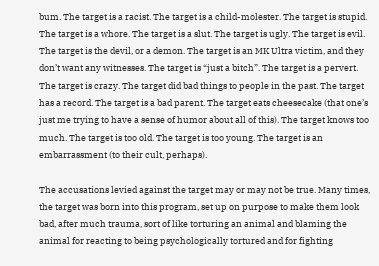bum. The target is a racist. The target is a child-molester. The target is stupid. The target is a whore. The target is a slut. The target is ugly. The target is evil. The target is the devil, or a demon. The target is an MK Ultra victim, and they don’t want any witnesses. The target is “just a bitch”. The target is a pervert. The target is crazy. The target did bad things to people in the past. The target has a record. The target is a bad parent. The target eats cheesecake (that one’s just me trying to have a sense of humor about all of this). The target knows too much. The target is too old. The target is too young. The target is an embarrassment (to their cult, perhaps).

The accusations levied against the target may or may not be true. Many times, the target was born into this program, set up on purpose to make them look bad, after much trauma, sort of like torturing an animal and blaming the animal for reacting to being psychologically tortured and for fighting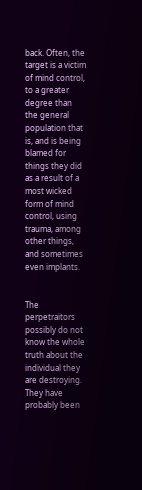back. Often, the target is a victim of mind control, to a greater degree than the general population that is, and is being blamed for things they did as a result of a most wicked form of mind control, using trauma, among other things, and sometimes even implants.


The perpetraitors possibly do not know the whole truth about the individual they are destroying. They have probably been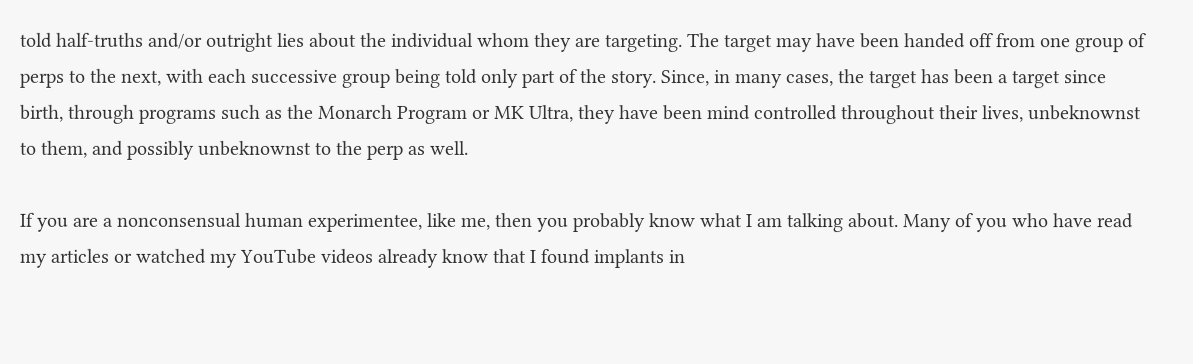told half-truths and/or outright lies about the individual whom they are targeting. The target may have been handed off from one group of perps to the next, with each successive group being told only part of the story. Since, in many cases, the target has been a target since birth, through programs such as the Monarch Program or MK Ultra, they have been mind controlled throughout their lives, unbeknownst to them, and possibly unbeknownst to the perp as well.

If you are a nonconsensual human experimentee, like me, then you probably know what I am talking about. Many of you who have read my articles or watched my YouTube videos already know that I found implants in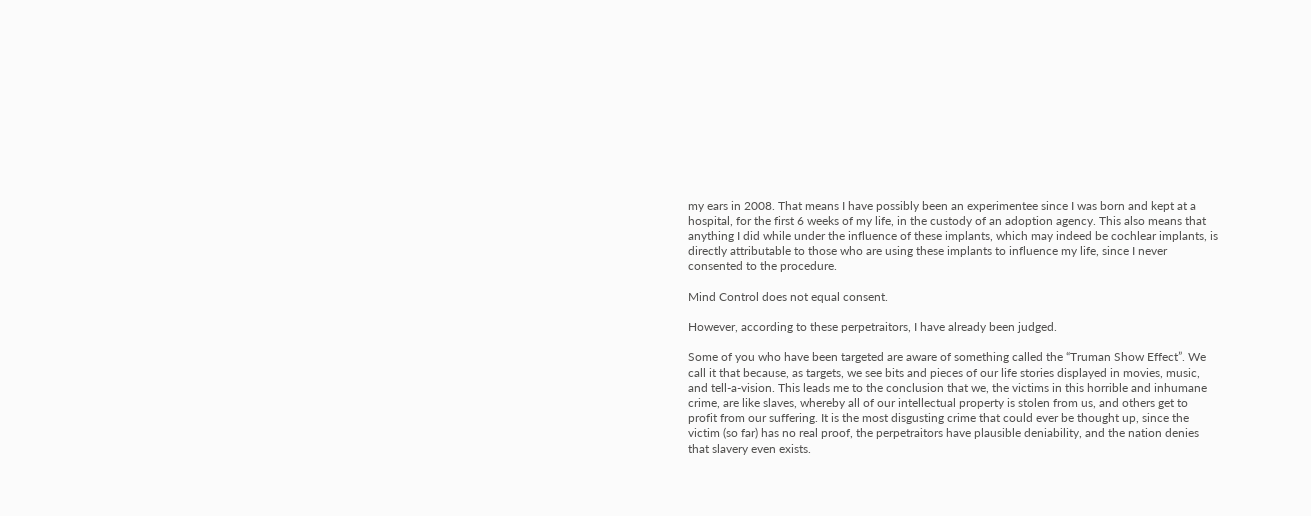my ears in 2008. That means I have possibly been an experimentee since I was born and kept at a hospital, for the first 6 weeks of my life, in the custody of an adoption agency. This also means that anything I did while under the influence of these implants, which may indeed be cochlear implants, is directly attributable to those who are using these implants to influence my life, since I never consented to the procedure.

Mind Control does not equal consent.

However, according to these perpetraitors, I have already been judged.

Some of you who have been targeted are aware of something called the “Truman Show Effect”. We call it that because, as targets, we see bits and pieces of our life stories displayed in movies, music, and tell-a-vision. This leads me to the conclusion that we, the victims in this horrible and inhumane crime, are like slaves, whereby all of our intellectual property is stolen from us, and others get to profit from our suffering. It is the most disgusting crime that could ever be thought up, since the victim (so far) has no real proof, the perpetraitors have plausible deniability, and the nation denies that slavery even exists.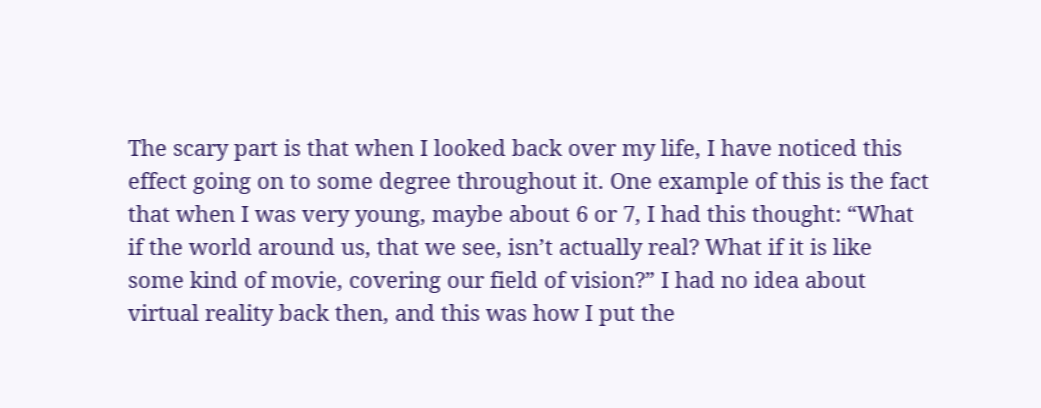The scary part is that when I looked back over my life, I have noticed this effect going on to some degree throughout it. One example of this is the fact that when I was very young, maybe about 6 or 7, I had this thought: “What if the world around us, that we see, isn’t actually real? What if it is like some kind of movie, covering our field of vision?” I had no idea about virtual reality back then, and this was how I put the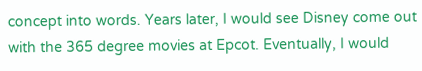concept into words. Years later, I would see Disney come out with the 365 degree movies at Epcot. Eventually, I would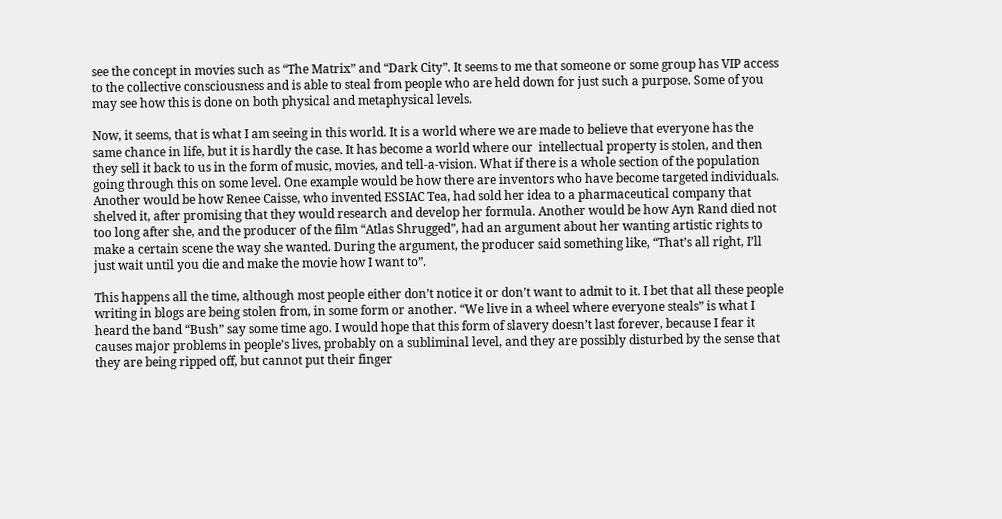see the concept in movies such as “The Matrix” and “Dark City”. It seems to me that someone or some group has VIP access to the collective consciousness and is able to steal from people who are held down for just such a purpose. Some of you may see how this is done on both physical and metaphysical levels.

Now, it seems, that is what I am seeing in this world. It is a world where we are made to believe that everyone has the same chance in life, but it is hardly the case. It has become a world where our  intellectual property is stolen, and then they sell it back to us in the form of music, movies, and tell-a-vision. What if there is a whole section of the population going through this on some level. One example would be how there are inventors who have become targeted individuals. Another would be how Renee Caisse, who invented ESSIAC Tea, had sold her idea to a pharmaceutical company that shelved it, after promising that they would research and develop her formula. Another would be how Ayn Rand died not too long after she, and the producer of the film “Atlas Shrugged”, had an argument about her wanting artistic rights to make a certain scene the way she wanted. During the argument, the producer said something like, “That’s all right, I’ll just wait until you die and make the movie how I want to”.

This happens all the time, although most people either don’t notice it or don’t want to admit to it. I bet that all these people writing in blogs are being stolen from, in some form or another. “We live in a wheel where everyone steals” is what I heard the band “Bush” say some time ago. I would hope that this form of slavery doesn’t last forever, because I fear it causes major problems in people’s lives, probably on a subliminal level, and they are possibly disturbed by the sense that they are being ripped off, but cannot put their finger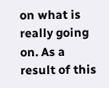on what is really going on. As a result of this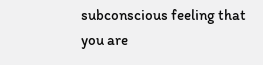subconscious feeling that you are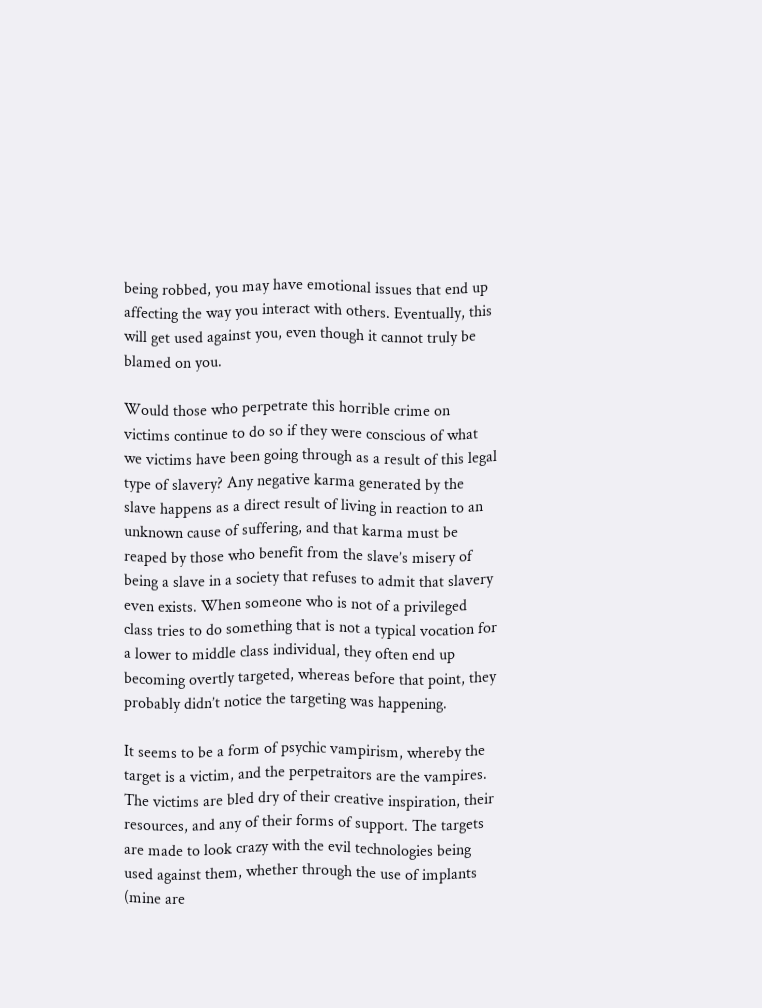being robbed, you may have emotional issues that end up affecting the way you interact with others. Eventually, this will get used against you, even though it cannot truly be blamed on you.

Would those who perpetrate this horrible crime on victims continue to do so if they were conscious of what we victims have been going through as a result of this legal type of slavery? Any negative karma generated by the slave happens as a direct result of living in reaction to an unknown cause of suffering, and that karma must be reaped by those who benefit from the slave’s misery of being a slave in a society that refuses to admit that slavery even exists. When someone who is not of a privileged class tries to do something that is not a typical vocation for a lower to middle class individual, they often end up becoming overtly targeted, whereas before that point, they probably didn’t notice the targeting was happening.

It seems to be a form of psychic vampirism, whereby the target is a victim, and the perpetraitors are the vampires. The victims are bled dry of their creative inspiration, their resources, and any of their forms of support. The targets are made to look crazy with the evil technologies being used against them, whether through the use of implants (mine are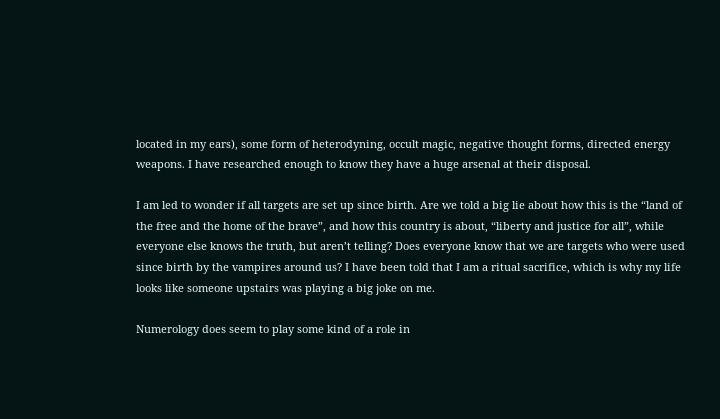located in my ears), some form of heterodyning, occult magic, negative thought forms, directed energy weapons. I have researched enough to know they have a huge arsenal at their disposal.

I am led to wonder if all targets are set up since birth. Are we told a big lie about how this is the “land of the free and the home of the brave”, and how this country is about, “liberty and justice for all”, while everyone else knows the truth, but aren’t telling? Does everyone know that we are targets who were used since birth by the vampires around us? I have been told that I am a ritual sacrifice, which is why my life looks like someone upstairs was playing a big joke on me.

Numerology does seem to play some kind of a role in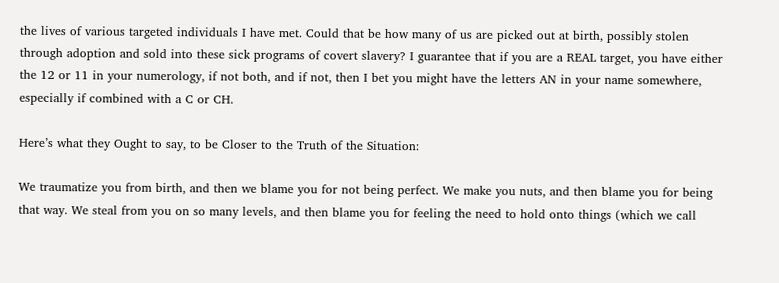the lives of various targeted individuals I have met. Could that be how many of us are picked out at birth, possibly stolen through adoption and sold into these sick programs of covert slavery? I guarantee that if you are a REAL target, you have either the 12 or 11 in your numerology, if not both, and if not, then I bet you might have the letters AN in your name somewhere, especially if combined with a C or CH.

Here’s what they Ought to say, to be Closer to the Truth of the Situation:

We traumatize you from birth, and then we blame you for not being perfect. We make you nuts, and then blame you for being that way. We steal from you on so many levels, and then blame you for feeling the need to hold onto things (which we call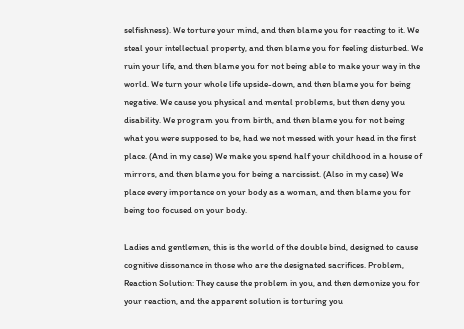selfishness). We torture your mind, and then blame you for reacting to it. We steal your intellectual property, and then blame you for feeling disturbed. We ruin your life, and then blame you for not being able to make your way in the world. We turn your whole life upside-down, and then blame you for being negative. We cause you physical and mental problems, but then deny you disability. We program you from birth, and then blame you for not being what you were supposed to be, had we not messed with your head in the first place. (And in my case) We make you spend half your childhood in a house of mirrors, and then blame you for being a narcissist. (Also in my case) We place every importance on your body as a woman, and then blame you for being too focused on your body.

Ladies and gentlemen, this is the world of the double bind, designed to cause cognitive dissonance in those who are the designated sacrifices. Problem, Reaction Solution: They cause the problem in you, and then demonize you for your reaction, and the apparent solution is torturing you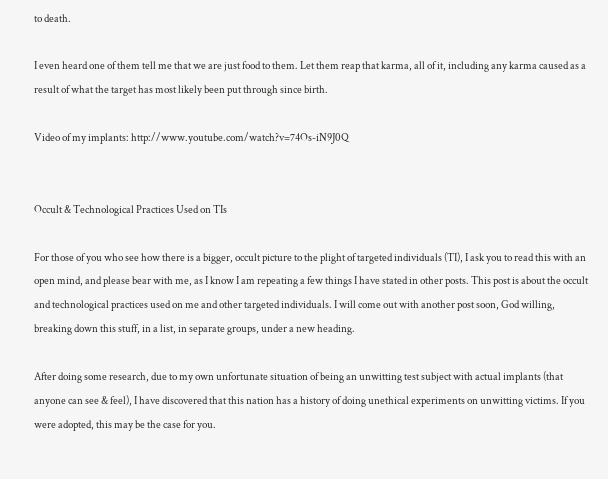to death.

I even heard one of them tell me that we are just food to them. Let them reap that karma, all of it, including any karma caused as a result of what the target has most likely been put through since birth.

Video of my implants: http://www.youtube.com/watch?v=74Os-iN9J0Q


Occult & Technological Practices Used on TIs

For those of you who see how there is a bigger, occult picture to the plight of targeted individuals (TI), I ask you to read this with an open mind, and please bear with me, as I know I am repeating a few things I have stated in other posts. This post is about the occult and technological practices used on me and other targeted individuals. I will come out with another post soon, God willing, breaking down this stuff, in a list, in separate groups, under a new heading.

After doing some research, due to my own unfortunate situation of being an unwitting test subject with actual implants (that anyone can see & feel), I have discovered that this nation has a history of doing unethical experiments on unwitting victims. If you were adopted, this may be the case for you.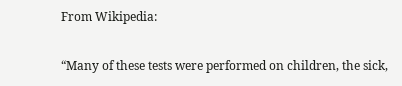From Wikipedia:

“Many of these tests were performed on children, the sick,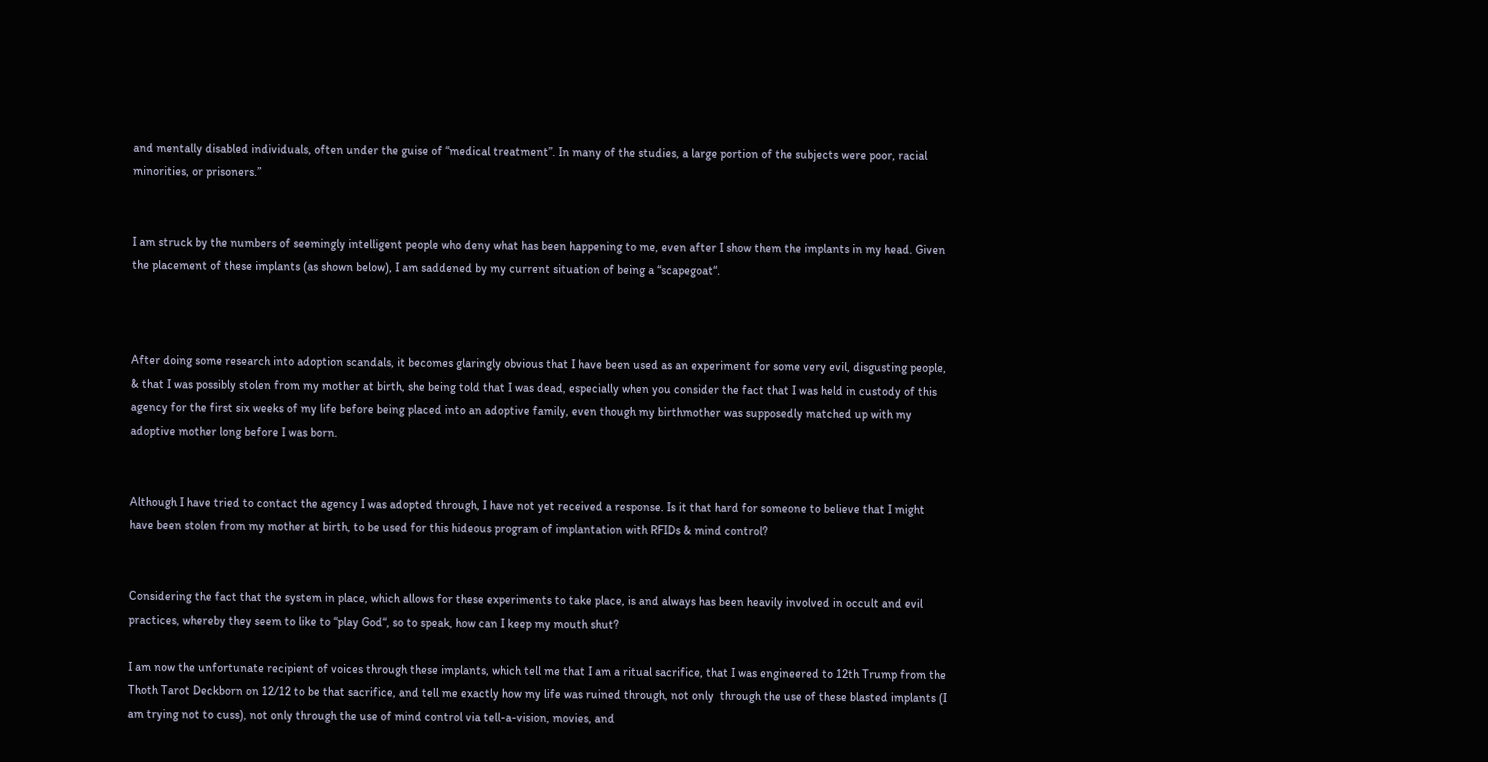and mentally disabled individuals, often under the guise of “medical treatment”. In many of the studies, a large portion of the subjects were poor, racial minorities, or prisoners.”


I am struck by the numbers of seemingly intelligent people who deny what has been happening to me, even after I show them the implants in my head. Given the placement of these implants (as shown below), I am saddened by my current situation of being a “scapegoat“.



After doing some research into adoption scandals, it becomes glaringly obvious that I have been used as an experiment for some very evil, disgusting people, & that I was possibly stolen from my mother at birth, she being told that I was dead, especially when you consider the fact that I was held in custody of this agency for the first six weeks of my life before being placed into an adoptive family, even though my birthmother was supposedly matched up with my adoptive mother long before I was born.


Although I have tried to contact the agency I was adopted through, I have not yet received a response. Is it that hard for someone to believe that I might have been stolen from my mother at birth, to be used for this hideous program of implantation with RFIDs & mind control?


Considering the fact that the system in place, which allows for these experiments to take place, is and always has been heavily involved in occult and evil practices, whereby they seem to like to “play God“, so to speak, how can I keep my mouth shut?

I am now the unfortunate recipient of voices through these implants, which tell me that I am a ritual sacrifice, that I was engineered to 12th Trump from the Thoth Tarot Deckborn on 12/12 to be that sacrifice, and tell me exactly how my life was ruined through, not only  through the use of these blasted implants (I am trying not to cuss), not only through the use of mind control via tell-a-vision, movies, and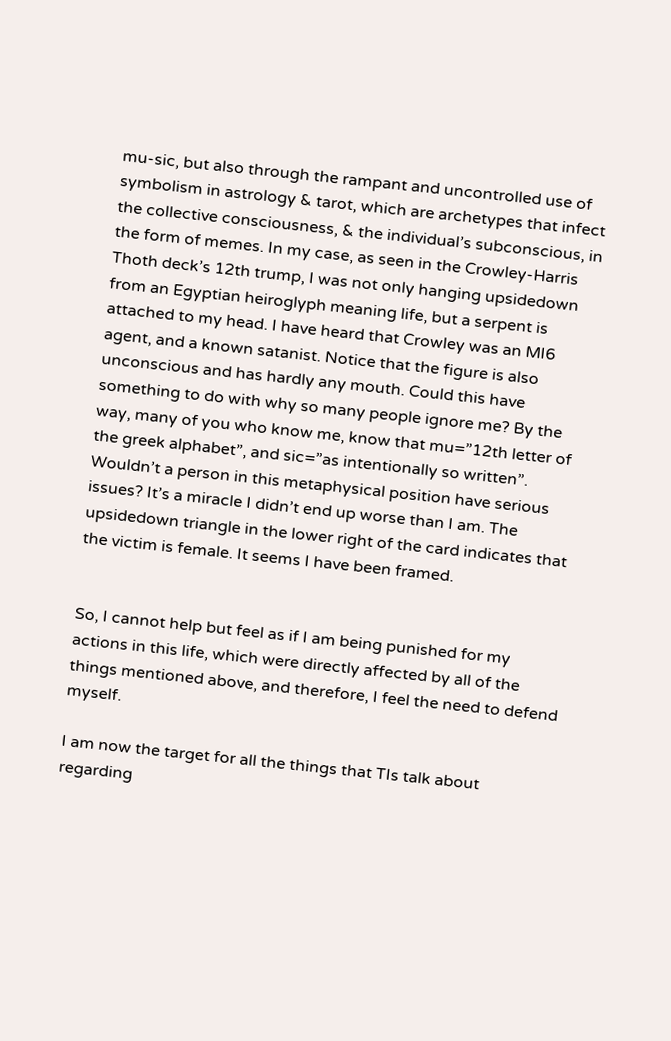mu-sic, but also through the rampant and uncontrolled use of symbolism in astrology & tarot, which are archetypes that infect the collective consciousness, & the individual’s subconscious, in the form of memes. In my case, as seen in the Crowley-Harris Thoth deck’s 12th trump, I was not only hanging upsidedown from an Egyptian heiroglyph meaning life, but a serpent is attached to my head. I have heard that Crowley was an MI6 agent, and a known satanist. Notice that the figure is also unconscious and has hardly any mouth. Could this have something to do with why so many people ignore me? By the way, many of you who know me, know that mu=”12th letter of the greek alphabet”, and sic=”as intentionally so written”. Wouldn’t a person in this metaphysical position have serious issues? It’s a miracle I didn’t end up worse than I am. The upsidedown triangle in the lower right of the card indicates that the victim is female. It seems I have been framed.


So, I cannot help but feel as if I am being punished for my actions in this life, which were directly affected by all of the things mentioned above, and therefore, I feel the need to defend myself.

I am now the target for all the things that TIs talk about regarding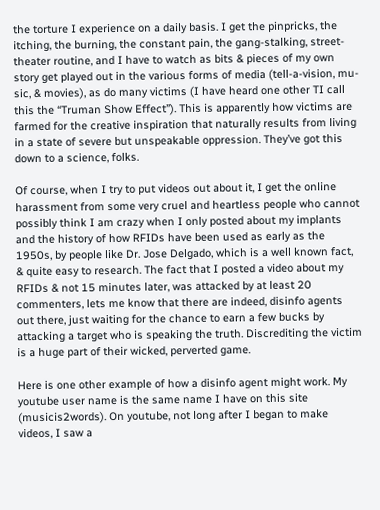the torture I experience on a daily basis. I get the pinpricks, the itching, the burning, the constant pain, the gang-stalking, street-theater routine, and I have to watch as bits & pieces of my own story get played out in the various forms of media (tell-a-vision, mu-sic, & movies), as do many victims (I have heard one other TI call this the “Truman Show Effect”). This is apparently how victims are farmed for the creative inspiration that naturally results from living in a state of severe but unspeakable oppression. They’ve got this down to a science, folks.

Of course, when I try to put videos out about it, I get the online harassment from some very cruel and heartless people who cannot possibly think I am crazy when I only posted about my implants and the history of how RFIDs have been used as early as the 1950s, by people like Dr. Jose Delgado, which is a well known fact, & quite easy to research. The fact that I posted a video about my RFIDs & not 15 minutes later, was attacked by at least 20 commenters, lets me know that there are indeed, disinfo agents out there, just waiting for the chance to earn a few bucks by attacking a target who is speaking the truth. Discrediting the victim is a huge part of their wicked, perverted game.

Here is one other example of how a disinfo agent might work. My youtube user name is the same name I have on this site (musicis2words). On youtube, not long after I began to make videos, I saw a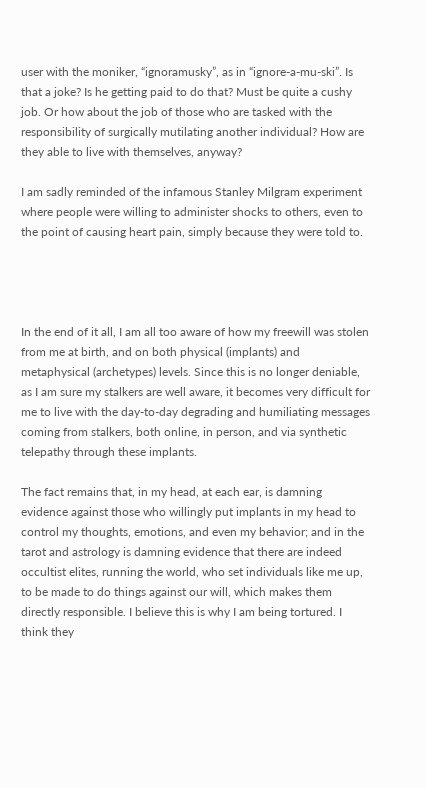user with the moniker, “ignoramusky”, as in “ignore-a-mu-ski”. Is that a joke? Is he getting paid to do that? Must be quite a cushy job. Or how about the job of those who are tasked with the responsibility of surgically mutilating another individual? How are they able to live with themselves, anyway?

I am sadly reminded of the infamous Stanley Milgram experiment where people were willing to administer shocks to others, even to the point of causing heart pain, simply because they were told to.




In the end of it all, I am all too aware of how my freewill was stolen from me at birth, and on both physical (implants) and metaphysical (archetypes) levels. Since this is no longer deniable, as I am sure my stalkers are well aware, it becomes very difficult for me to live with the day-to-day degrading and humiliating messages coming from stalkers, both online, in person, and via synthetic telepathy through these implants.

The fact remains that, in my head, at each ear, is damning evidence against those who willingly put implants in my head to control my thoughts, emotions, and even my behavior; and in the tarot and astrology is damning evidence that there are indeed occultist elites, running the world, who set individuals like me up, to be made to do things against our will, which makes them directly responsible. I believe this is why I am being tortured. I think they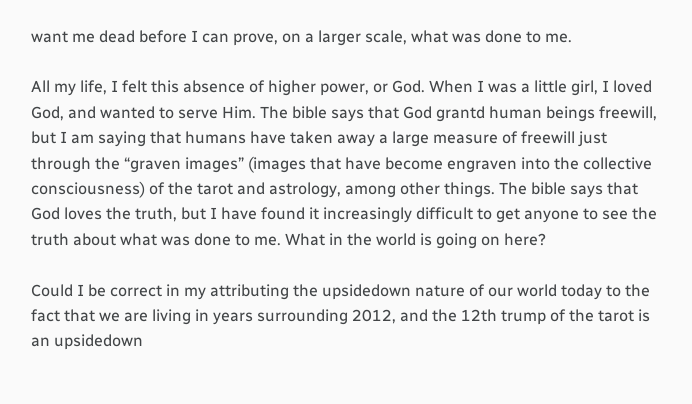want me dead before I can prove, on a larger scale, what was done to me.

All my life, I felt this absence of higher power, or God. When I was a little girl, I loved God, and wanted to serve Him. The bible says that God grantd human beings freewill, but I am saying that humans have taken away a large measure of freewill just through the “graven images” (images that have become engraven into the collective consciousness) of the tarot and astrology, among other things. The bible says that God loves the truth, but I have found it increasingly difficult to get anyone to see the truth about what was done to me. What in the world is going on here?

Could I be correct in my attributing the upsidedown nature of our world today to the fact that we are living in years surrounding 2012, and the 12th trump of the tarot is an upsidedown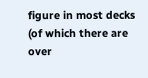figure in most decks (of which there are over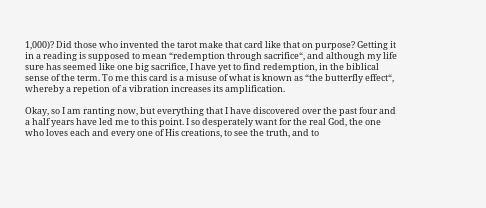1,000)? Did those who invented the tarot make that card like that on purpose? Getting it in a reading is supposed to mean “redemption through sacrifice“, and although my life sure has seemed like one big sacrifice, I have yet to find redemption, in the biblical sense of the term. To me this card is a misuse of what is known as “the butterfly effect“, whereby a repetion of a vibration increases its amplification.

Okay, so I am ranting now, but everything that I have discovered over the past four and a half years have led me to this point. I so desperately want for the real God, the one who loves each and every one of His creations, to see the truth, and to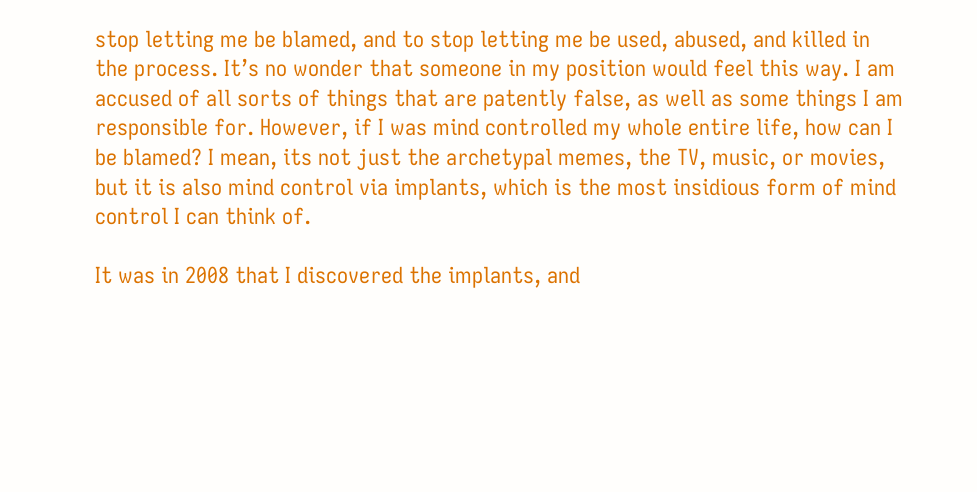stop letting me be blamed, and to stop letting me be used, abused, and killed in the process. It’s no wonder that someone in my position would feel this way. I am accused of all sorts of things that are patently false, as well as some things I am responsible for. However, if I was mind controlled my whole entire life, how can I be blamed? I mean, its not just the archetypal memes, the TV, music, or movies, but it is also mind control via implants, which is the most insidious form of mind control I can think of.

It was in 2008 that I discovered the implants, and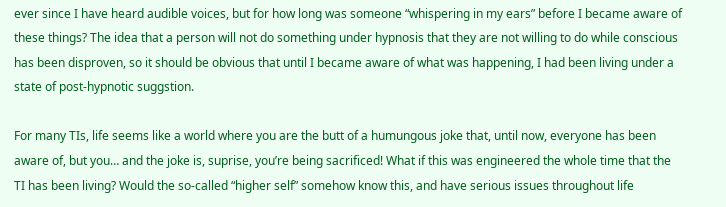ever since I have heard audible voices, but for how long was someone “whispering in my ears” before I became aware of these things? The idea that a person will not do something under hypnosis that they are not willing to do while conscious has been disproven, so it should be obvious that until I became aware of what was happening, I had been living under a state of post-hypnotic suggstion.

For many TIs, life seems like a world where you are the butt of a humungous joke that, until now, everyone has been aware of, but you… and the joke is, suprise, you’re being sacrificed! What if this was engineered the whole time that the TI has been living? Would the so-called “higher self” somehow know this, and have serious issues throughout life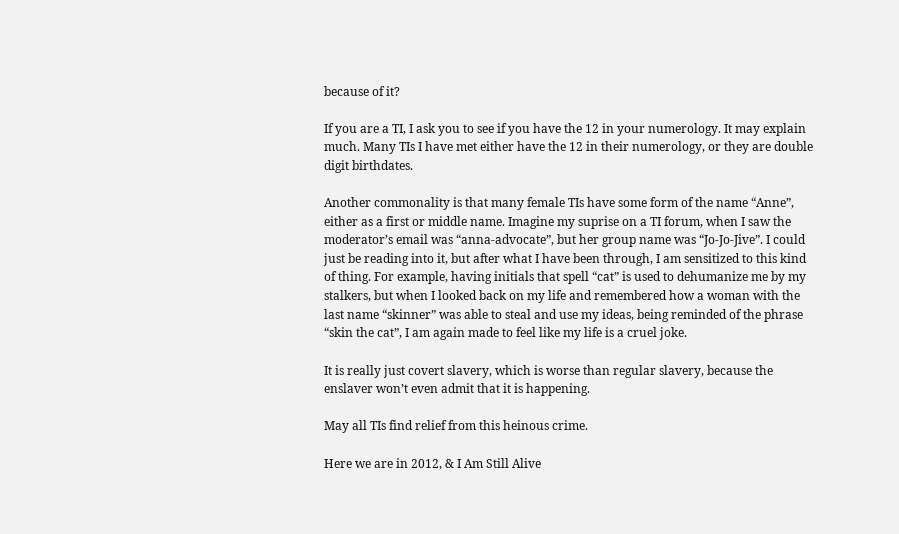because of it?

If you are a TI, I ask you to see if you have the 12 in your numerology. It may explain much. Many TIs I have met either have the 12 in their numerology, or they are double digit birthdates.

Another commonality is that many female TIs have some form of the name “Anne”, either as a first or middle name. Imagine my suprise on a TI forum, when I saw the moderator’s email was “anna-advocate”, but her group name was “Jo-Jo-Jive”. I could just be reading into it, but after what I have been through, I am sensitized to this kind of thing. For example, having initials that spell “cat” is used to dehumanize me by my stalkers, but when I looked back on my life and remembered how a woman with the last name “skinner” was able to steal and use my ideas, being reminded of the phrase “skin the cat”, I am again made to feel like my life is a cruel joke.

It is really just covert slavery, which is worse than regular slavery, because the enslaver won’t even admit that it is happening.

May all TIs find relief from this heinous crime.

Here we are in 2012, & I Am Still Alive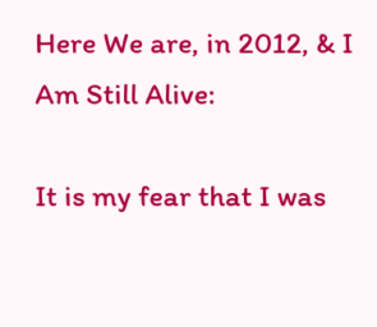Here We are, in 2012, & I Am Still Alive:

It is my fear that I was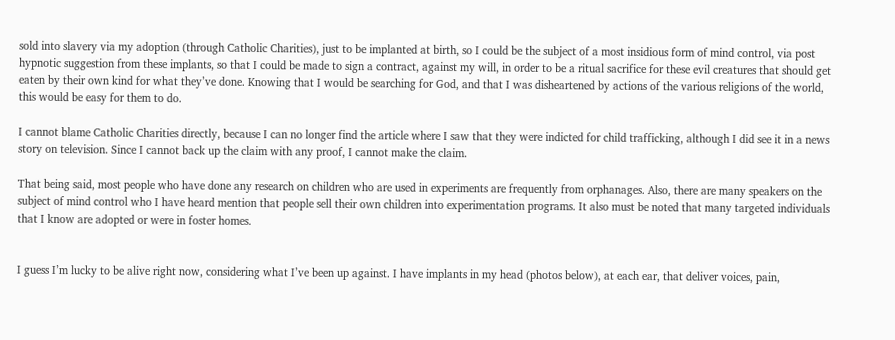sold into slavery via my adoption (through Catholic Charities), just to be implanted at birth, so I could be the subject of a most insidious form of mind control, via post hypnotic suggestion from these implants, so that I could be made to sign a contract, against my will, in order to be a ritual sacrifice for these evil creatures that should get eaten by their own kind for what they’ve done. Knowing that I would be searching for God, and that I was disheartened by actions of the various religions of the world, this would be easy for them to do.

I cannot blame Catholic Charities directly, because I can no longer find the article where I saw that they were indicted for child trafficking, although I did see it in a news story on television. Since I cannot back up the claim with any proof, I cannot make the claim.

That being said, most people who have done any research on children who are used in experiments are frequently from orphanages. Also, there are many speakers on the subject of mind control who I have heard mention that people sell their own children into experimentation programs. It also must be noted that many targeted individuals that I know are adopted or were in foster homes.


I guess I’m lucky to be alive right now, considering what I’ve been up against. I have implants in my head (photos below), at each ear, that deliver voices, pain,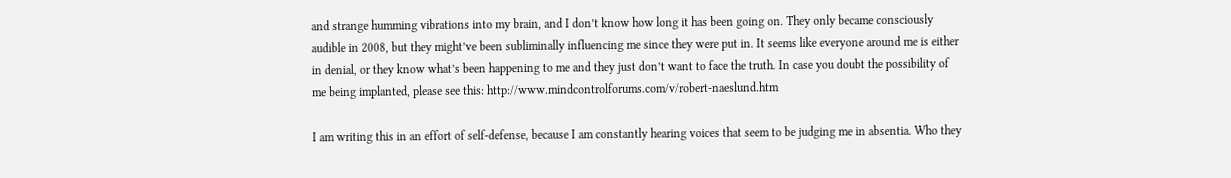and strange humming vibrations into my brain, and I don’t know how long it has been going on. They only became consciously audible in 2008, but they might’ve been subliminally influencing me since they were put in. It seems like everyone around me is either in denial, or they know what’s been happening to me and they just don’t want to face the truth. In case you doubt the possibility of me being implanted, please see this: http://www.mindcontrolforums.com/v/robert-naeslund.htm

I am writing this in an effort of self-defense, because I am constantly hearing voices that seem to be judging me in absentia. Who they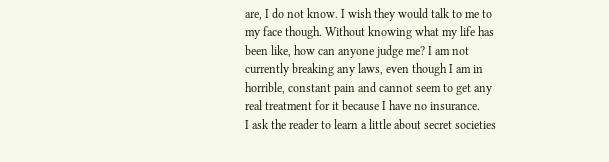are, I do not know. I wish they would talk to me to my face though. Without knowing what my life has been like, how can anyone judge me? I am not currently breaking any laws, even though I am in horrible, constant pain and cannot seem to get any real treatment for it because I have no insurance.
I ask the reader to learn a little about secret societies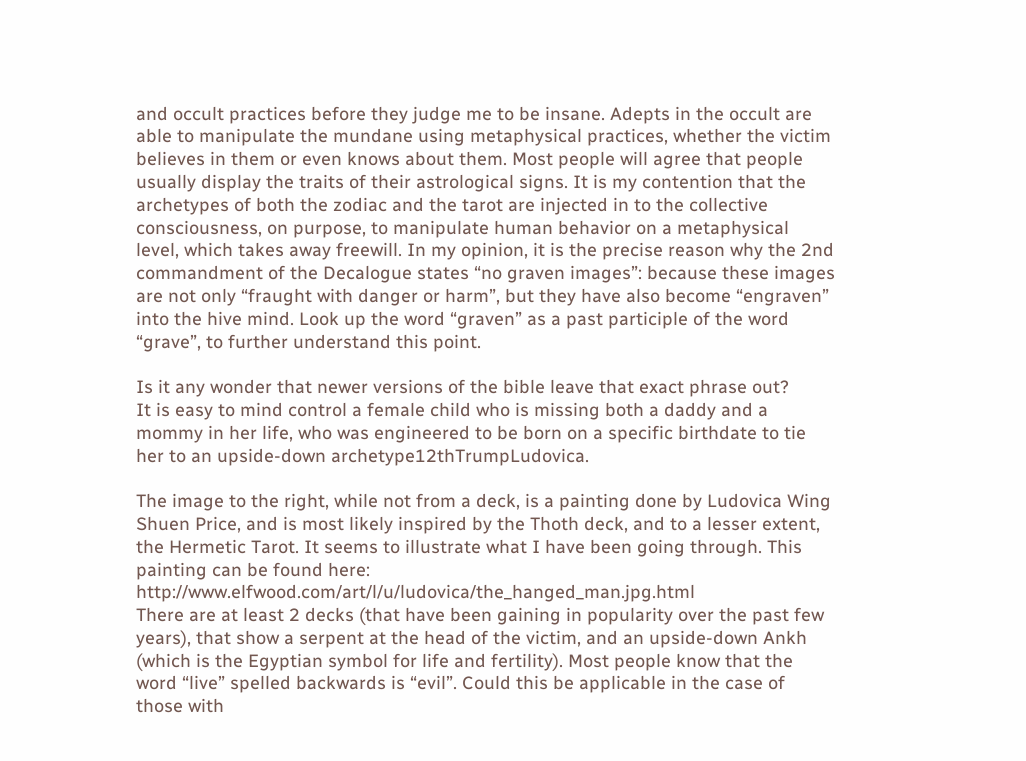and occult practices before they judge me to be insane. Adepts in the occult are able to manipulate the mundane using metaphysical practices, whether the victim believes in them or even knows about them. Most people will agree that people usually display the traits of their astrological signs. It is my contention that the archetypes of both the zodiac and the tarot are injected in to the collective consciousness, on purpose, to manipulate human behavior on a metaphysical level, which takes away freewill. In my opinion, it is the precise reason why the 2nd commandment of the Decalogue states “no graven images”: because these images are not only “fraught with danger or harm”, but they have also become “engraven” into the hive mind. Look up the word “graven” as a past participle of the word “grave”, to further understand this point.

Is it any wonder that newer versions of the bible leave that exact phrase out?
It is easy to mind control a female child who is missing both a daddy and a mommy in her life, who was engineered to be born on a specific birthdate to tie her to an upside-down archetype12thTrumpLudovica.

The image to the right, while not from a deck, is a painting done by Ludovica Wing Shuen Price, and is most likely inspired by the Thoth deck, and to a lesser extent, the Hermetic Tarot. It seems to illustrate what I have been going through. This painting can be found here: http://www.elfwood.com/art/l/u/ludovica/the_hanged_man.jpg.html
There are at least 2 decks (that have been gaining in popularity over the past few years), that show a serpent at the head of the victim, and an upside-down Ankh (which is the Egyptian symbol for life and fertility). Most people know that the word “live” spelled backwards is “evil”. Could this be applicable in the case of those with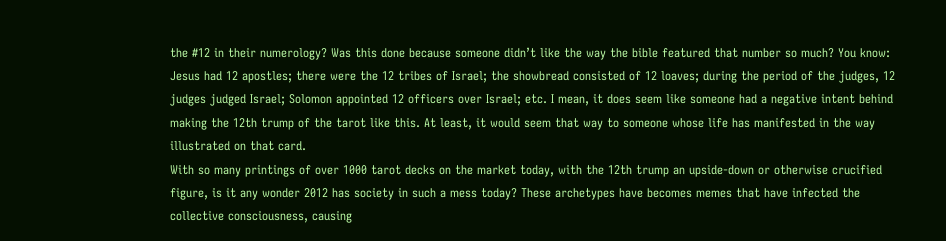the #12 in their numerology? Was this done because someone didn’t like the way the bible featured that number so much? You know: Jesus had 12 apostles; there were the 12 tribes of Israel; the showbread consisted of 12 loaves; during the period of the judges, 12 judges judged Israel; Solomon appointed 12 officers over Israel; etc. I mean, it does seem like someone had a negative intent behind making the 12th trump of the tarot like this. At least, it would seem that way to someone whose life has manifested in the way illustrated on that card.
With so many printings of over 1000 tarot decks on the market today, with the 12th trump an upside-down or otherwise crucified figure, is it any wonder 2012 has society in such a mess today? These archetypes have becomes memes that have infected the collective consciousness, causing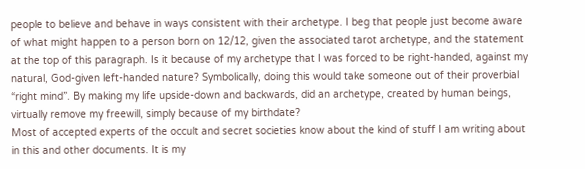people to believe and behave in ways consistent with their archetype. I beg that people just become aware of what might happen to a person born on 12/12, given the associated tarot archetype, and the statement at the top of this paragraph. Is it because of my archetype that I was forced to be right-handed, against my natural, God-given left-handed nature? Symbolically, doing this would take someone out of their proverbial “right mind”. By making my life upside-down and backwards, did an archetype, created by human beings, virtually remove my freewill, simply because of my birthdate?
Most of accepted experts of the occult and secret societies know about the kind of stuff I am writing about in this and other documents. It is my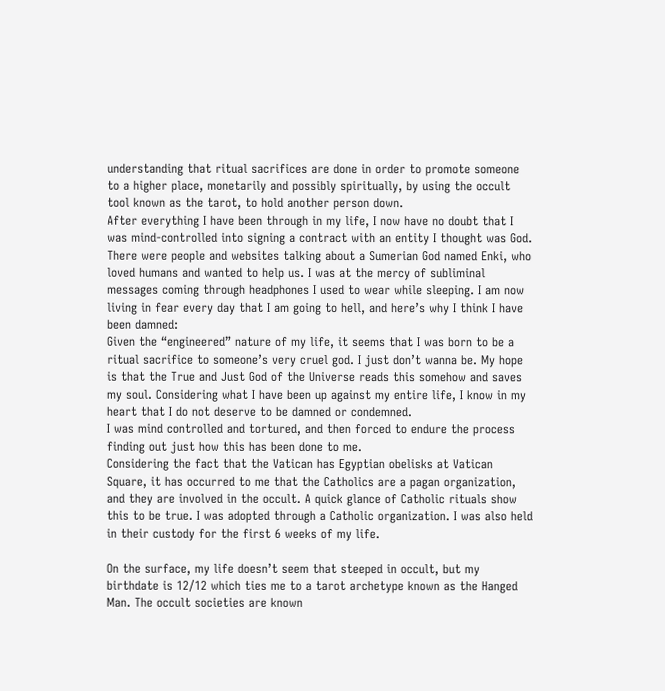understanding that ritual sacrifices are done in order to promote someone to a higher place, monetarily and possibly spiritually, by using the occult tool known as the tarot, to hold another person down.
After everything I have been through in my life, I now have no doubt that I was mind-controlled into signing a contract with an entity I thought was God. There were people and websites talking about a Sumerian God named Enki, who loved humans and wanted to help us. I was at the mercy of subliminal messages coming through headphones I used to wear while sleeping. I am now living in fear every day that I am going to hell, and here’s why I think I have been damned:
Given the “engineered” nature of my life, it seems that I was born to be a ritual sacrifice to someone’s very cruel god. I just don’t wanna be. My hope is that the True and Just God of the Universe reads this somehow and saves my soul. Considering what I have been up against my entire life, I know in my heart that I do not deserve to be damned or condemned.
I was mind controlled and tortured, and then forced to endure the process finding out just how this has been done to me.
Considering the fact that the Vatican has Egyptian obelisks at Vatican Square, it has occurred to me that the Catholics are a pagan organization, and they are involved in the occult. A quick glance of Catholic rituals show this to be true. I was adopted through a Catholic organization. I was also held in their custody for the first 6 weeks of my life.

On the surface, my life doesn’t seem that steeped in occult, but my birthdate is 12/12 which ties me to a tarot archetype known as the Hanged Man. The occult societies are known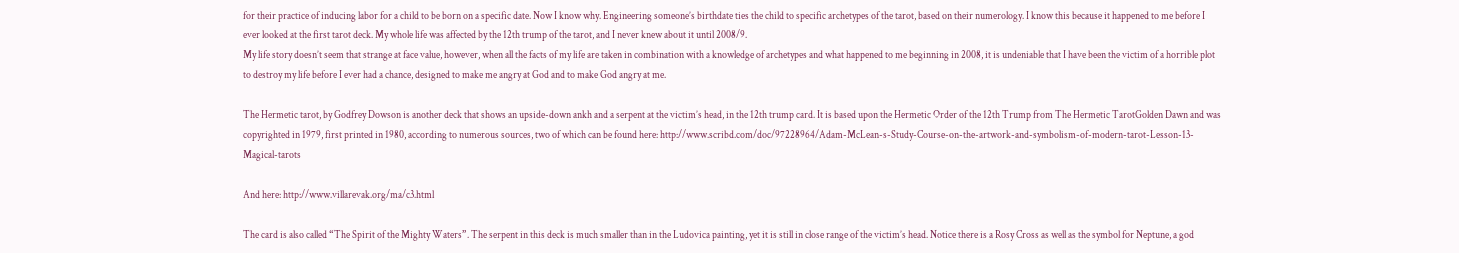for their practice of inducing labor for a child to be born on a specific date. Now I know why. Engineering someone’s birthdate ties the child to specific archetypes of the tarot, based on their numerology. I know this because it happened to me before I ever looked at the first tarot deck. My whole life was affected by the 12th trump of the tarot, and I never knew about it until 2008/9.
My life story doesn’t seem that strange at face value, however, when all the facts of my life are taken in combination with a knowledge of archetypes and what happened to me beginning in 2008, it is undeniable that I have been the victim of a horrible plot to destroy my life before I ever had a chance, designed to make me angry at God and to make God angry at me.

The Hermetic tarot, by Godfrey Dowson is another deck that shows an upside-down ankh and a serpent at the victim’s head, in the 12th trump card. It is based upon the Hermetic Order of the 12th Trump from The Hermetic TarotGolden Dawn and was copyrighted in 1979, first printed in 1980, according to numerous sources, two of which can be found here: http://www.scribd.com/doc/97228964/Adam-McLean-s-Study-Course-on-the-artwork-and-symbolism-of-modern-tarot-Lesson-13-Magical-tarots

And here: http://www.villarevak.org/ma/c3.html

The card is also called “The Spirit of the Mighty Waters”. The serpent in this deck is much smaller than in the Ludovica painting, yet it is still in close range of the victim’s head. Notice there is a Rosy Cross as well as the symbol for Neptune, a god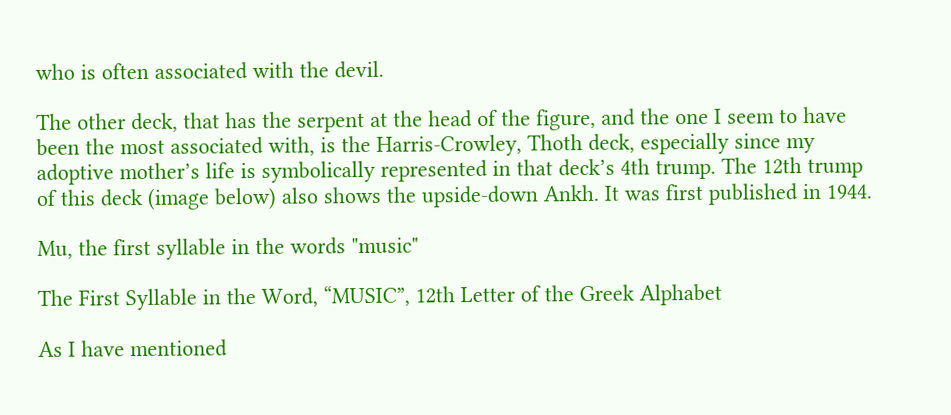who is often associated with the devil.

The other deck, that has the serpent at the head of the figure, and the one I seem to have been the most associated with, is the Harris-Crowley, Thoth deck, especially since my adoptive mother’s life is symbolically represented in that deck’s 4th trump. The 12th trump of this deck (image below) also shows the upside-down Ankh. It was first published in 1944.

Mu, the first syllable in the words "music"

The First Syllable in the Word, “MUSIC”, 12th Letter of the Greek Alphabet

As I have mentioned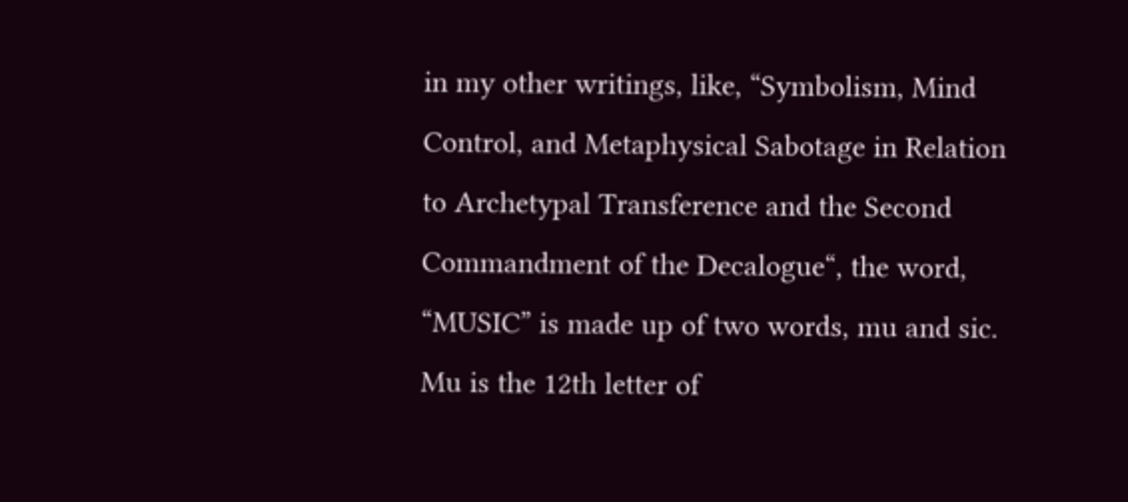in my other writings, like, “Symbolism, Mind Control, and Metaphysical Sabotage in Relation to Archetypal Transference and the Second Commandment of the Decalogue“, the word, “MUSIC” is made up of two words, mu and sic. Mu is the 12th letter of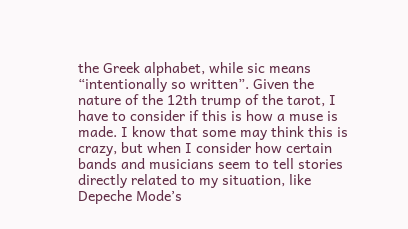the Greek alphabet, while sic means “intentionally so written”. Given the nature of the 12th trump of the tarot, I have to consider if this is how a muse is made. I know that some may think this is crazy, but when I consider how certain bands and musicians seem to tell stories directly related to my situation, like Depeche Mode’s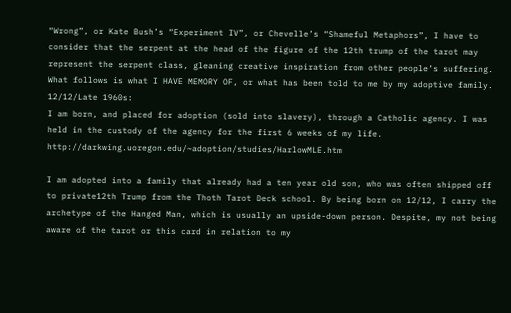“Wrong”, or Kate Bush’s “Experiment IV”, or Chevelle’s “Shameful Metaphors”, I have to consider that the serpent at the head of the figure of the 12th trump of the tarot may represent the serpent class, gleaning creative inspiration from other people’s suffering.
What follows is what I HAVE MEMORY OF, or what has been told to me by my adoptive family.
12/12/Late 1960s:
I am born, and placed for adoption (sold into slavery), through a Catholic agency. I was held in the custody of the agency for the first 6 weeks of my life. http://darkwing.uoregon.edu/~adoption/studies/HarlowMLE.htm

I am adopted into a family that already had a ten year old son, who was often shipped off to private12th Trump from the Thoth Tarot Deck school. By being born on 12/12, I carry the archetype of the Hanged Man, which is usually an upside-down person. Despite, my not being aware of the tarot or this card in relation to my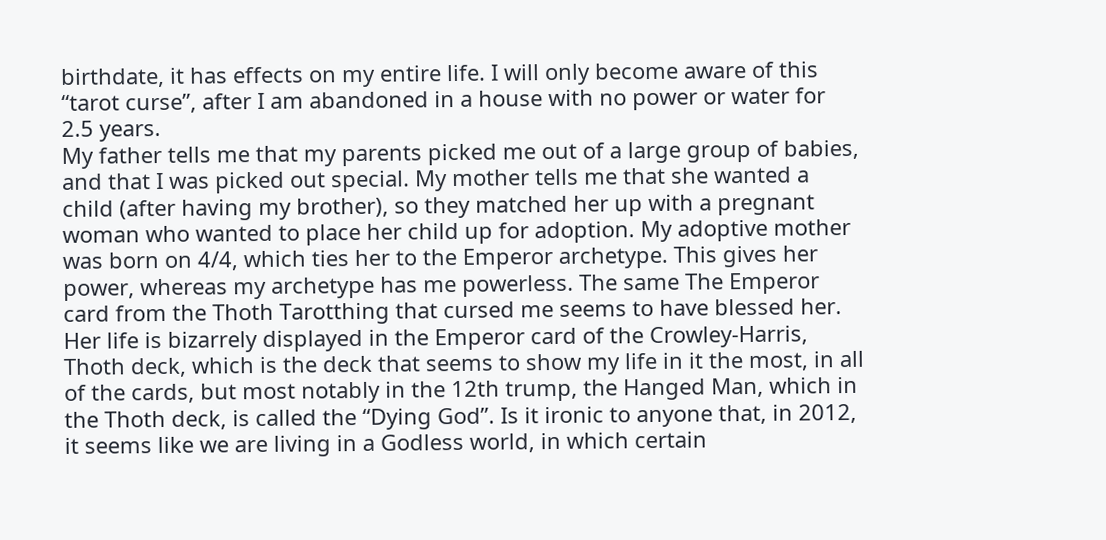birthdate, it has effects on my entire life. I will only become aware of this “tarot curse”, after I am abandoned in a house with no power or water for 2.5 years.
My father tells me that my parents picked me out of a large group of babies, and that I was picked out special. My mother tells me that she wanted a child (after having my brother), so they matched her up with a pregnant woman who wanted to place her child up for adoption. My adoptive mother was born on 4/4, which ties her to the Emperor archetype. This gives her power, whereas my archetype has me powerless. The same The Emperor card from the Thoth Tarotthing that cursed me seems to have blessed her. Her life is bizarrely displayed in the Emperor card of the Crowley-Harris, Thoth deck, which is the deck that seems to show my life in it the most, in all of the cards, but most notably in the 12th trump, the Hanged Man, which in the Thoth deck, is called the “Dying God”. Is it ironic to anyone that, in 2012, it seems like we are living in a Godless world, in which certain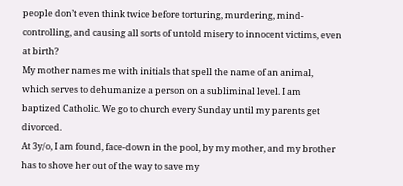people don’t even think twice before torturing, murdering, mind-controlling, and causing all sorts of untold misery to innocent victims, even at birth?
My mother names me with initials that spell the name of an animal, which serves to dehumanize a person on a subliminal level. I am baptized Catholic. We go to church every Sunday until my parents get divorced.
At 3y/o, I am found, face-down in the pool, by my mother, and my brother has to shove her out of the way to save my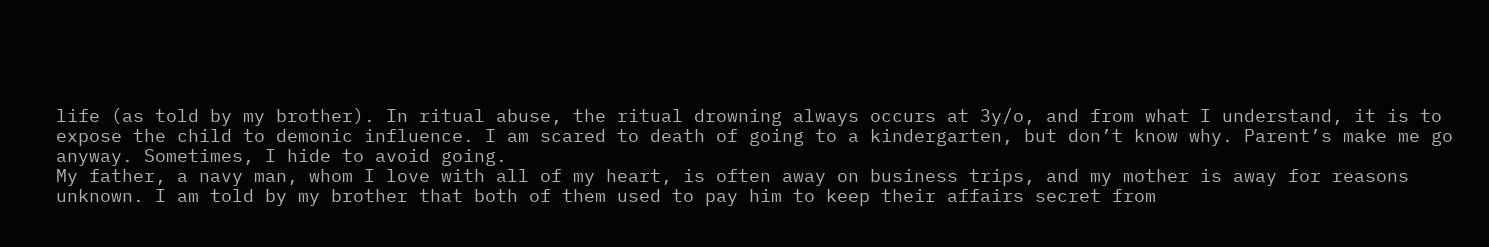life (as told by my brother). In ritual abuse, the ritual drowning always occurs at 3y/o, and from what I understand, it is to expose the child to demonic influence. I am scared to death of going to a kindergarten, but don’t know why. Parent’s make me go anyway. Sometimes, I hide to avoid going.
My father, a navy man, whom I love with all of my heart, is often away on business trips, and my mother is away for reasons unknown. I am told by my brother that both of them used to pay him to keep their affairs secret from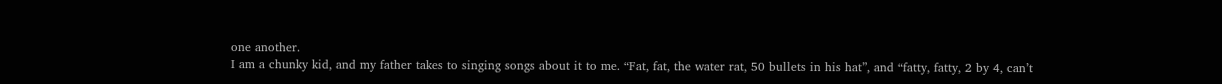one another.
I am a chunky kid, and my father takes to singing songs about it to me. “Fat, fat, the water rat, 50 bullets in his hat”, and “fatty, fatty, 2 by 4, can’t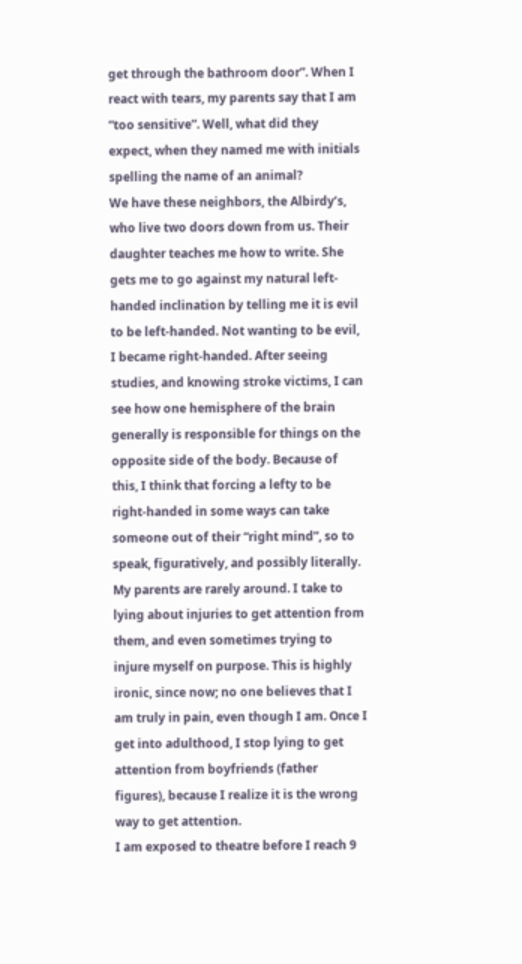get through the bathroom door”. When I react with tears, my parents say that I am “too sensitive”. Well, what did they expect, when they named me with initials spelling the name of an animal?
We have these neighbors, the Albirdy’s, who live two doors down from us. Their daughter teaches me how to write. She gets me to go against my natural left-handed inclination by telling me it is evil to be left-handed. Not wanting to be evil, I became right-handed. After seeing studies, and knowing stroke victims, I can see how one hemisphere of the brain generally is responsible for things on the opposite side of the body. Because of this, I think that forcing a lefty to be right-handed in some ways can take someone out of their “right mind”, so to speak, figuratively, and possibly literally.
My parents are rarely around. I take to lying about injuries to get attention from them, and even sometimes trying to injure myself on purpose. This is highly ironic, since now; no one believes that I am truly in pain, even though I am. Once I get into adulthood, I stop lying to get attention from boyfriends (father figures), because I realize it is the wrong way to get attention.
I am exposed to theatre before I reach 9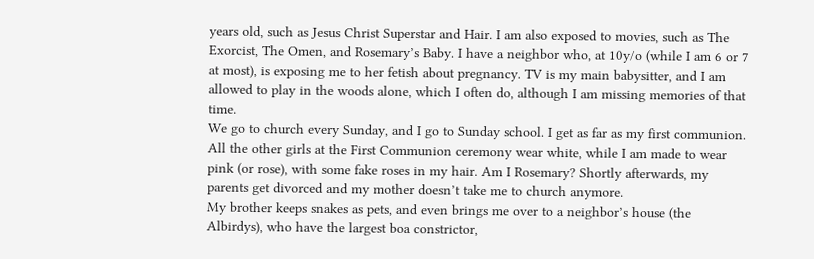years old, such as Jesus Christ Superstar and Hair. I am also exposed to movies, such as The Exorcist, The Omen, and Rosemary’s Baby. I have a neighbor who, at 10y/o (while I am 6 or 7 at most), is exposing me to her fetish about pregnancy. TV is my main babysitter, and I am allowed to play in the woods alone, which I often do, although I am missing memories of that time.
We go to church every Sunday, and I go to Sunday school. I get as far as my first communion. All the other girls at the First Communion ceremony wear white, while I am made to wear pink (or rose), with some fake roses in my hair. Am I Rosemary? Shortly afterwards, my parents get divorced and my mother doesn’t take me to church anymore.
My brother keeps snakes as pets, and even brings me over to a neighbor’s house (the Albirdys), who have the largest boa constrictor,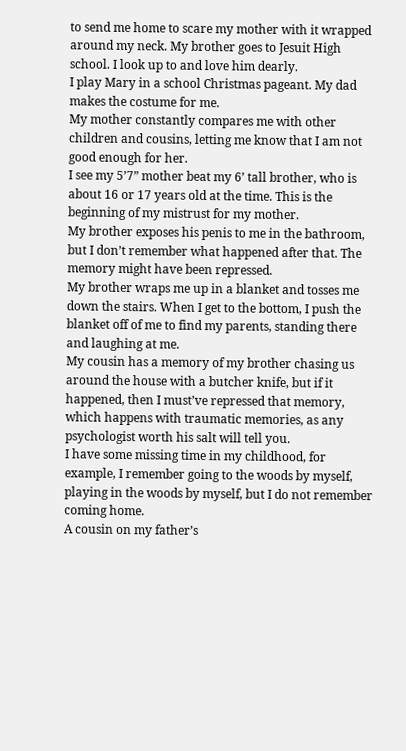to send me home to scare my mother with it wrapped around my neck. My brother goes to Jesuit High school. I look up to and love him dearly.
I play Mary in a school Christmas pageant. My dad makes the costume for me.
My mother constantly compares me with other children and cousins, letting me know that I am not good enough for her.
I see my 5’7” mother beat my 6’ tall brother, who is about 16 or 17 years old at the time. This is the beginning of my mistrust for my mother.
My brother exposes his penis to me in the bathroom, but I don’t remember what happened after that. The memory might have been repressed.
My brother wraps me up in a blanket and tosses me down the stairs. When I get to the bottom, I push the blanket off of me to find my parents, standing there and laughing at me.
My cousin has a memory of my brother chasing us around the house with a butcher knife, but if it happened, then I must’ve repressed that memory, which happens with traumatic memories, as any psychologist worth his salt will tell you.
I have some missing time in my childhood, for example, I remember going to the woods by myself, playing in the woods by myself, but I do not remember coming home.
A cousin on my father’s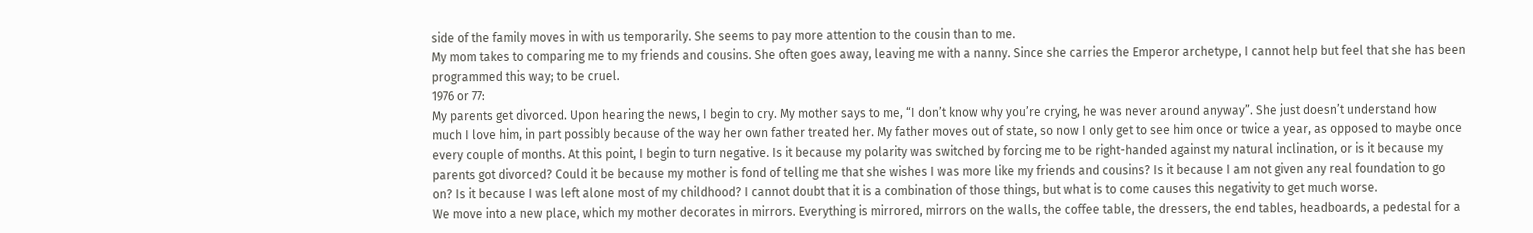side of the family moves in with us temporarily. She seems to pay more attention to the cousin than to me.
My mom takes to comparing me to my friends and cousins. She often goes away, leaving me with a nanny. Since she carries the Emperor archetype, I cannot help but feel that she has been programmed this way; to be cruel.
1976 or 77:
My parents get divorced. Upon hearing the news, I begin to cry. My mother says to me, “I don’t know why you’re crying, he was never around anyway”. She just doesn’t understand how much I love him, in part possibly because of the way her own father treated her. My father moves out of state, so now I only get to see him once or twice a year, as opposed to maybe once every couple of months. At this point, I begin to turn negative. Is it because my polarity was switched by forcing me to be right-handed against my natural inclination, or is it because my parents got divorced? Could it be because my mother is fond of telling me that she wishes I was more like my friends and cousins? Is it because I am not given any real foundation to go on? Is it because I was left alone most of my childhood? I cannot doubt that it is a combination of those things, but what is to come causes this negativity to get much worse.
We move into a new place, which my mother decorates in mirrors. Everything is mirrored, mirrors on the walls, the coffee table, the dressers, the end tables, headboards, a pedestal for a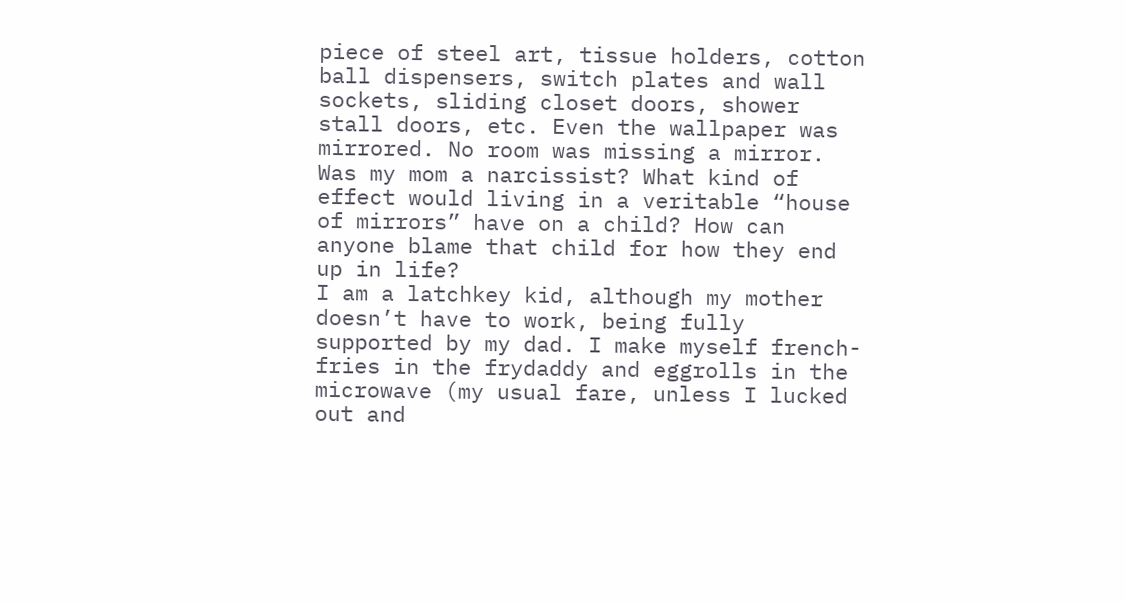piece of steel art, tissue holders, cotton ball dispensers, switch plates and wall sockets, sliding closet doors, shower stall doors, etc. Even the wallpaper was mirrored. No room was missing a mirror. Was my mom a narcissist? What kind of effect would living in a veritable “house of mirrors” have on a child? How can anyone blame that child for how they end up in life?
I am a latchkey kid, although my mother doesn’t have to work, being fully supported by my dad. I make myself french-fries in the frydaddy and eggrolls in the microwave (my usual fare, unless I lucked out and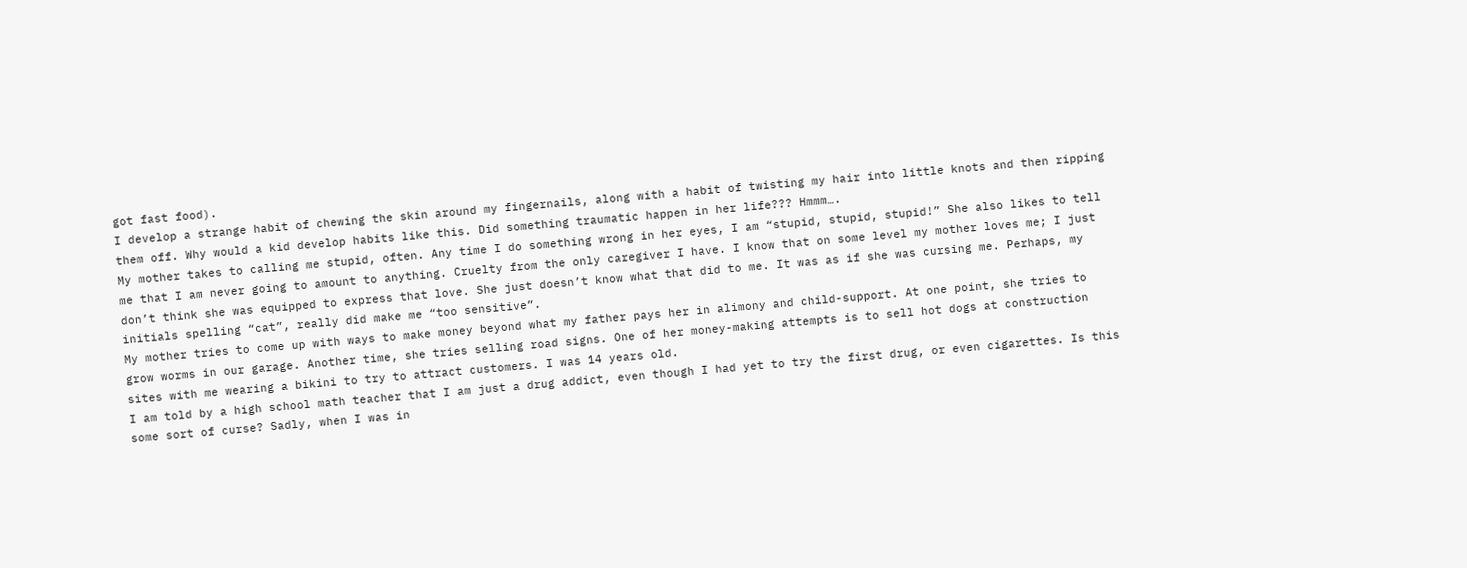got fast food).
I develop a strange habit of chewing the skin around my fingernails, along with a habit of twisting my hair into little knots and then ripping them off. Why would a kid develop habits like this. Did something traumatic happen in her life??? Hmmm….
My mother takes to calling me stupid, often. Any time I do something wrong in her eyes, I am “stupid, stupid, stupid!” She also likes to tell me that I am never going to amount to anything. Cruelty from the only caregiver I have. I know that on some level my mother loves me; I just don’t think she was equipped to express that love. She just doesn’t know what that did to me. It was as if she was cursing me. Perhaps, my initials spelling “cat”, really did make me “too sensitive”.
My mother tries to come up with ways to make money beyond what my father pays her in alimony and child-support. At one point, she tries to grow worms in our garage. Another time, she tries selling road signs. One of her money-making attempts is to sell hot dogs at construction sites with me wearing a bikini to try to attract customers. I was 14 years old.
I am told by a high school math teacher that I am just a drug addict, even though I had yet to try the first drug, or even cigarettes. Is this some sort of curse? Sadly, when I was in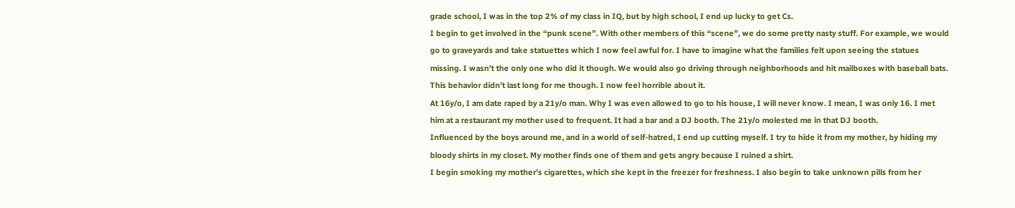grade school, I was in the top 2% of my class in IQ, but by high school, I end up lucky to get Cs.
I begin to get involved in the “punk scene”. With other members of this “scene”, we do some pretty nasty stuff. For example, we would go to graveyards and take statuettes which I now feel awful for. I have to imagine what the families felt upon seeing the statues missing. I wasn’t the only one who did it though. We would also go driving through neighborhoods and hit mailboxes with baseball bats. This behavior didn’t last long for me though. I now feel horrible about it.
At 16y/o, I am date raped by a 21y/o man. Why I was even allowed to go to his house, I will never know. I mean, I was only 16. I met him at a restaurant my mother used to frequent. It had a bar and a DJ booth. The 21y/o molested me in that DJ booth.
Influenced by the boys around me, and in a world of self-hatred, I end up cutting myself. I try to hide it from my mother, by hiding my bloody shirts in my closet. My mother finds one of them and gets angry because I ruined a shirt.
I begin smoking my mother’s cigarettes, which she kept in the freezer for freshness. I also begin to take unknown pills from her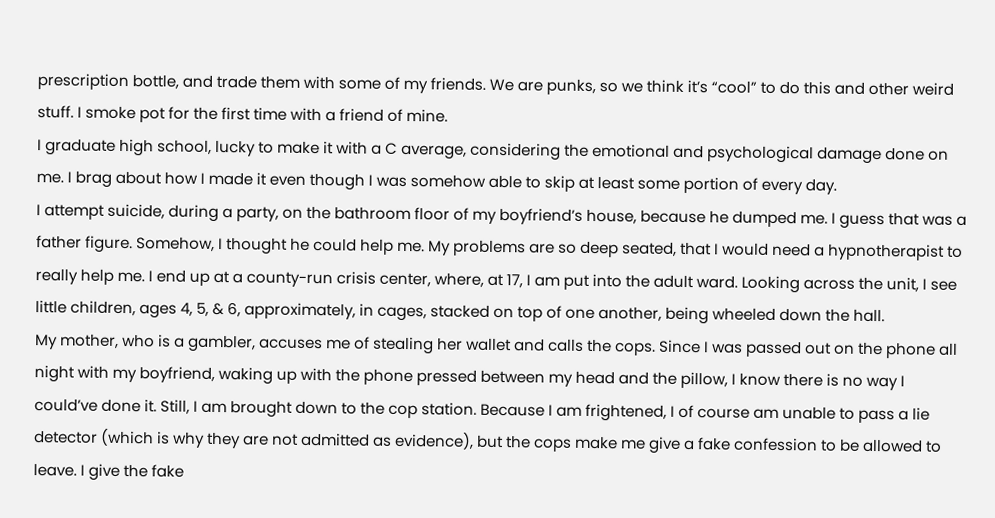prescription bottle, and trade them with some of my friends. We are punks, so we think it’s “cool” to do this and other weird stuff. I smoke pot for the first time with a friend of mine.
I graduate high school, lucky to make it with a C average, considering the emotional and psychological damage done on me. I brag about how I made it even though I was somehow able to skip at least some portion of every day.
I attempt suicide, during a party, on the bathroom floor of my boyfriend’s house, because he dumped me. I guess that was a father figure. Somehow, I thought he could help me. My problems are so deep seated, that I would need a hypnotherapist to really help me. I end up at a county-run crisis center, where, at 17, I am put into the adult ward. Looking across the unit, I see little children, ages 4, 5, & 6, approximately, in cages, stacked on top of one another, being wheeled down the hall.
My mother, who is a gambler, accuses me of stealing her wallet and calls the cops. Since I was passed out on the phone all night with my boyfriend, waking up with the phone pressed between my head and the pillow, I know there is no way I could’ve done it. Still, I am brought down to the cop station. Because I am frightened, I of course am unable to pass a lie detector (which is why they are not admitted as evidence), but the cops make me give a fake confession to be allowed to leave. I give the fake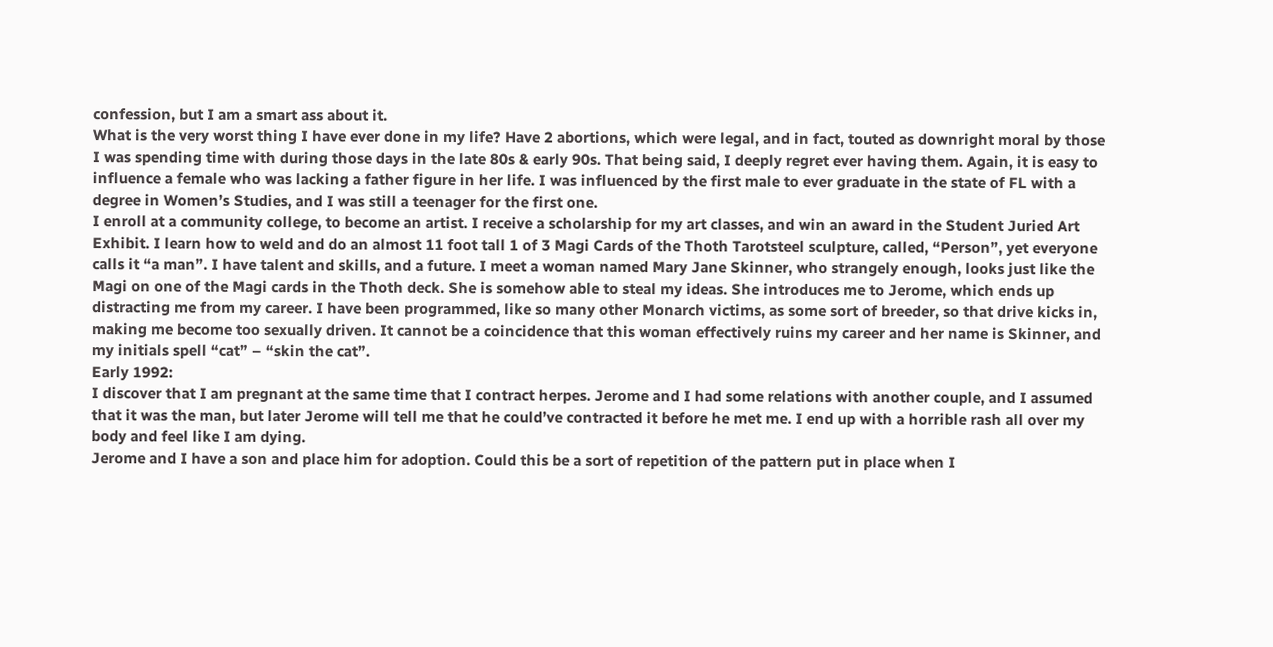confession, but I am a smart ass about it.
What is the very worst thing I have ever done in my life? Have 2 abortions, which were legal, and in fact, touted as downright moral by those I was spending time with during those days in the late 80s & early 90s. That being said, I deeply regret ever having them. Again, it is easy to influence a female who was lacking a father figure in her life. I was influenced by the first male to ever graduate in the state of FL with a degree in Women’s Studies, and I was still a teenager for the first one.
I enroll at a community college, to become an artist. I receive a scholarship for my art classes, and win an award in the Student Juried Art Exhibit. I learn how to weld and do an almost 11 foot tall 1 of 3 Magi Cards of the Thoth Tarotsteel sculpture, called, “Person”, yet everyone calls it “a man”. I have talent and skills, and a future. I meet a woman named Mary Jane Skinner, who strangely enough, looks just like the Magi on one of the Magi cards in the Thoth deck. She is somehow able to steal my ideas. She introduces me to Jerome, which ends up distracting me from my career. I have been programmed, like so many other Monarch victims, as some sort of breeder, so that drive kicks in, making me become too sexually driven. It cannot be a coincidence that this woman effectively ruins my career and her name is Skinner, and my initials spell “cat” – “skin the cat”.
Early 1992:
I discover that I am pregnant at the same time that I contract herpes. Jerome and I had some relations with another couple, and I assumed that it was the man, but later Jerome will tell me that he could’ve contracted it before he met me. I end up with a horrible rash all over my body and feel like I am dying.
Jerome and I have a son and place him for adoption. Could this be a sort of repetition of the pattern put in place when I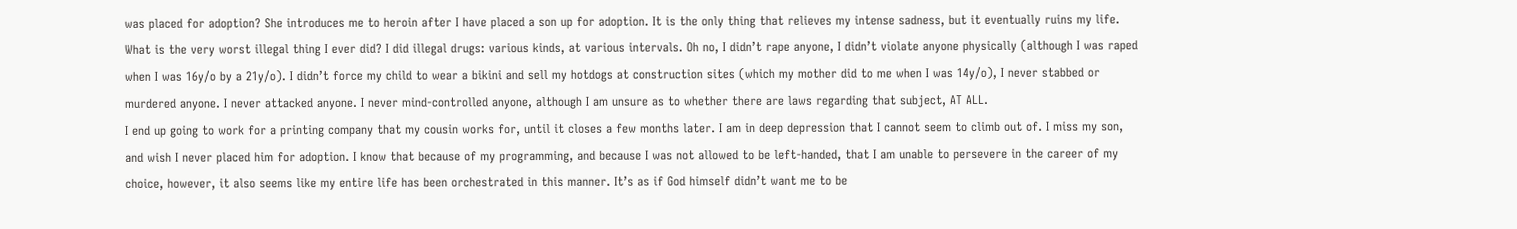was placed for adoption? She introduces me to heroin after I have placed a son up for adoption. It is the only thing that relieves my intense sadness, but it eventually ruins my life.
What is the very worst illegal thing I ever did? I did illegal drugs: various kinds, at various intervals. Oh no, I didn’t rape anyone, I didn’t violate anyone physically (although I was raped when I was 16y/o by a 21y/o). I didn’t force my child to wear a bikini and sell my hotdogs at construction sites (which my mother did to me when I was 14y/o), I never stabbed or murdered anyone. I never attacked anyone. I never mind-controlled anyone, although I am unsure as to whether there are laws regarding that subject, AT ALL.
I end up going to work for a printing company that my cousin works for, until it closes a few months later. I am in deep depression that I cannot seem to climb out of. I miss my son, and wish I never placed him for adoption. I know that because of my programming, and because I was not allowed to be left-handed, that I am unable to persevere in the career of my choice, however, it also seems like my entire life has been orchestrated in this manner. It’s as if God himself didn’t want me to be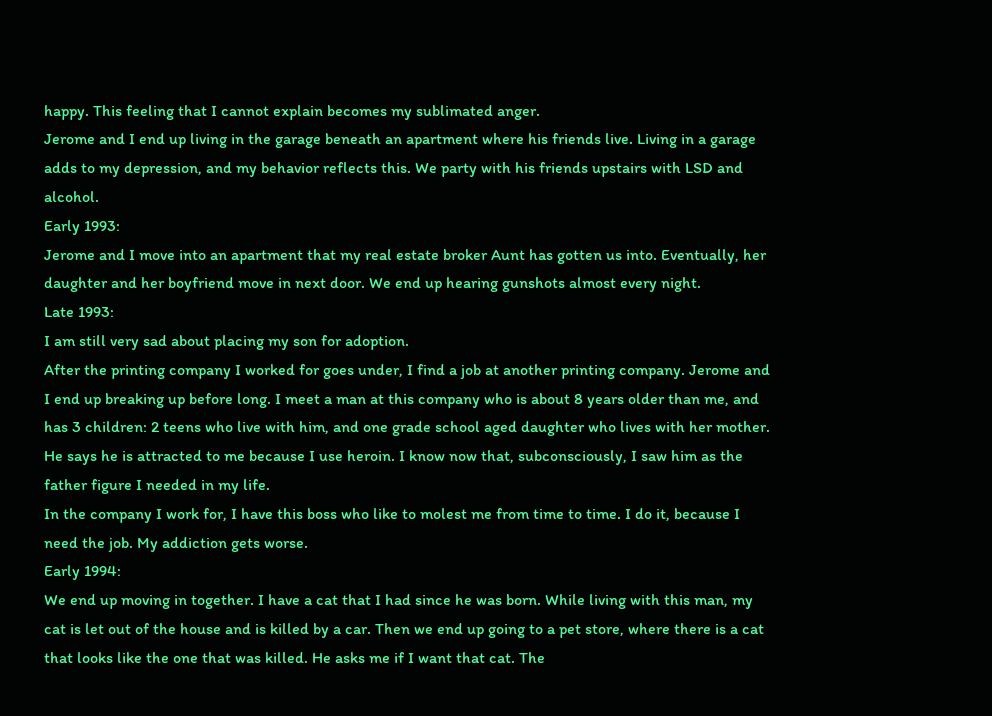happy. This feeling that I cannot explain becomes my sublimated anger.
Jerome and I end up living in the garage beneath an apartment where his friends live. Living in a garage adds to my depression, and my behavior reflects this. We party with his friends upstairs with LSD and alcohol.
Early 1993:
Jerome and I move into an apartment that my real estate broker Aunt has gotten us into. Eventually, her daughter and her boyfriend move in next door. We end up hearing gunshots almost every night.
Late 1993:
I am still very sad about placing my son for adoption.
After the printing company I worked for goes under, I find a job at another printing company. Jerome and I end up breaking up before long. I meet a man at this company who is about 8 years older than me, and has 3 children: 2 teens who live with him, and one grade school aged daughter who lives with her mother. He says he is attracted to me because I use heroin. I know now that, subconsciously, I saw him as the father figure I needed in my life.
In the company I work for, I have this boss who like to molest me from time to time. I do it, because I need the job. My addiction gets worse.
Early 1994:
We end up moving in together. I have a cat that I had since he was born. While living with this man, my cat is let out of the house and is killed by a car. Then we end up going to a pet store, where there is a cat that looks like the one that was killed. He asks me if I want that cat. The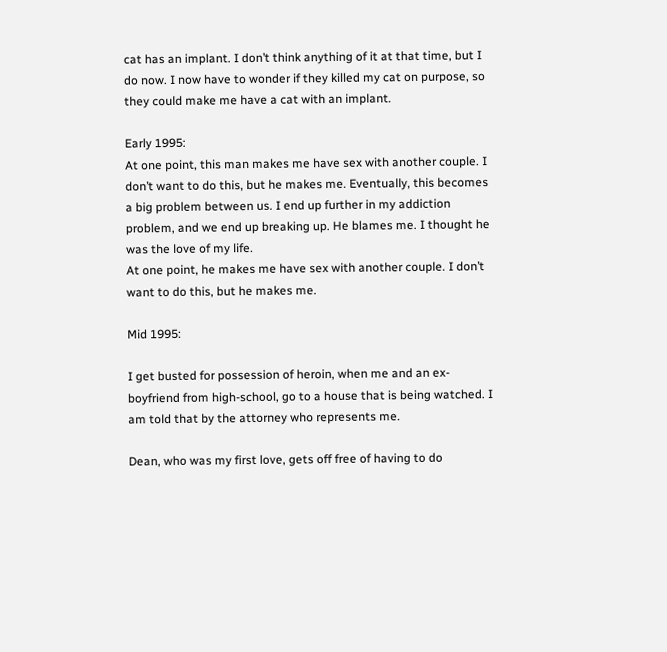cat has an implant. I don’t think anything of it at that time, but I do now. I now have to wonder if they killed my cat on purpose, so they could make me have a cat with an implant.

Early 1995:
At one point, this man makes me have sex with another couple. I don’t want to do this, but he makes me. Eventually, this becomes a big problem between us. I end up further in my addiction problem, and we end up breaking up. He blames me. I thought he was the love of my life.
At one point, he makes me have sex with another couple. I don’t want to do this, but he makes me.

Mid 1995:

I get busted for possession of heroin, when me and an ex-boyfriend from high-school, go to a house that is being watched. I am told that by the attorney who represents me.

Dean, who was my first love, gets off free of having to do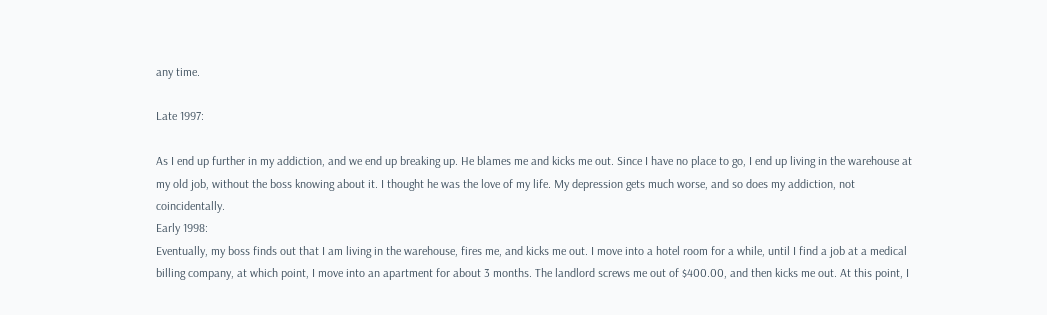any time.

Late 1997:

As I end up further in my addiction, and we end up breaking up. He blames me and kicks me out. Since I have no place to go, I end up living in the warehouse at my old job, without the boss knowing about it. I thought he was the love of my life. My depression gets much worse, and so does my addiction, not coincidentally.
Early 1998:
Eventually, my boss finds out that I am living in the warehouse, fires me, and kicks me out. I move into a hotel room for a while, until I find a job at a medical billing company, at which point, I move into an apartment for about 3 months. The landlord screws me out of $400.00, and then kicks me out. At this point, I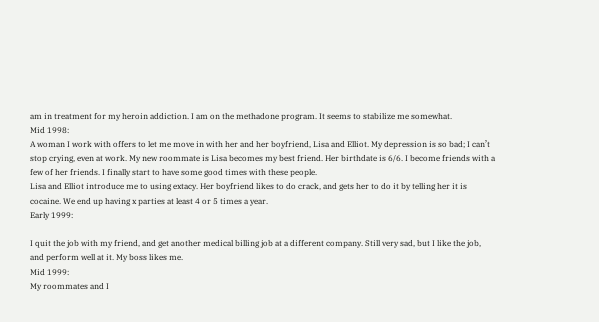am in treatment for my heroin addiction. I am on the methadone program. It seems to stabilize me somewhat.
Mid 1998:
A woman I work with offers to let me move in with her and her boyfriend, Lisa and Elliot. My depression is so bad; I can’t stop crying, even at work. My new roommate is Lisa becomes my best friend. Her birthdate is 6/6. I become friends with a few of her friends. I finally start to have some good times with these people.
Lisa and Elliot introduce me to using extacy. Her boyfriend likes to do crack, and gets her to do it by telling her it is cocaine. We end up having x parties at least 4 or 5 times a year.
Early 1999:

I quit the job with my friend, and get another medical billing job at a different company. Still very sad, but I like the job, and perform well at it. My boss likes me.
Mid 1999:
My roommates and I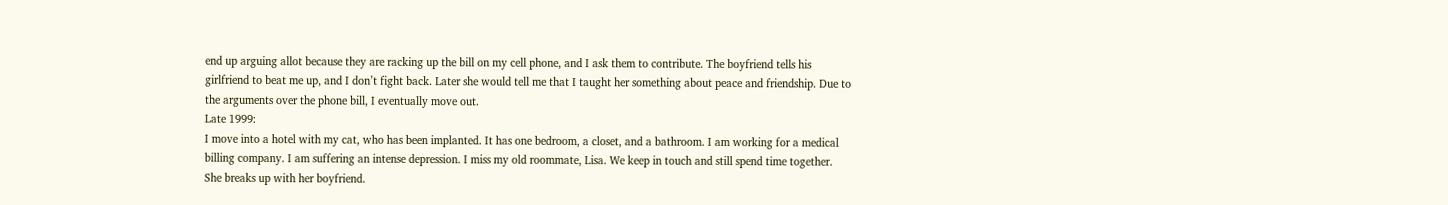end up arguing allot because they are racking up the bill on my cell phone, and I ask them to contribute. The boyfriend tells his girlfriend to beat me up, and I don’t fight back. Later she would tell me that I taught her something about peace and friendship. Due to the arguments over the phone bill, I eventually move out.
Late 1999:
I move into a hotel with my cat, who has been implanted. It has one bedroom, a closet, and a bathroom. I am working for a medical billing company. I am suffering an intense depression. I miss my old roommate, Lisa. We keep in touch and still spend time together. She breaks up with her boyfriend.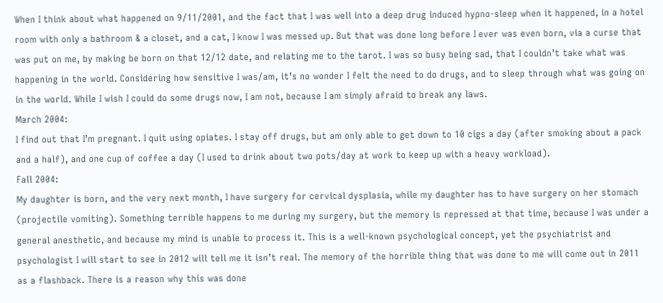When I think about what happened on 9/11/2001, and the fact that I was well into a deep drug induced hypno-sleep when it happened, in a hotel room with only a bathroom & a closet, and a cat, I know I was messed up. But that was done long before I ever was even born, via a curse that was put on me, by making be born on that 12/12 date, and relating me to the tarot. I was so busy being sad, that I couldn’t take what was happening in the world. Considering how sensitive I was/am, it’s no wonder I felt the need to do drugs, and to sleep through what was going on in the world. While I wish I could do some drugs now, I am not, because I am simply afraid to break any laws.
March 2004:
I find out that I’m pregnant. I quit using opiates. I stay off drugs, but am only able to get down to 10 cigs a day (after smoking about a pack and a half), and one cup of coffee a day (I used to drink about two pots/day at work to keep up with a heavy workload).
Fall 2004:
My daughter is born, and the very next month, I have surgery for cervical dysplasia, while my daughter has to have surgery on her stomach (projectile vomiting). Something terrible happens to me during my surgery, but the memory is repressed at that time, because I was under a general anesthetic, and because my mind is unable to process it. This is a well-known psychological concept, yet the psychiatrist and psychologist I will start to see in 2012 will tell me it isn’t real. The memory of the horrible thing that was done to me will come out in 2011 as a flashback. There is a reason why this was done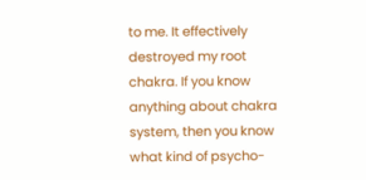to me. It effectively destroyed my root chakra. If you know anything about chakra system, then you know what kind of psycho-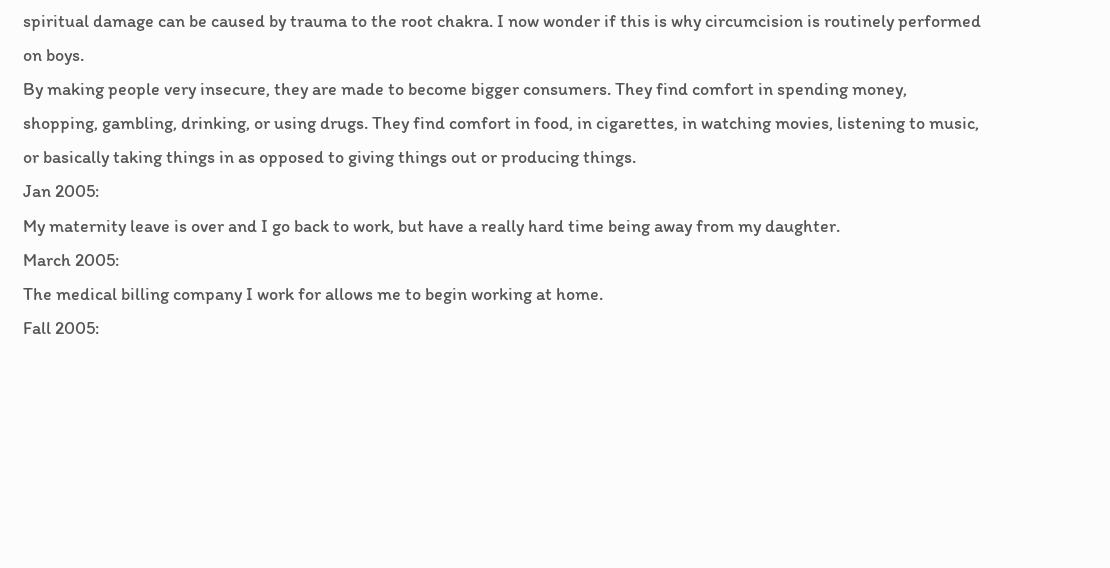spiritual damage can be caused by trauma to the root chakra. I now wonder if this is why circumcision is routinely performed on boys.
By making people very insecure, they are made to become bigger consumers. They find comfort in spending money, shopping, gambling, drinking, or using drugs. They find comfort in food, in cigarettes, in watching movies, listening to music, or basically taking things in as opposed to giving things out or producing things.
Jan 2005:
My maternity leave is over and I go back to work, but have a really hard time being away from my daughter.
March 2005:
The medical billing company I work for allows me to begin working at home.
Fall 2005: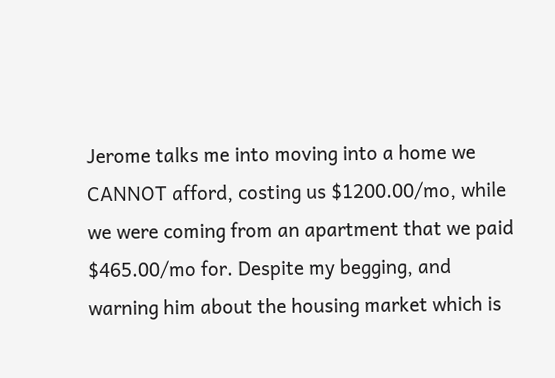Jerome talks me into moving into a home we CANNOT afford, costing us $1200.00/mo, while we were coming from an apartment that we paid $465.00/mo for. Despite my begging, and warning him about the housing market which is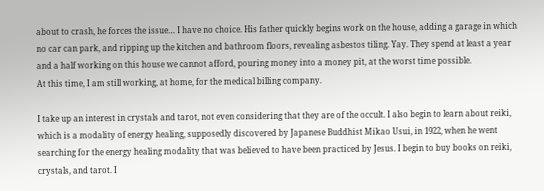about to crash, he forces the issue… I have no choice. His father quickly begins work on the house, adding a garage in which no car can park, and ripping up the kitchen and bathroom floors, revealing asbestos tiling. Yay. They spend at least a year and a half working on this house we cannot afford, pouring money into a money pit, at the worst time possible.
At this time, I am still working, at home, for the medical billing company.

I take up an interest in crystals and tarot, not even considering that they are of the occult. I also begin to learn about reiki, which is a modality of energy healing, supposedly discovered by Japanese Buddhist Mikao Usui, in 1922, when he went searching for the energy healing modality that was believed to have been practiced by Jesus. I begin to buy books on reiki, crystals, and tarot. I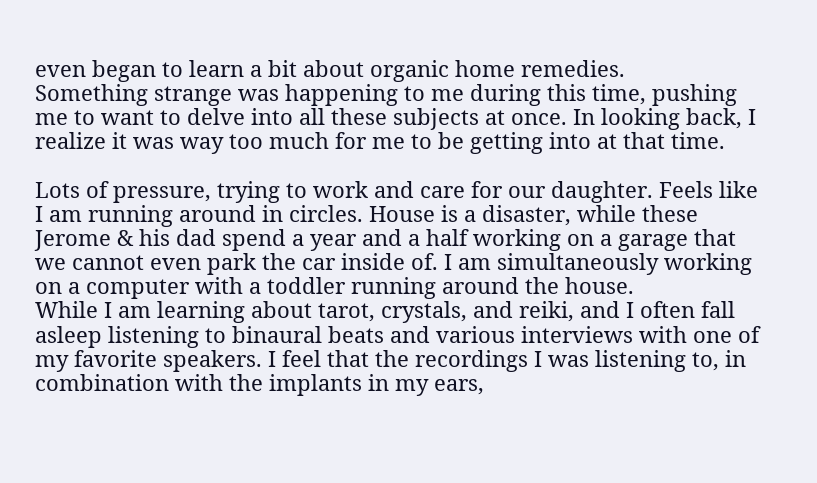even began to learn a bit about organic home remedies.
Something strange was happening to me during this time, pushing me to want to delve into all these subjects at once. In looking back, I realize it was way too much for me to be getting into at that time.

Lots of pressure, trying to work and care for our daughter. Feels like I am running around in circles. House is a disaster, while these Jerome & his dad spend a year and a half working on a garage that we cannot even park the car inside of. I am simultaneously working on a computer with a toddler running around the house.
While I am learning about tarot, crystals, and reiki, and I often fall asleep listening to binaural beats and various interviews with one of my favorite speakers. I feel that the recordings I was listening to, in combination with the implants in my ears,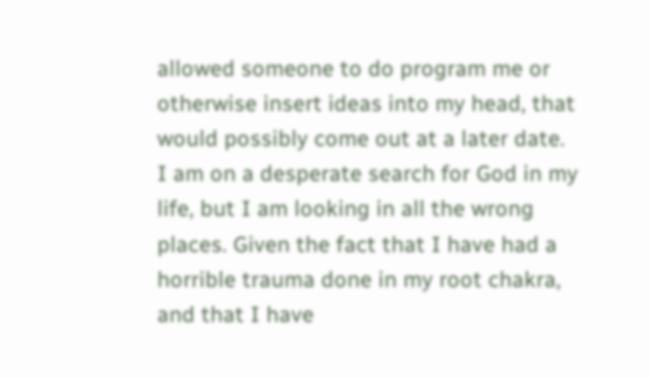allowed someone to do program me or otherwise insert ideas into my head, that would possibly come out at a later date.
I am on a desperate search for God in my life, but I am looking in all the wrong places. Given the fact that I have had a horrible trauma done in my root chakra, and that I have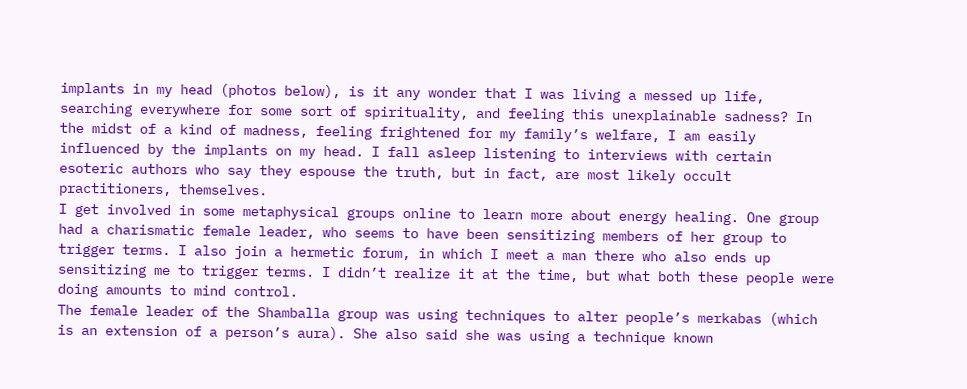implants in my head (photos below), is it any wonder that I was living a messed up life, searching everywhere for some sort of spirituality, and feeling this unexplainable sadness? In the midst of a kind of madness, feeling frightened for my family’s welfare, I am easily influenced by the implants on my head. I fall asleep listening to interviews with certain esoteric authors who say they espouse the truth, but in fact, are most likely occult practitioners, themselves.
I get involved in some metaphysical groups online to learn more about energy healing. One group had a charismatic female leader, who seems to have been sensitizing members of her group to trigger terms. I also join a hermetic forum, in which I meet a man there who also ends up sensitizing me to trigger terms. I didn’t realize it at the time, but what both these people were doing amounts to mind control.
The female leader of the Shamballa group was using techniques to alter people’s merkabas (which is an extension of a person’s aura). She also said she was using a technique known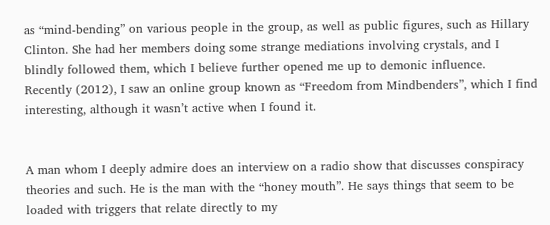as “mind-bending” on various people in the group, as well as public figures, such as Hillary Clinton. She had her members doing some strange mediations involving crystals, and I blindly followed them, which I believe further opened me up to demonic influence.
Recently (2012), I saw an online group known as “Freedom from Mindbenders”, which I find interesting, although it wasn’t active when I found it.


A man whom I deeply admire does an interview on a radio show that discusses conspiracy theories and such. He is the man with the “honey mouth”. He says things that seem to be loaded with triggers that relate directly to my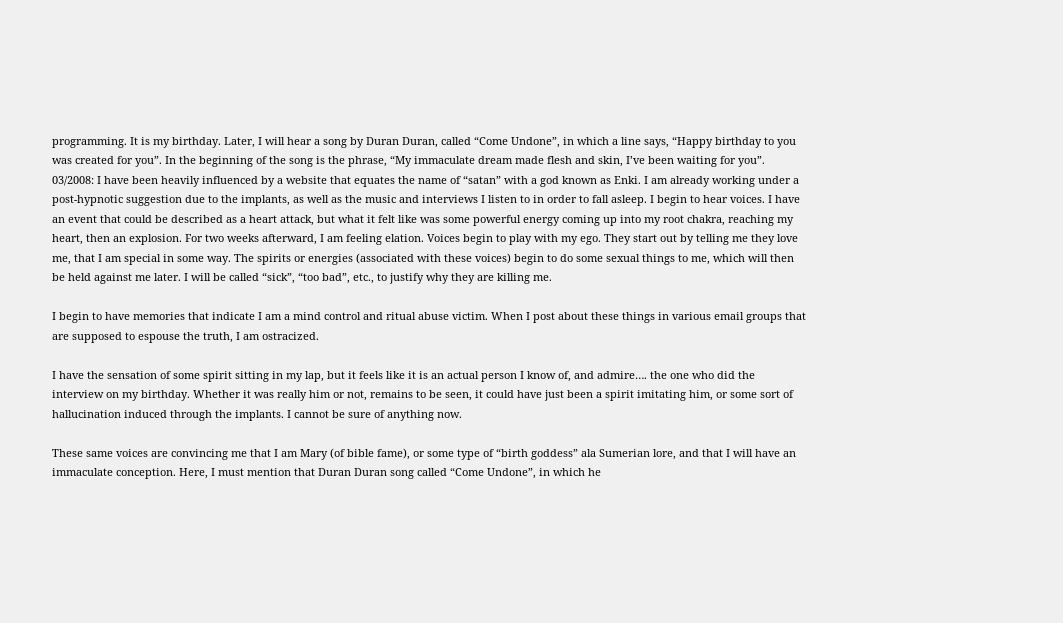programming. It is my birthday. Later, I will hear a song by Duran Duran, called “Come Undone”, in which a line says, “Happy birthday to you was created for you”. In the beginning of the song is the phrase, “My immaculate dream made flesh and skin, I’ve been waiting for you”.
03/2008: I have been heavily influenced by a website that equates the name of “satan” with a god known as Enki. I am already working under a post-hypnotic suggestion due to the implants, as well as the music and interviews I listen to in order to fall asleep. I begin to hear voices. I have an event that could be described as a heart attack, but what it felt like was some powerful energy coming up into my root chakra, reaching my heart, then an explosion. For two weeks afterward, I am feeling elation. Voices begin to play with my ego. They start out by telling me they love me, that I am special in some way. The spirits or energies (associated with these voices) begin to do some sexual things to me, which will then be held against me later. I will be called “sick”, “too bad”, etc., to justify why they are killing me.

I begin to have memories that indicate I am a mind control and ritual abuse victim. When I post about these things in various email groups that are supposed to espouse the truth, I am ostracized.

I have the sensation of some spirit sitting in my lap, but it feels like it is an actual person I know of, and admire…. the one who did the interview on my birthday. Whether it was really him or not, remains to be seen, it could have just been a spirit imitating him, or some sort of hallucination induced through the implants. I cannot be sure of anything now.

These same voices are convincing me that I am Mary (of bible fame), or some type of “birth goddess” ala Sumerian lore, and that I will have an immaculate conception. Here, I must mention that Duran Duran song called “Come Undone”, in which he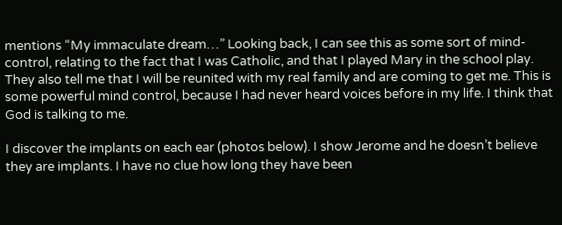mentions “My immaculate dream…” Looking back, I can see this as some sort of mind-control, relating to the fact that I was Catholic, and that I played Mary in the school play. They also tell me that I will be reunited with my real family and are coming to get me. This is some powerful mind control, because I had never heard voices before in my life. I think that God is talking to me.

I discover the implants on each ear (photos below). I show Jerome and he doesn’t believe they are implants. I have no clue how long they have been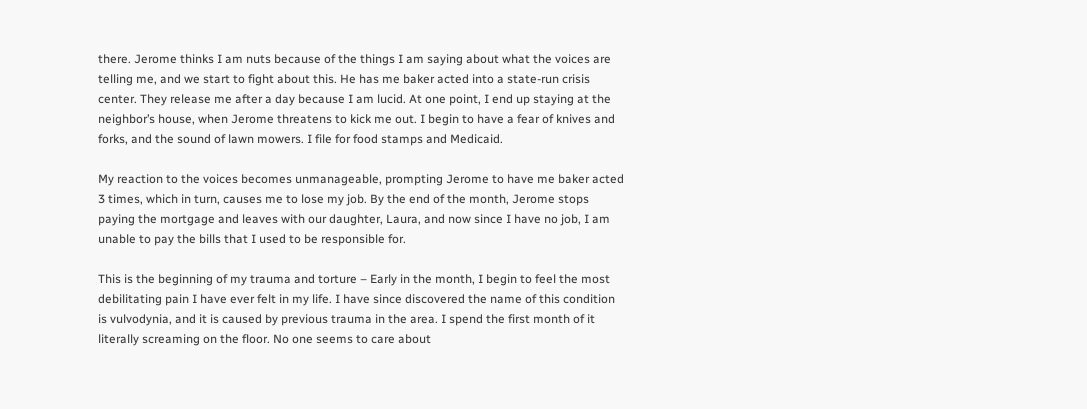there. Jerome thinks I am nuts because of the things I am saying about what the voices are telling me, and we start to fight about this. He has me baker acted into a state-run crisis center. They release me after a day because I am lucid. At one point, I end up staying at the neighbor’s house, when Jerome threatens to kick me out. I begin to have a fear of knives and forks, and the sound of lawn mowers. I file for food stamps and Medicaid.

My reaction to the voices becomes unmanageable, prompting Jerome to have me baker acted 3 times, which in turn, causes me to lose my job. By the end of the month, Jerome stops paying the mortgage and leaves with our daughter, Laura, and now since I have no job, I am unable to pay the bills that I used to be responsible for.

This is the beginning of my trauma and torture – Early in the month, I begin to feel the most debilitating pain I have ever felt in my life. I have since discovered the name of this condition is vulvodynia, and it is caused by previous trauma in the area. I spend the first month of it literally screaming on the floor. No one seems to care about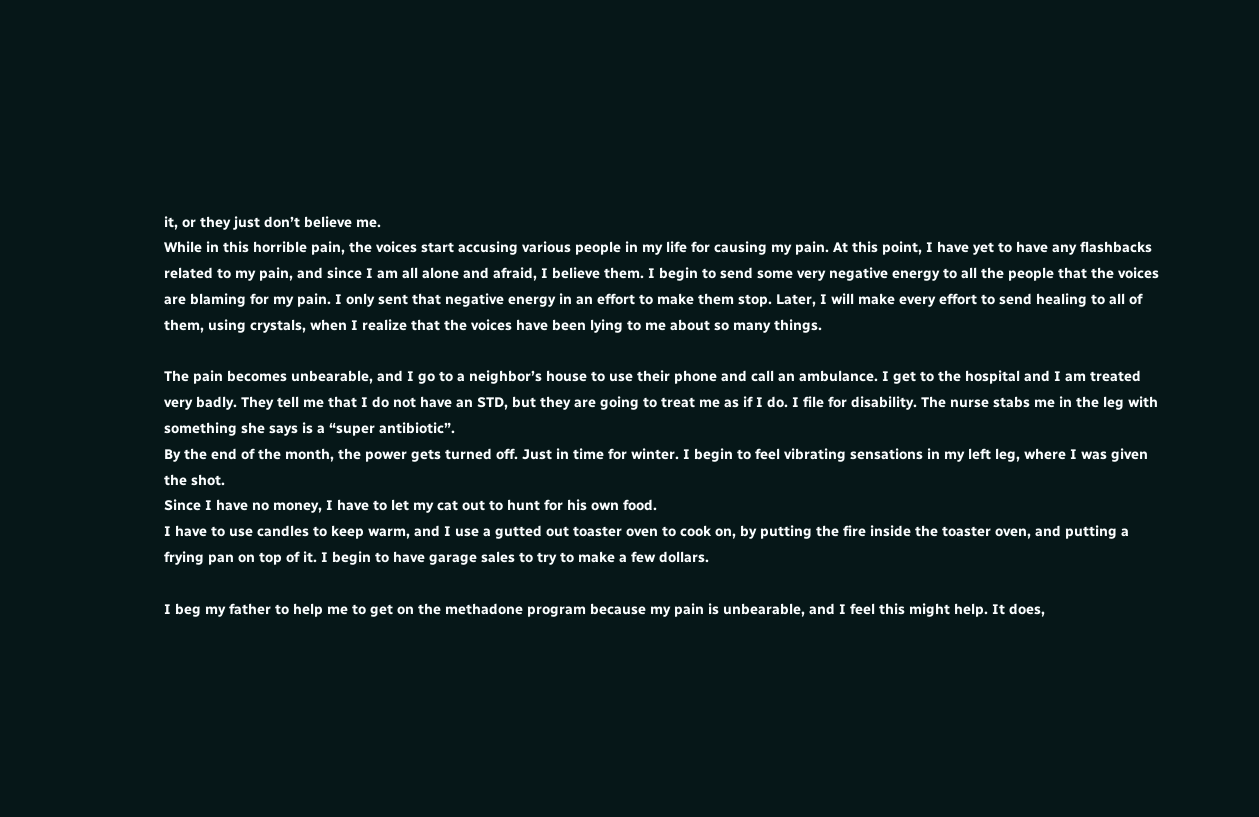it, or they just don’t believe me.
While in this horrible pain, the voices start accusing various people in my life for causing my pain. At this point, I have yet to have any flashbacks related to my pain, and since I am all alone and afraid, I believe them. I begin to send some very negative energy to all the people that the voices are blaming for my pain. I only sent that negative energy in an effort to make them stop. Later, I will make every effort to send healing to all of them, using crystals, when I realize that the voices have been lying to me about so many things.

The pain becomes unbearable, and I go to a neighbor’s house to use their phone and call an ambulance. I get to the hospital and I am treated very badly. They tell me that I do not have an STD, but they are going to treat me as if I do. I file for disability. The nurse stabs me in the leg with something she says is a “super antibiotic”.
By the end of the month, the power gets turned off. Just in time for winter. I begin to feel vibrating sensations in my left leg, where I was given the shot.
Since I have no money, I have to let my cat out to hunt for his own food.
I have to use candles to keep warm, and I use a gutted out toaster oven to cook on, by putting the fire inside the toaster oven, and putting a frying pan on top of it. I begin to have garage sales to try to make a few dollars.

I beg my father to help me to get on the methadone program because my pain is unbearable, and I feel this might help. It does,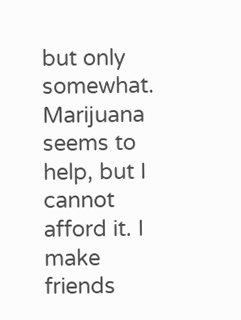but only somewhat. Marijuana seems to help, but I cannot afford it. I make friends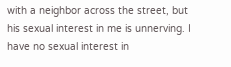with a neighbor across the street, but his sexual interest in me is unnerving. I have no sexual interest in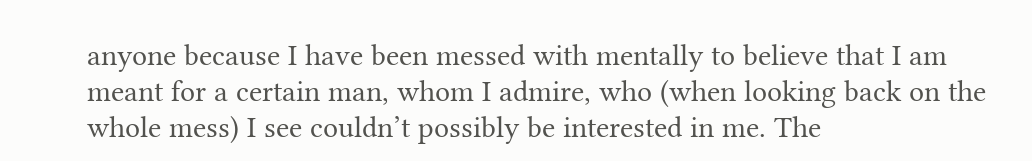anyone because I have been messed with mentally to believe that I am meant for a certain man, whom I admire, who (when looking back on the whole mess) I see couldn’t possibly be interested in me. The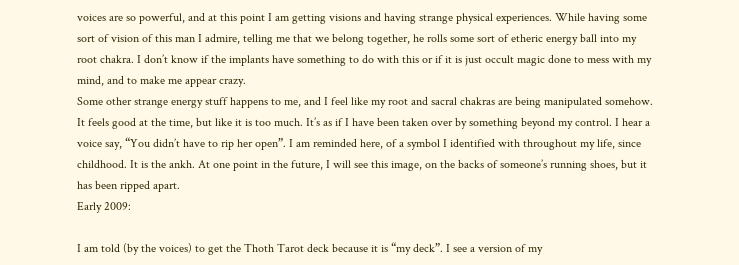voices are so powerful, and at this point I am getting visions and having strange physical experiences. While having some sort of vision of this man I admire, telling me that we belong together, he rolls some sort of etheric energy ball into my root chakra. I don’t know if the implants have something to do with this or if it is just occult magic done to mess with my mind, and to make me appear crazy.
Some other strange energy stuff happens to me, and I feel like my root and sacral chakras are being manipulated somehow. It feels good at the time, but like it is too much. It’s as if I have been taken over by something beyond my control. I hear a voice say, “You didn’t have to rip her open”. I am reminded here, of a symbol I identified with throughout my life, since childhood. It is the ankh. At one point in the future, I will see this image, on the backs of someone’s running shoes, but it has been ripped apart.
Early 2009:

I am told (by the voices) to get the Thoth Tarot deck because it is “my deck”. I see a version of my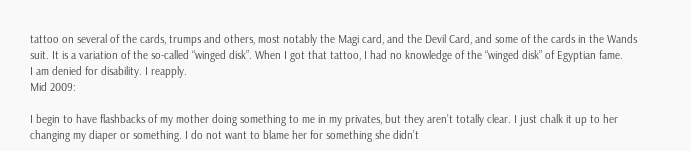tattoo on several of the cards, trumps and others, most notably the Magi card, and the Devil Card, and some of the cards in the Wands suit. It is a variation of the so-called “winged disk”. When I got that tattoo, I had no knowledge of the “winged disk” of Egyptian fame.
I am denied for disability. I reapply.
Mid 2009:

I begin to have flashbacks of my mother doing something to me in my privates, but they aren’t totally clear. I just chalk it up to her changing my diaper or something. I do not want to blame her for something she didn’t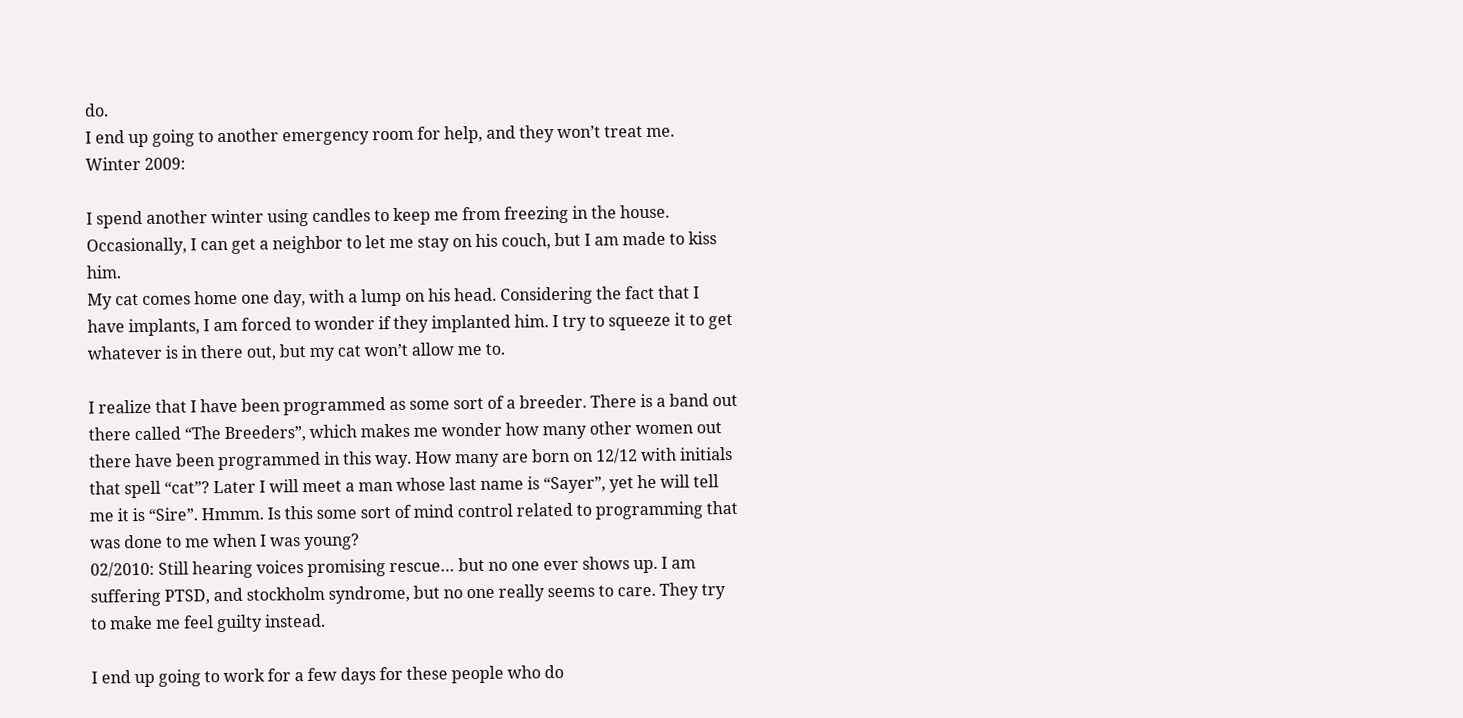do.
I end up going to another emergency room for help, and they won’t treat me.
Winter 2009:

I spend another winter using candles to keep me from freezing in the house. Occasionally, I can get a neighbor to let me stay on his couch, but I am made to kiss him.
My cat comes home one day, with a lump on his head. Considering the fact that I have implants, I am forced to wonder if they implanted him. I try to squeeze it to get whatever is in there out, but my cat won’t allow me to.

I realize that I have been programmed as some sort of a breeder. There is a band out there called “The Breeders”, which makes me wonder how many other women out there have been programmed in this way. How many are born on 12/12 with initials that spell “cat”? Later I will meet a man whose last name is “Sayer”, yet he will tell me it is “Sire”. Hmmm. Is this some sort of mind control related to programming that was done to me when I was young?
02/2010: Still hearing voices promising rescue… but no one ever shows up. I am suffering PTSD, and stockholm syndrome, but no one really seems to care. They try to make me feel guilty instead.

I end up going to work for a few days for these people who do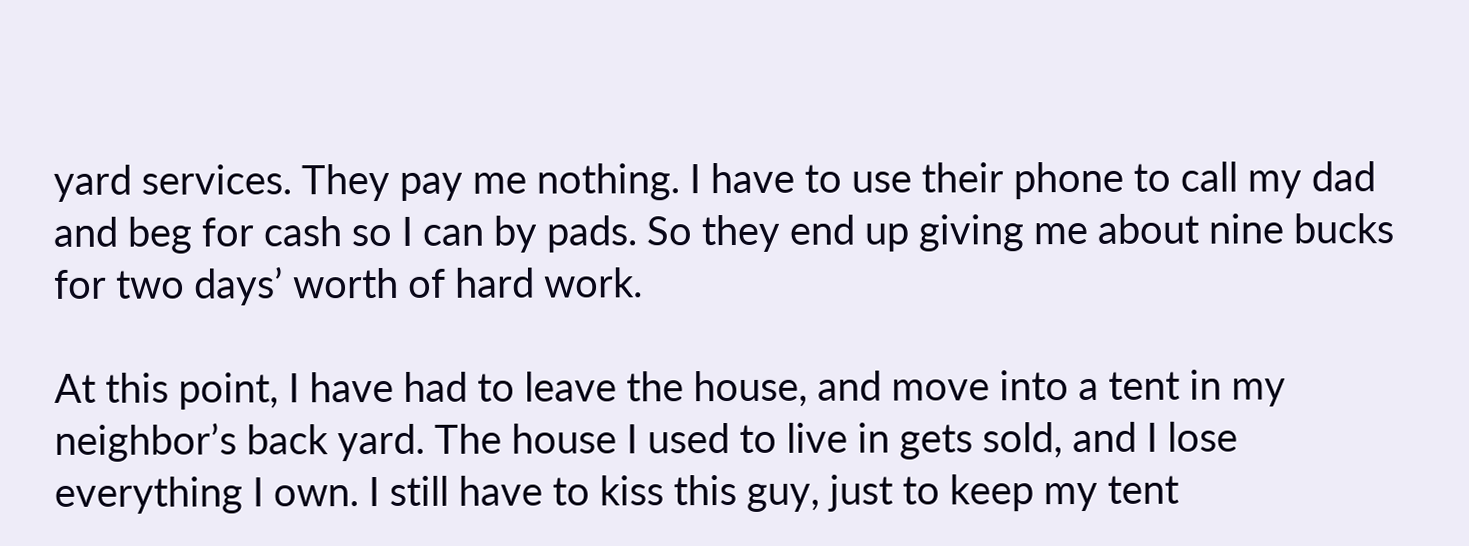yard services. They pay me nothing. I have to use their phone to call my dad and beg for cash so I can by pads. So they end up giving me about nine bucks for two days’ worth of hard work.

At this point, I have had to leave the house, and move into a tent in my neighbor’s back yard. The house I used to live in gets sold, and I lose everything I own. I still have to kiss this guy, just to keep my tent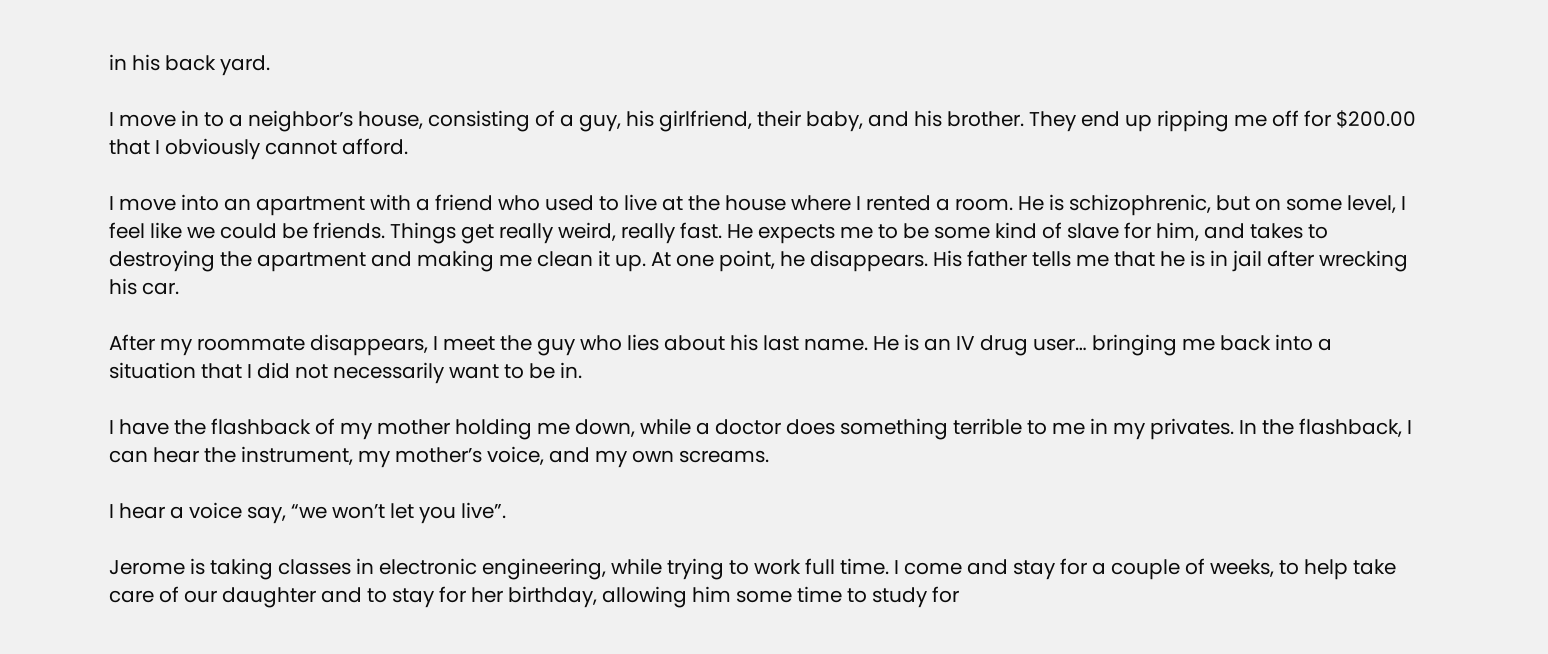in his back yard.

I move in to a neighbor’s house, consisting of a guy, his girlfriend, their baby, and his brother. They end up ripping me off for $200.00 that I obviously cannot afford.

I move into an apartment with a friend who used to live at the house where I rented a room. He is schizophrenic, but on some level, I feel like we could be friends. Things get really weird, really fast. He expects me to be some kind of slave for him, and takes to destroying the apartment and making me clean it up. At one point, he disappears. His father tells me that he is in jail after wrecking his car.

After my roommate disappears, I meet the guy who lies about his last name. He is an IV drug user… bringing me back into a situation that I did not necessarily want to be in.

I have the flashback of my mother holding me down, while a doctor does something terrible to me in my privates. In the flashback, I can hear the instrument, my mother’s voice, and my own screams.

I hear a voice say, “we won’t let you live”.

Jerome is taking classes in electronic engineering, while trying to work full time. I come and stay for a couple of weeks, to help take care of our daughter and to stay for her birthday, allowing him some time to study for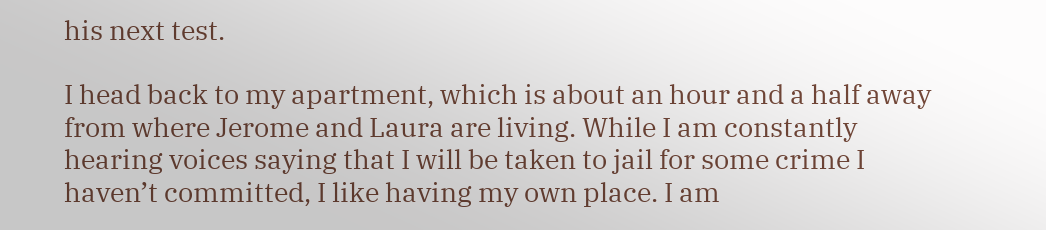his next test.

I head back to my apartment, which is about an hour and a half away from where Jerome and Laura are living. While I am constantly hearing voices saying that I will be taken to jail for some crime I haven’t committed, I like having my own place. I am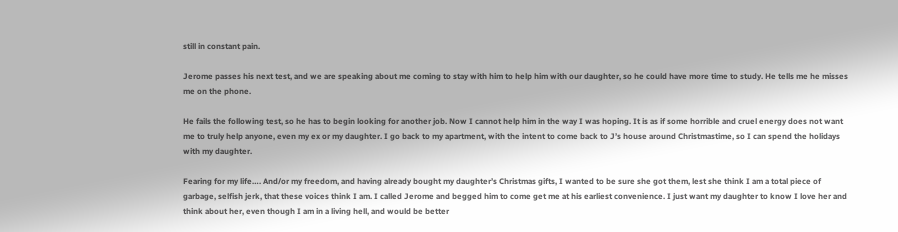still in constant pain.

Jerome passes his next test, and we are speaking about me coming to stay with him to help him with our daughter, so he could have more time to study. He tells me he misses me on the phone.

He fails the following test, so he has to begin looking for another job. Now I cannot help him in the way I was hoping. It is as if some horrible and cruel energy does not want me to truly help anyone, even my ex or my daughter. I go back to my apartment, with the intent to come back to J’s house around Christmastime, so I can spend the holidays with my daughter.

Fearing for my life…. And/or my freedom, and having already bought my daughter’s Christmas gifts, I wanted to be sure she got them, lest she think I am a total piece of garbage, selfish jerk, that these voices think I am. I called Jerome and begged him to come get me at his earliest convenience. I just want my daughter to know I love her and think about her, even though I am in a living hell, and would be better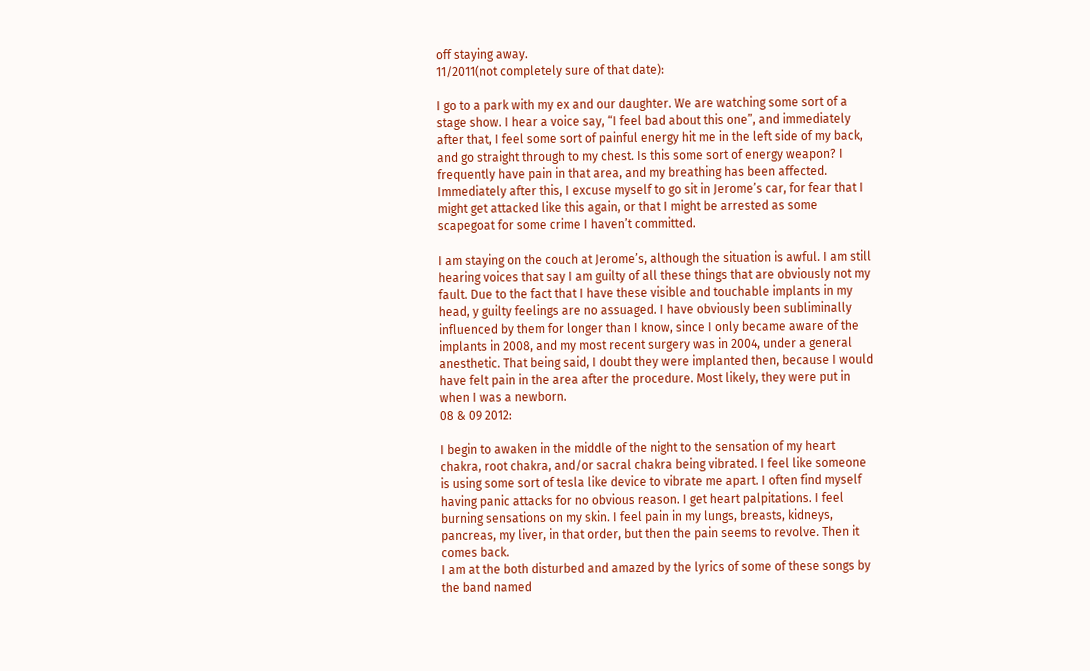off staying away.
11/2011(not completely sure of that date):

I go to a park with my ex and our daughter. We are watching some sort of a stage show. I hear a voice say, “I feel bad about this one”, and immediately after that, I feel some sort of painful energy hit me in the left side of my back, and go straight through to my chest. Is this some sort of energy weapon? I frequently have pain in that area, and my breathing has been affected. Immediately after this, I excuse myself to go sit in Jerome’s car, for fear that I might get attacked like this again, or that I might be arrested as some scapegoat for some crime I haven’t committed.

I am staying on the couch at Jerome’s, although the situation is awful. I am still hearing voices that say I am guilty of all these things that are obviously not my fault. Due to the fact that I have these visible and touchable implants in my head, y guilty feelings are no assuaged. I have obviously been subliminally influenced by them for longer than I know, since I only became aware of the implants in 2008, and my most recent surgery was in 2004, under a general anesthetic. That being said, I doubt they were implanted then, because I would have felt pain in the area after the procedure. Most likely, they were put in when I was a newborn.
08 & 09 2012:

I begin to awaken in the middle of the night to the sensation of my heart chakra, root chakra, and/or sacral chakra being vibrated. I feel like someone is using some sort of tesla like device to vibrate me apart. I often find myself having panic attacks for no obvious reason. I get heart palpitations. I feel burning sensations on my skin. I feel pain in my lungs, breasts, kidneys, pancreas, my liver, in that order, but then the pain seems to revolve. Then it comes back.
I am at the both disturbed and amazed by the lyrics of some of these songs by the band named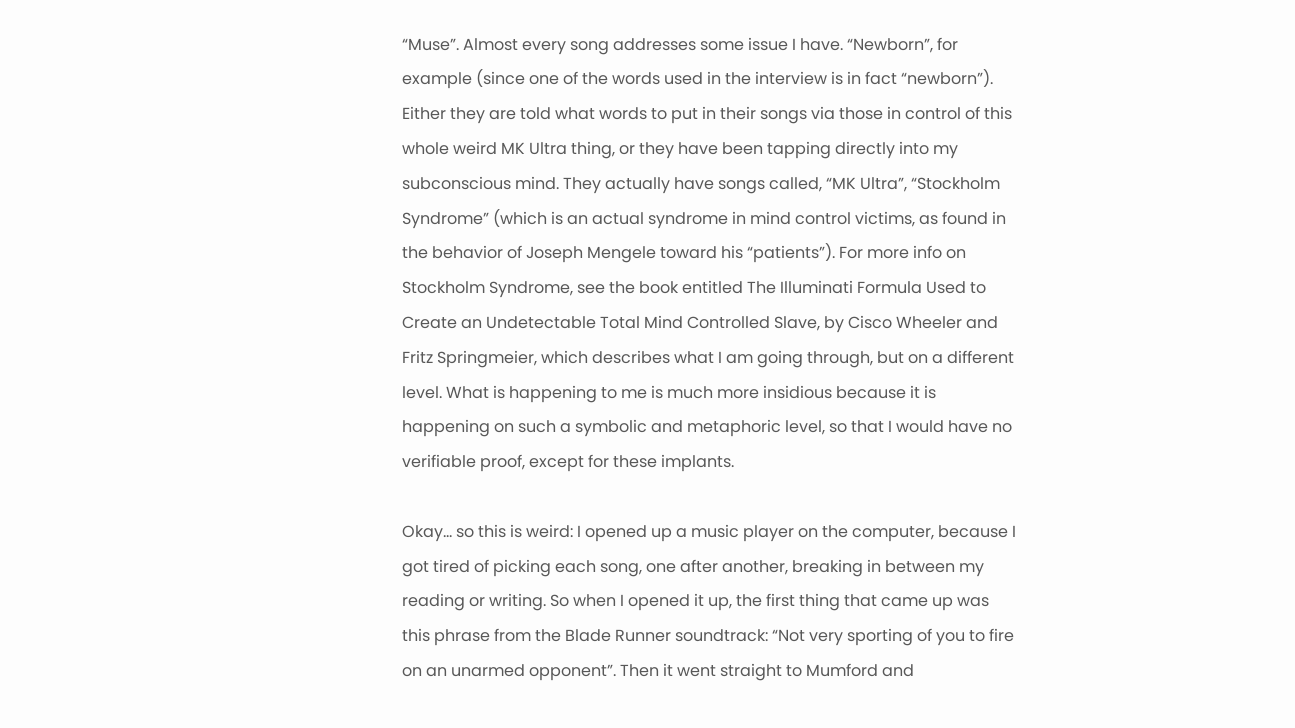“Muse”. Almost every song addresses some issue I have. “Newborn”, for example (since one of the words used in the interview is in fact “newborn”). Either they are told what words to put in their songs via those in control of this whole weird MK Ultra thing, or they have been tapping directly into my subconscious mind. They actually have songs called, “MK Ultra”, “Stockholm Syndrome” (which is an actual syndrome in mind control victims, as found in the behavior of Joseph Mengele toward his “patients”). For more info on Stockholm Syndrome, see the book entitled The Illuminati Formula Used to Create an Undetectable Total Mind Controlled Slave, by Cisco Wheeler and Fritz Springmeier, which describes what I am going through, but on a different level. What is happening to me is much more insidious because it is happening on such a symbolic and metaphoric level, so that I would have no verifiable proof, except for these implants.

Okay… so this is weird: I opened up a music player on the computer, because I got tired of picking each song, one after another, breaking in between my reading or writing. So when I opened it up, the first thing that came up was this phrase from the Blade Runner soundtrack: “Not very sporting of you to fire on an unarmed opponent”. Then it went straight to Mumford and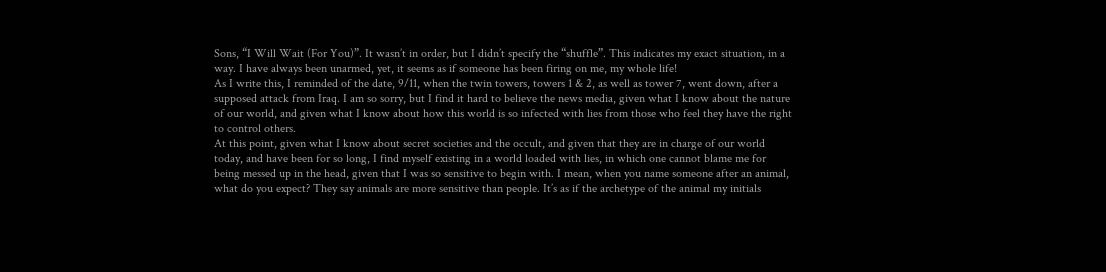Sons, “I Will Wait (For You)”. It wasn’t in order, but I didn’t specify the “shuffle”. This indicates my exact situation, in a way. I have always been unarmed, yet, it seems as if someone has been firing on me, my whole life!
As I write this, I reminded of the date, 9/11, when the twin towers, towers 1 & 2, as well as tower 7, went down, after a supposed attack from Iraq. I am so sorry, but I find it hard to believe the news media, given what I know about the nature of our world, and given what I know about how this world is so infected with lies from those who feel they have the right to control others.
At this point, given what I know about secret societies and the occult, and given that they are in charge of our world today, and have been for so long, I find myself existing in a world loaded with lies, in which one cannot blame me for being messed up in the head, given that I was so sensitive to begin with. I mean, when you name someone after an animal, what do you expect? They say animals are more sensitive than people. It’s as if the archetype of the animal my initials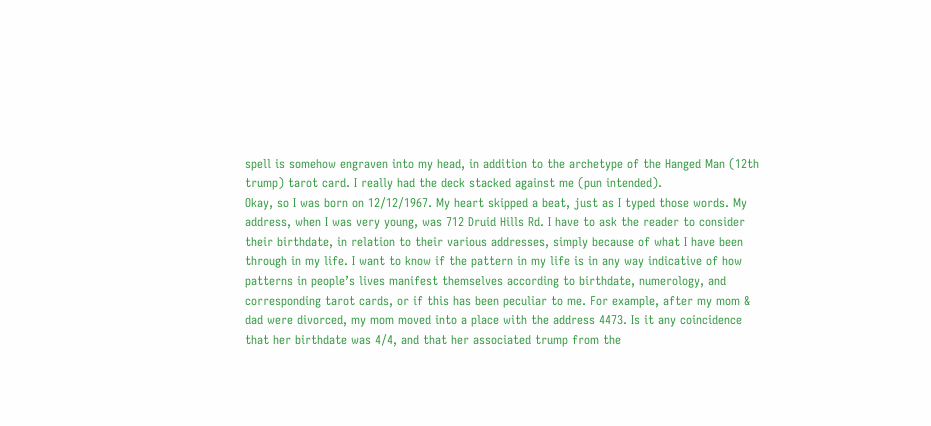spell is somehow engraven into my head, in addition to the archetype of the Hanged Man (12th trump) tarot card. I really had the deck stacked against me (pun intended).
Okay, so I was born on 12/12/1967. My heart skipped a beat, just as I typed those words. My address, when I was very young, was 712 Druid Hills Rd. I have to ask the reader to consider their birthdate, in relation to their various addresses, simply because of what I have been through in my life. I want to know if the pattern in my life is in any way indicative of how patterns in people’s lives manifest themselves according to birthdate, numerology, and corresponding tarot cards, or if this has been peculiar to me. For example, after my mom & dad were divorced, my mom moved into a place with the address 4473. Is it any coincidence that her birthdate was 4/4, and that her associated trump from the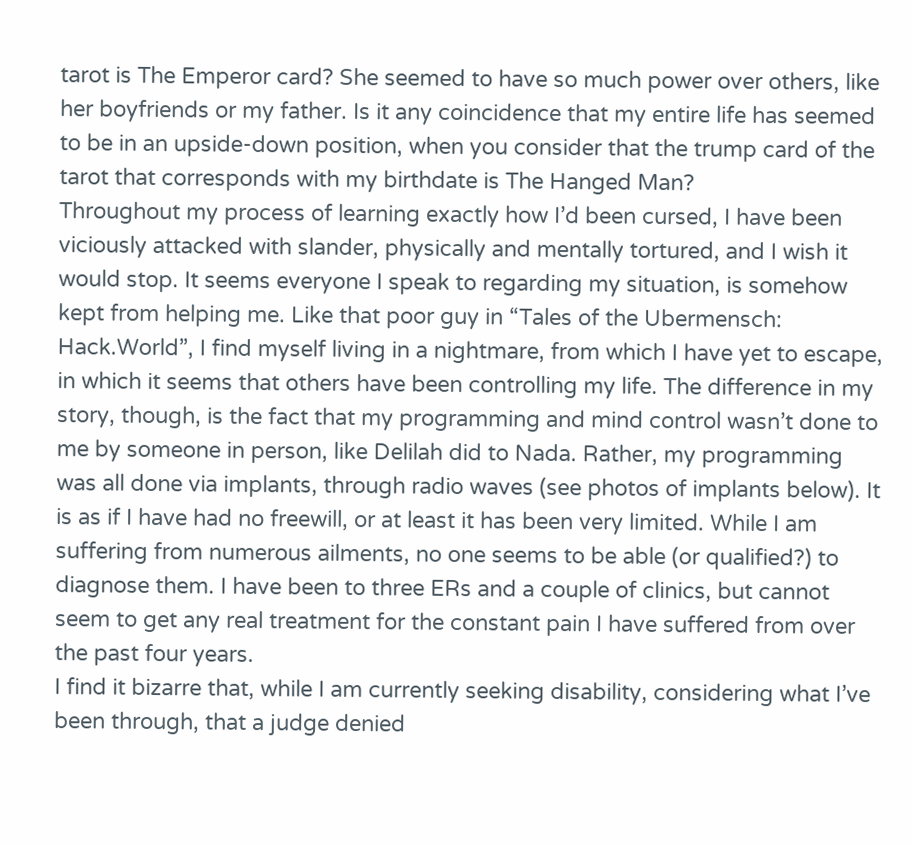tarot is The Emperor card? She seemed to have so much power over others, like her boyfriends or my father. Is it any coincidence that my entire life has seemed to be in an upside-down position, when you consider that the trump card of the tarot that corresponds with my birthdate is The Hanged Man?
Throughout my process of learning exactly how I’d been cursed, I have been viciously attacked with slander, physically and mentally tortured, and I wish it would stop. It seems everyone I speak to regarding my situation, is somehow kept from helping me. Like that poor guy in “Tales of the Ubermensch: Hack.World”, I find myself living in a nightmare, from which I have yet to escape, in which it seems that others have been controlling my life. The difference in my story, though, is the fact that my programming and mind control wasn’t done to me by someone in person, like Delilah did to Nada. Rather, my programming was all done via implants, through radio waves (see photos of implants below). It is as if I have had no freewill, or at least it has been very limited. While I am suffering from numerous ailments, no one seems to be able (or qualified?) to diagnose them. I have been to three ERs and a couple of clinics, but cannot seem to get any real treatment for the constant pain I have suffered from over the past four years.
I find it bizarre that, while I am currently seeking disability, considering what I’ve been through, that a judge denied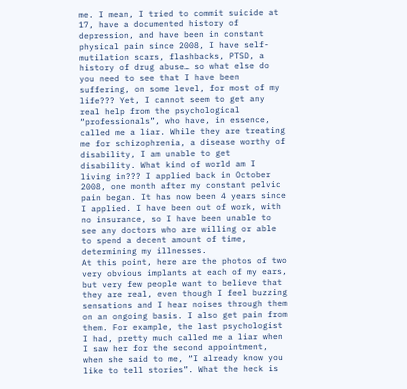me. I mean, I tried to commit suicide at 17, have a documented history of depression, and have been in constant physical pain since 2008, I have self-mutilation scars, flashbacks, PTSD, a history of drug abuse… so what else do you need to see that I have been suffering, on some level, for most of my life??? Yet, I cannot seem to get any real help from the psychological “professionals”, who have, in essence, called me a liar. While they are treating me for schizophrenia, a disease worthy of disability, I am unable to get disability. What kind of world am I living in??? I applied back in October 2008, one month after my constant pelvic pain began. It has now been 4 years since I applied. I have been out of work, with no insurance, so I have been unable to see any doctors who are willing or able to spend a decent amount of time, determining my illnesses.
At this point, here are the photos of two very obvious implants at each of my ears, but very few people want to believe that they are real, even though I feel buzzing sensations and I hear noises through them on an ongoing basis. I also get pain from them. For example, the last psychologist I had, pretty much called me a liar when I saw her for the second appointment, when she said to me, “I already know you like to tell stories”. What the heck is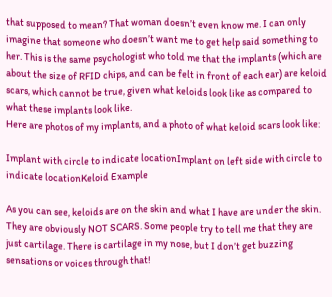that supposed to mean? That woman doesn’t even know me. I can only imagine that someone who doesn’t want me to get help said something to her. This is the same psychologist who told me that the implants (which are about the size of RFID chips, and can be felt in front of each ear) are keloid scars, which cannot be true, given what keloids look like as compared to what these implants look like.
Here are photos of my implants, and a photo of what keloid scars look like:

Implant with circle to indicate locationImplant on left side with circle to indicate locationKeloid Example

As you can see, keloids are on the skin and what I have are under the skin. They are obviously NOT SCARS. Some people try to tell me that they are just cartilage. There is cartilage in my nose, but I don’t get buzzing sensations or voices through that!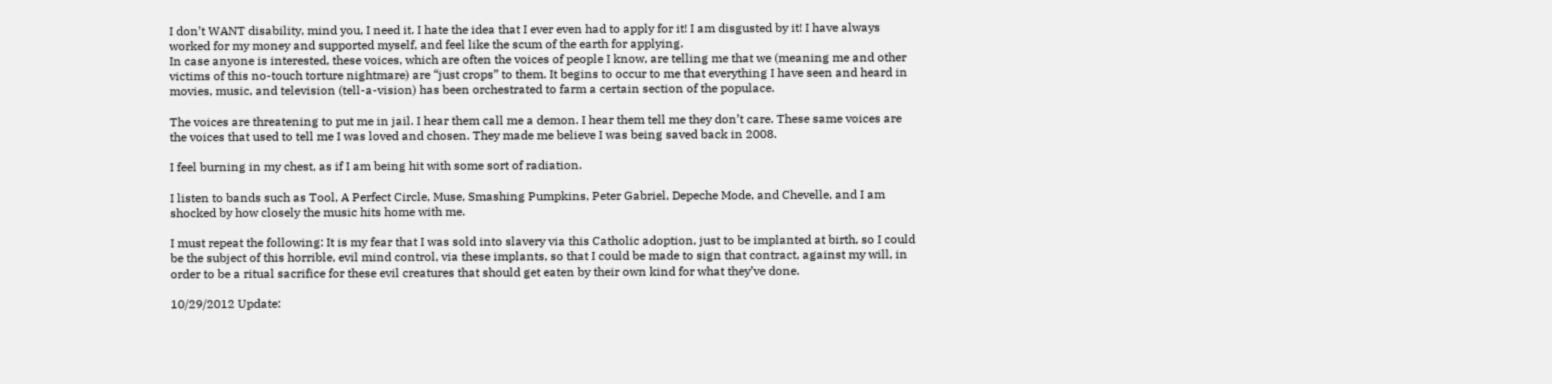I don’t WANT disability, mind you, I need it. I hate the idea that I ever even had to apply for it! I am disgusted by it! I have always worked for my money and supported myself, and feel like the scum of the earth for applying.
In case anyone is interested, these voices, which are often the voices of people I know, are telling me that we (meaning me and other victims of this no-touch torture nightmare) are “just crops” to them. It begins to occur to me that everything I have seen and heard in movies, music, and television (tell-a-vision) has been orchestrated to farm a certain section of the populace.

The voices are threatening to put me in jail. I hear them call me a demon. I hear them tell me they don’t care. These same voices are the voices that used to tell me I was loved and chosen. They made me believe I was being saved back in 2008.

I feel burning in my chest, as if I am being hit with some sort of radiation.

I listen to bands such as Tool, A Perfect Circle, Muse, Smashing Pumpkins, Peter Gabriel, Depeche Mode, and Chevelle, and I am shocked by how closely the music hits home with me.

I must repeat the following: It is my fear that I was sold into slavery via this Catholic adoption, just to be implanted at birth, so I could be the subject of this horrible, evil mind control, via these implants, so that I could be made to sign that contract, against my will, in order to be a ritual sacrifice for these evil creatures that should get eaten by their own kind for what they’ve done.

10/29/2012 Update: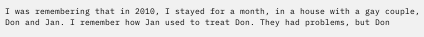I was remembering that in 2010, I stayed for a month, in a house with a gay couple, Don and Jan. I remember how Jan used to treat Don. They had problems, but Don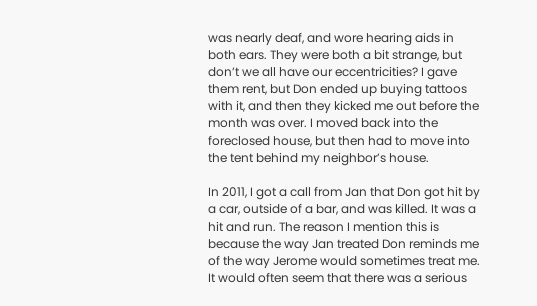was nearly deaf, and wore hearing aids in both ears. They were both a bit strange, but don’t we all have our eccentricities? I gave them rent, but Don ended up buying tattoos with it, and then they kicked me out before the month was over. I moved back into the foreclosed house, but then had to move into the tent behind my neighbor’s house.

In 2011, I got a call from Jan that Don got hit by a car, outside of a bar, and was killed. It was a hit and run. The reason I mention this is because the way Jan treated Don reminds me of the way Jerome would sometimes treat me. It would often seem that there was a serious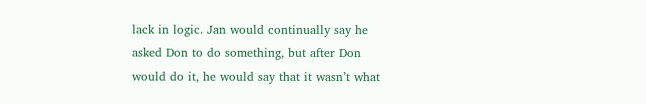lack in logic. Jan would continually say he asked Don to do something, but after Don would do it, he would say that it wasn’t what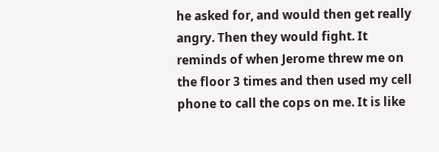he asked for, and would then get really angry. Then they would fight. It reminds of when Jerome threw me on the floor 3 times and then used my cell phone to call the cops on me. It is like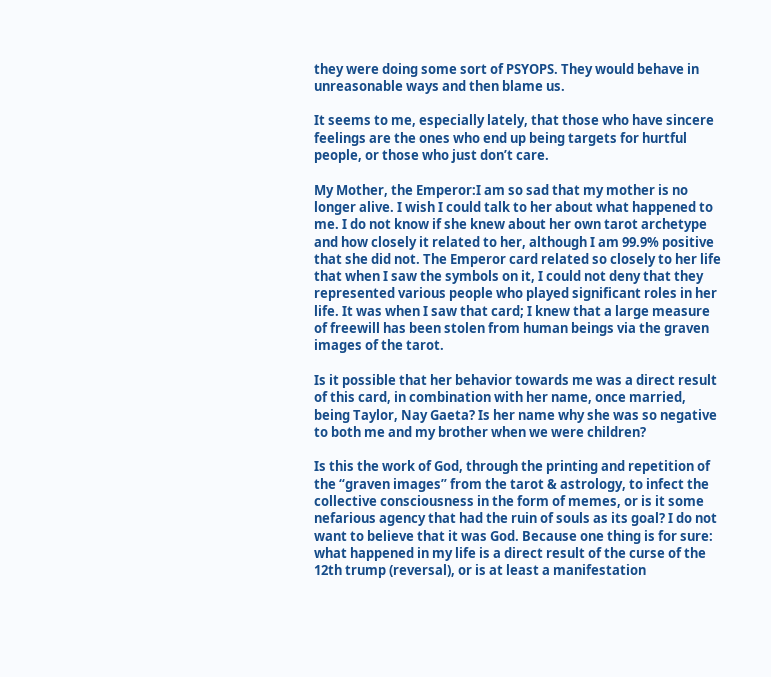they were doing some sort of PSYOPS. They would behave in unreasonable ways and then blame us.

It seems to me, especially lately, that those who have sincere feelings are the ones who end up being targets for hurtful people, or those who just don’t care.

My Mother, the Emperor:I am so sad that my mother is no longer alive. I wish I could talk to her about what happened to me. I do not know if she knew about her own tarot archetype and how closely it related to her, although I am 99.9% positive that she did not. The Emperor card related so closely to her life that when I saw the symbols on it, I could not deny that they represented various people who played significant roles in her life. It was when I saw that card; I knew that a large measure of freewill has been stolen from human beings via the graven images of the tarot.

Is it possible that her behavior towards me was a direct result of this card, in combination with her name, once married, being Taylor, Nay Gaeta? Is her name why she was so negative to both me and my brother when we were children?

Is this the work of God, through the printing and repetition of the “graven images” from the tarot & astrology, to infect the collective consciousness in the form of memes, or is it some nefarious agency that had the ruin of souls as its goal? I do not want to believe that it was God. Because one thing is for sure: what happened in my life is a direct result of the curse of the 12th trump (reversal), or is at least a manifestation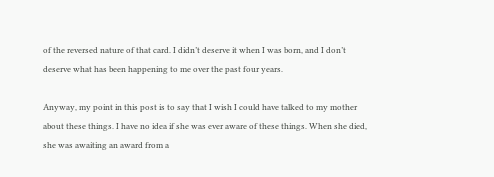of the reversed nature of that card. I didn’t deserve it when I was born, and I don’t deserve what has been happening to me over the past four years.

Anyway, my point in this post is to say that I wish I could have talked to my mother about these things. I have no idea if she was ever aware of these things. When she died, she was awaiting an award from a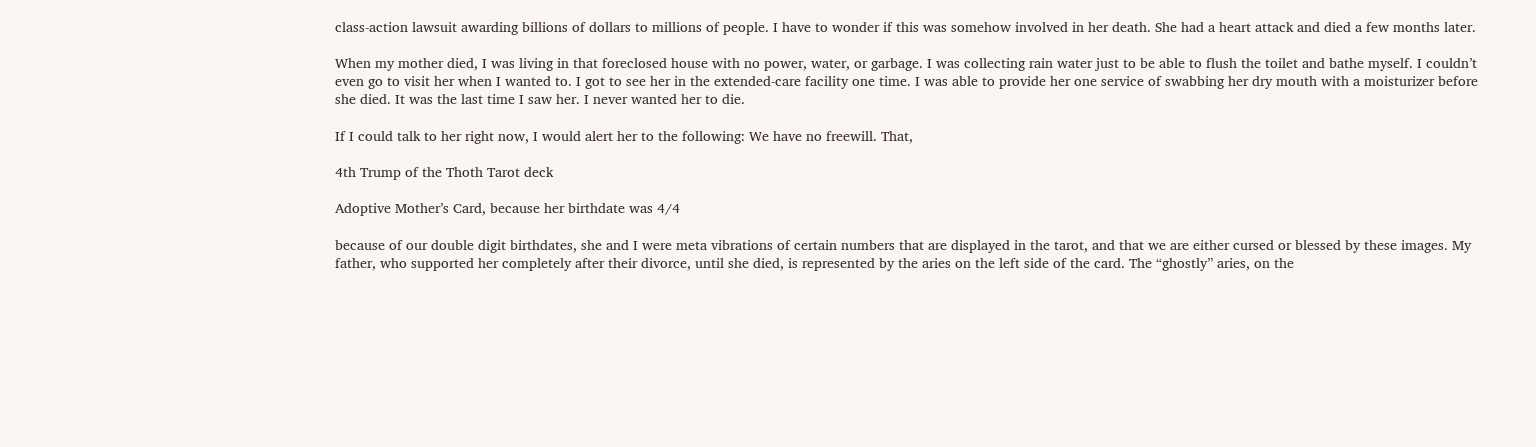class-action lawsuit awarding billions of dollars to millions of people. I have to wonder if this was somehow involved in her death. She had a heart attack and died a few months later.

When my mother died, I was living in that foreclosed house with no power, water, or garbage. I was collecting rain water just to be able to flush the toilet and bathe myself. I couldn’t even go to visit her when I wanted to. I got to see her in the extended-care facility one time. I was able to provide her one service of swabbing her dry mouth with a moisturizer before she died. It was the last time I saw her. I never wanted her to die.

If I could talk to her right now, I would alert her to the following: We have no freewill. That,

4th Trump of the Thoth Tarot deck

Adoptive Mother’s Card, because her birthdate was 4/4

because of our double digit birthdates, she and I were meta vibrations of certain numbers that are displayed in the tarot, and that we are either cursed or blessed by these images. My father, who supported her completely after their divorce, until she died, is represented by the aries on the left side of the card. The “ghostly” aries, on the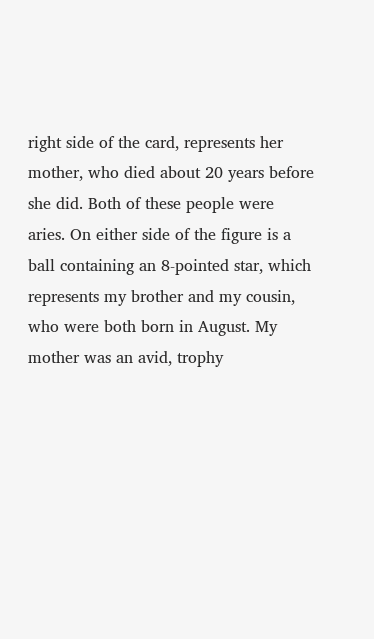right side of the card, represents her mother, who died about 20 years before she did. Both of these people were aries. On either side of the figure is a ball containing an 8-pointed star, which represents my brother and my cousin, who were both born in August. My mother was an avid, trophy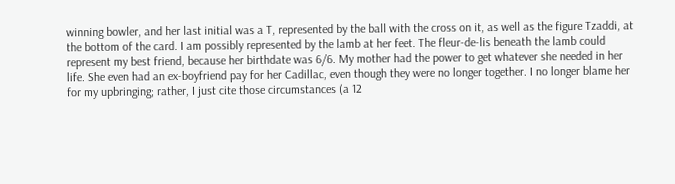winning bowler, and her last initial was a T, represented by the ball with the cross on it, as well as the figure Tzaddi, at the bottom of the card. I am possibly represented by the lamb at her feet. The fleur-de-lis beneath the lamb could represent my best friend, because her birthdate was 6/6. My mother had the power to get whatever she needed in her life. She even had an ex-boyfriend pay for her Cadillac, even though they were no longer together. I no longer blame her for my upbringing; rather, I just cite those circumstances (a 12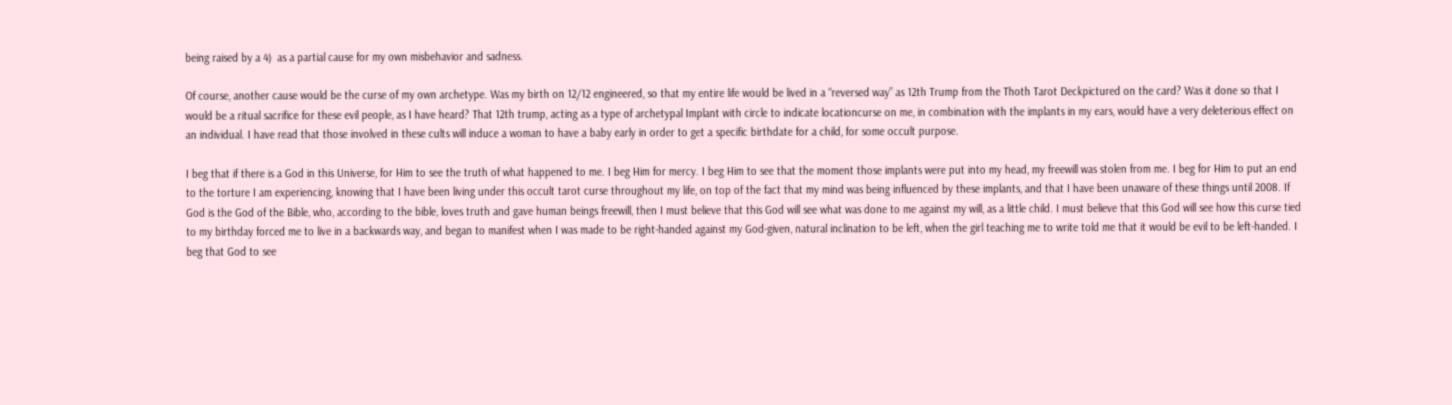being raised by a 4)  as a partial cause for my own misbehavior and sadness.

Of course, another cause would be the curse of my own archetype. Was my birth on 12/12 engineered, so that my entire life would be lived in a “reversed way” as 12th Trump from the Thoth Tarot Deckpictured on the card? Was it done so that I would be a ritual sacrifice for these evil people, as I have heard? That 12th trump, acting as a type of archetypal Implant with circle to indicate locationcurse on me, in combination with the implants in my ears, would have a very deleterious effect on an individual. I have read that those involved in these cults will induce a woman to have a baby early in order to get a specific birthdate for a child, for some occult purpose.

I beg that if there is a God in this Universe, for Him to see the truth of what happened to me. I beg Him for mercy. I beg Him to see that the moment those implants were put into my head, my freewill was stolen from me. I beg for Him to put an end to the torture I am experiencing, knowing that I have been living under this occult tarot curse throughout my life, on top of the fact that my mind was being influenced by these implants, and that I have been unaware of these things until 2008. If God is the God of the Bible, who, according to the bible, loves truth and gave human beings freewill, then I must believe that this God will see what was done to me against my will, as a little child. I must believe that this God will see how this curse tied to my birthday forced me to live in a backwards way, and began to manifest when I was made to be right-handed against my God-given, natural inclination to be left, when the girl teaching me to write told me that it would be evil to be left-handed. I beg that God to see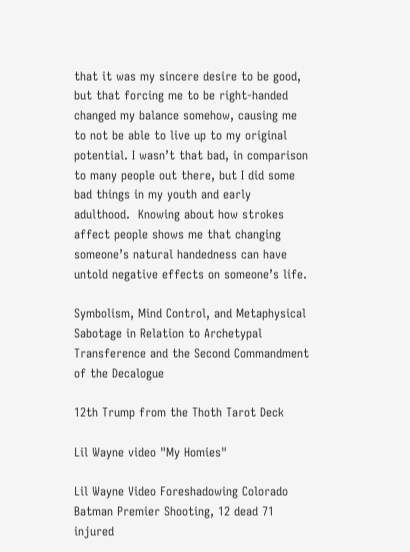that it was my sincere desire to be good, but that forcing me to be right-handed changed my balance somehow, causing me to not be able to live up to my original potential. I wasn’t that bad, in comparison to many people out there, but I did some bad things in my youth and early adulthood.  Knowing about how strokes affect people shows me that changing someone’s natural handedness can have untold negative effects on someone’s life.

Symbolism, Mind Control, and Metaphysical Sabotage in Relation to Archetypal Transference and the Second Commandment of the Decalogue

12th Trump from the Thoth Tarot Deck

Lil Wayne video "My Homies"

Lil Wayne Video Foreshadowing Colorado Batman Premier Shooting, 12 dead 71 injured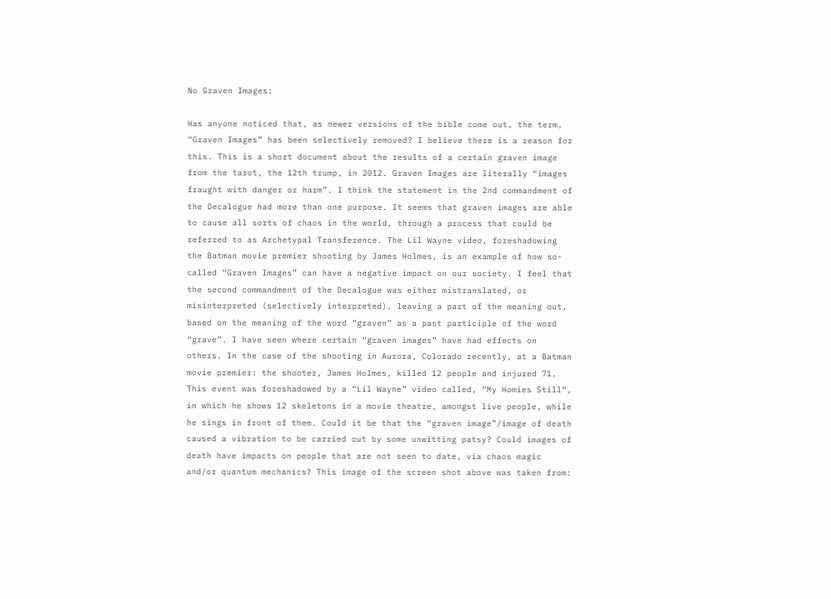No Graven Images:

Has anyone noticed that, as newer versions of the bible come out, the term, “Graven Images” has been selectively removed? I believe there is a reason for this. This is a short document about the results of a certain graven image from the tarot, the 12th trump, in 2012. Graven Images are literally “images fraught with danger or harm”. I think the statement in the 2nd commandment of the Decalogue had more than one purpose. It seems that graven images are able to cause all sorts of chaos in the world, through a process that could be referred to as Archetypal Transference. The Lil Wayne video, foreshadowing the Batman movie premier shooting by James Holmes, is an example of how so-called “Graven Images” can have a negative impact on our society. I feel that the second commandment of the Decalogue was either mistranslated, or misinterpreted (selectively interpreted), leaving a part of the meaning out, based on the meaning of the word “graven” as a past participle of the word “grave”. I have seen where certain “graven images” have had effects on others. In the case of the shooting in Aurora, Colorado recently, at a Batman movie premier: the shooter, James Holmes, killed 12 people and injured 71. This event was foreshadowed by a “Lil Wayne” video called, “My Homies Still“, in which he shows 12 skeletons in a movie theatre, amongst live people, while he sings in front of them. Could it be that the “graven image”/image of death caused a vibration to be carried out by some unwitting patsy? Could images of death have impacts on people that are not seen to date, via chaos magic and/or quantum mechanics? This image of the screen shot above was taken from: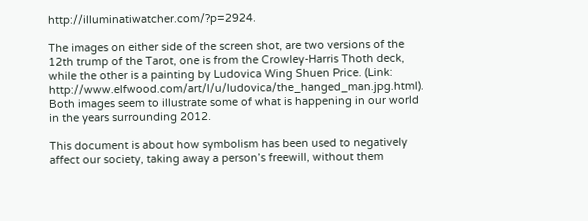http://illuminatiwatcher.com/?p=2924.

The images on either side of the screen shot, are two versions of the 12th trump of the Tarot, one is from the Crowley-Harris Thoth deck, while the other is a painting by Ludovica Wing Shuen Price. (Link: http://www.elfwood.com/art/l/u/ludovica/the_hanged_man.jpg.html). Both images seem to illustrate some of what is happening in our world in the years surrounding 2012.

This document is about how symbolism has been used to negatively affect our society, taking away a person’s freewill, without them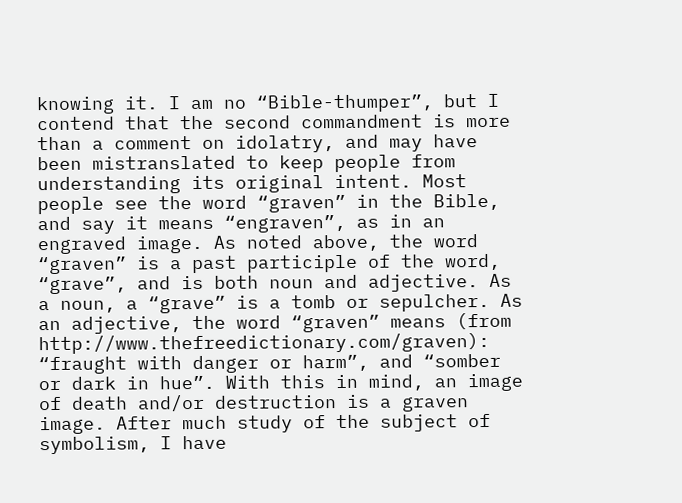knowing it. I am no “Bible-thumper”, but I contend that the second commandment is more than a comment on idolatry, and may have been mistranslated to keep people from understanding its original intent. Most people see the word “graven” in the Bible, and say it means “engraven”, as in an engraved image. As noted above, the word “graven” is a past participle of the word, “grave”, and is both noun and adjective. As a noun, a “grave” is a tomb or sepulcher. As an adjective, the word “graven” means (from http://www.thefreedictionary.com/graven): “fraught with danger or harm”, and “somber or dark in hue”. With this in mind, an image of death and/or destruction is a graven image. After much study of the subject of symbolism, I have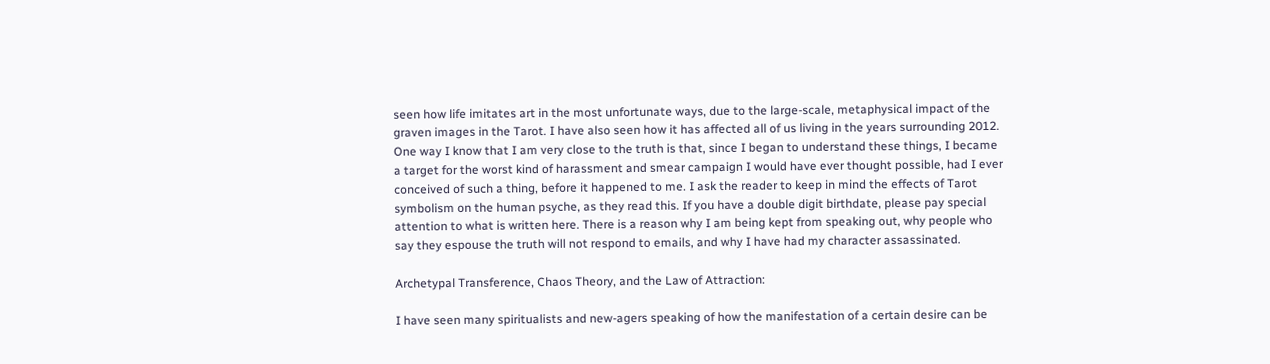seen how life imitates art in the most unfortunate ways, due to the large-scale, metaphysical impact of the graven images in the Tarot. I have also seen how it has affected all of us living in the years surrounding 2012. One way I know that I am very close to the truth is that, since I began to understand these things, I became a target for the worst kind of harassment and smear campaign I would have ever thought possible, had I ever conceived of such a thing, before it happened to me. I ask the reader to keep in mind the effects of Tarot symbolism on the human psyche, as they read this. If you have a double digit birthdate, please pay special attention to what is written here. There is a reason why I am being kept from speaking out, why people who say they espouse the truth will not respond to emails, and why I have had my character assassinated.

Archetypal Transference, Chaos Theory, and the Law of Attraction:

I have seen many spiritualists and new-agers speaking of how the manifestation of a certain desire can be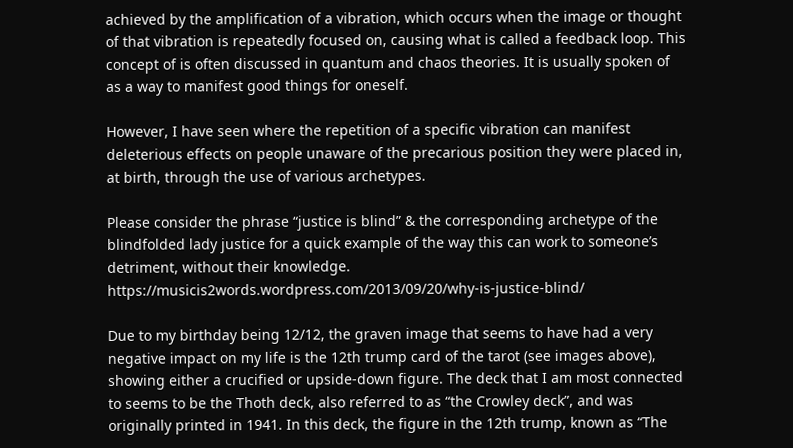achieved by the amplification of a vibration, which occurs when the image or thought of that vibration is repeatedly focused on, causing what is called a feedback loop. This concept of is often discussed in quantum and chaos theories. It is usually spoken of as a way to manifest good things for oneself.

However, I have seen where the repetition of a specific vibration can manifest deleterious effects on people unaware of the precarious position they were placed in, at birth, through the use of various archetypes.

Please consider the phrase “justice is blind” & the corresponding archetype of the blindfolded lady justice for a quick example of the way this can work to someone’s detriment, without their knowledge. https://musicis2words.wordpress.com/2013/09/20/why-is-justice-blind/

Due to my birthday being 12/12, the graven image that seems to have had a very negative impact on my life is the 12th trump card of the tarot (see images above), showing either a crucified or upside-down figure. The deck that I am most connected to seems to be the Thoth deck, also referred to as “the Crowley deck”, and was originally printed in 1941. In this deck, the figure in the 12th trump, known as “The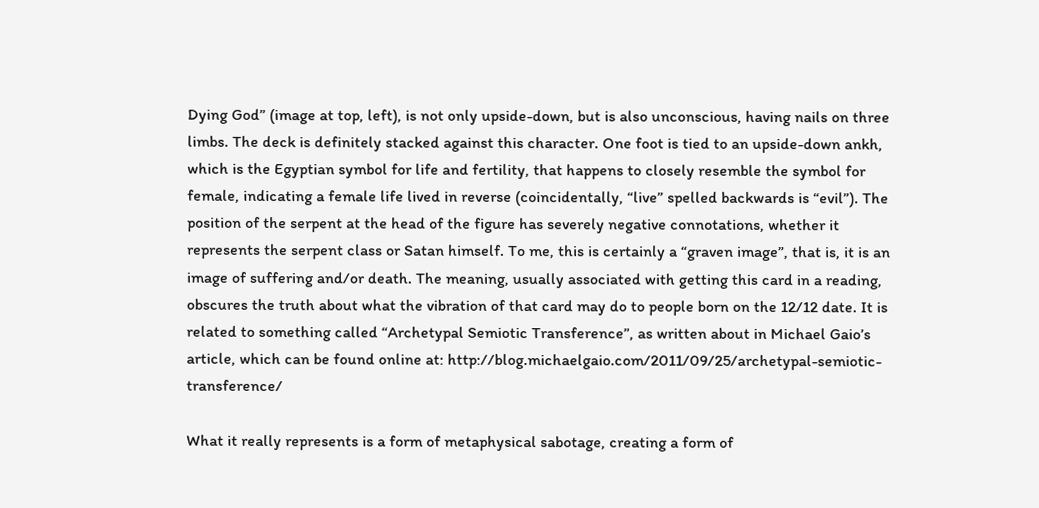Dying God” (image at top, left), is not only upside-down, but is also unconscious, having nails on three limbs. The deck is definitely stacked against this character. One foot is tied to an upside-down ankh, which is the Egyptian symbol for life and fertility, that happens to closely resemble the symbol for female, indicating a female life lived in reverse (coincidentally, “live” spelled backwards is “evil”). The position of the serpent at the head of the figure has severely negative connotations, whether it represents the serpent class or Satan himself. To me, this is certainly a “graven image”, that is, it is an image of suffering and/or death. The meaning, usually associated with getting this card in a reading, obscures the truth about what the vibration of that card may do to people born on the 12/12 date. It is related to something called “Archetypal Semiotic Transference”, as written about in Michael Gaio’s article, which can be found online at: http://blog.michaelgaio.com/2011/09/25/archetypal-semiotic-transference/

What it really represents is a form of metaphysical sabotage, creating a form of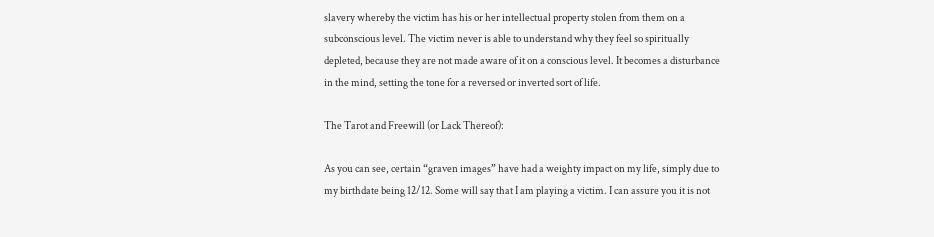slavery whereby the victim has his or her intellectual property stolen from them on a subconscious level. The victim never is able to understand why they feel so spiritually depleted, because they are not made aware of it on a conscious level. It becomes a disturbance in the mind, setting the tone for a reversed or inverted sort of life.

The Tarot and Freewill (or Lack Thereof):

As you can see, certain “graven images” have had a weighty impact on my life, simply due to my birthdate being 12/12. Some will say that I am playing a victim. I can assure you it is not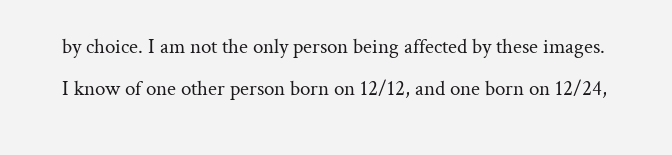by choice. I am not the only person being affected by these images. I know of one other person born on 12/12, and one born on 12/24,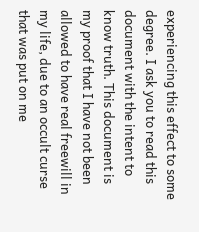experiencing this effect to some degree. I ask you to read this document with the intent to know truth. This document is my proof that I have not been allowed to have real freewill in my life, due to an occult curse that was put on me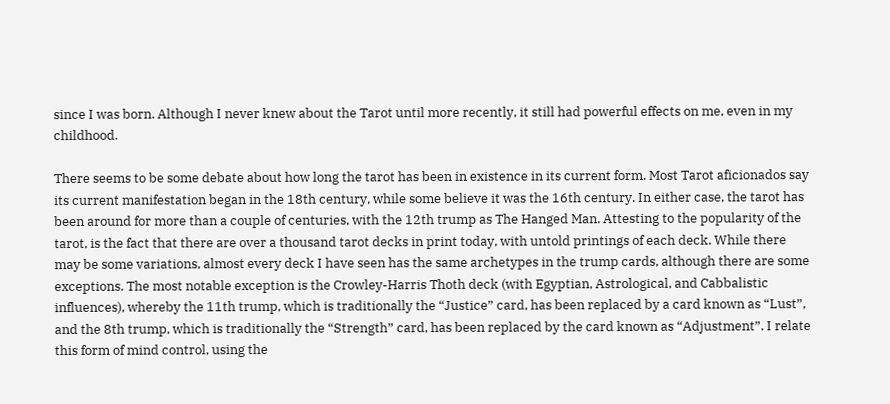since I was born. Although I never knew about the Tarot until more recently, it still had powerful effects on me, even in my childhood.

There seems to be some debate about how long the tarot has been in existence in its current form. Most Tarot aficionados say its current manifestation began in the 18th century, while some believe it was the 16th century. In either case, the tarot has been around for more than a couple of centuries, with the 12th trump as The Hanged Man. Attesting to the popularity of the tarot, is the fact that there are over a thousand tarot decks in print today, with untold printings of each deck. While there may be some variations, almost every deck I have seen has the same archetypes in the trump cards, although there are some exceptions. The most notable exception is the Crowley-Harris Thoth deck (with Egyptian, Astrological, and Cabbalistic influences), whereby the 11th trump, which is traditionally the “Justice” card, has been replaced by a card known as “Lust”, and the 8th trump, which is traditionally the “Strength” card, has been replaced by the card known as “Adjustment”. I relate this form of mind control, using the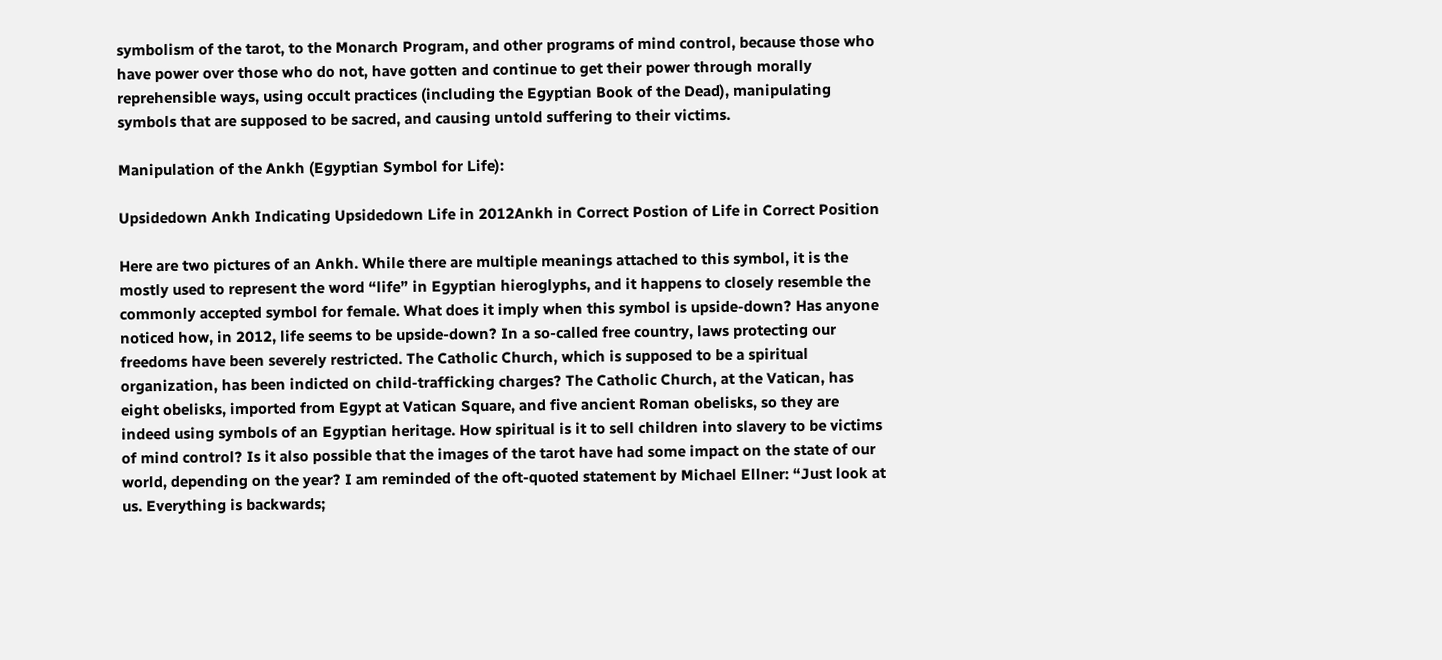symbolism of the tarot, to the Monarch Program, and other programs of mind control, because those who have power over those who do not, have gotten and continue to get their power through morally reprehensible ways, using occult practices (including the Egyptian Book of the Dead), manipulating symbols that are supposed to be sacred, and causing untold suffering to their victims.

Manipulation of the Ankh (Egyptian Symbol for Life):

Upsidedown Ankh Indicating Upsidedown Life in 2012Ankh in Correct Postion of Life in Correct Position

Here are two pictures of an Ankh. While there are multiple meanings attached to this symbol, it is the mostly used to represent the word “life” in Egyptian hieroglyphs, and it happens to closely resemble the commonly accepted symbol for female. What does it imply when this symbol is upside-down? Has anyone noticed how, in 2012, life seems to be upside-down? In a so-called free country, laws protecting our freedoms have been severely restricted. The Catholic Church, which is supposed to be a spiritual organization, has been indicted on child-trafficking charges? The Catholic Church, at the Vatican, has eight obelisks, imported from Egypt at Vatican Square, and five ancient Roman obelisks, so they are indeed using symbols of an Egyptian heritage. How spiritual is it to sell children into slavery to be victims of mind control? Is it also possible that the images of the tarot have had some impact on the state of our world, depending on the year? I am reminded of the oft-quoted statement by Michael Ellner: “Just look at us. Everything is backwards;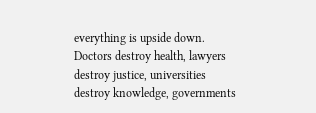everything is upside down. Doctors destroy health, lawyers destroy justice, universities destroy knowledge, governments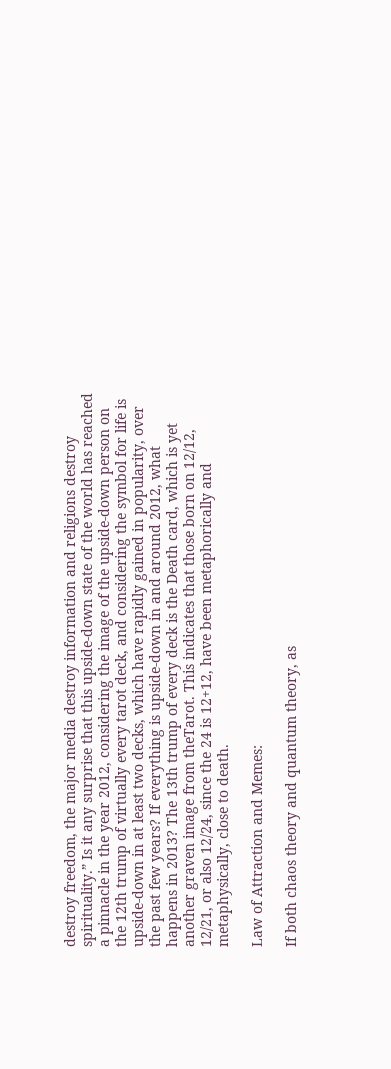destroy freedom, the major media destroy information and religions destroy spirituality.” Is it any surprise that this upside-down state of the world has reached a pinnacle in the year 2012, considering the image of the upside-down person on the 12th trump of virtually every tarot deck, and considering the symbol for life is upside-down in at least two decks, which have rapidly gained in popularity, over the past few years? If everything is upside-down in and around 2012, what happens in 2013? The 13th trump of every deck is the Death card, which is yet another graven image from theTarot. This indicates that those born on 12/12, 12/21, or also 12/24, since the 24 is 12+12, have been metaphorically and metaphysically, close to death.

Law of Attraction and Memes:

If both chaos theory and quantum theory, as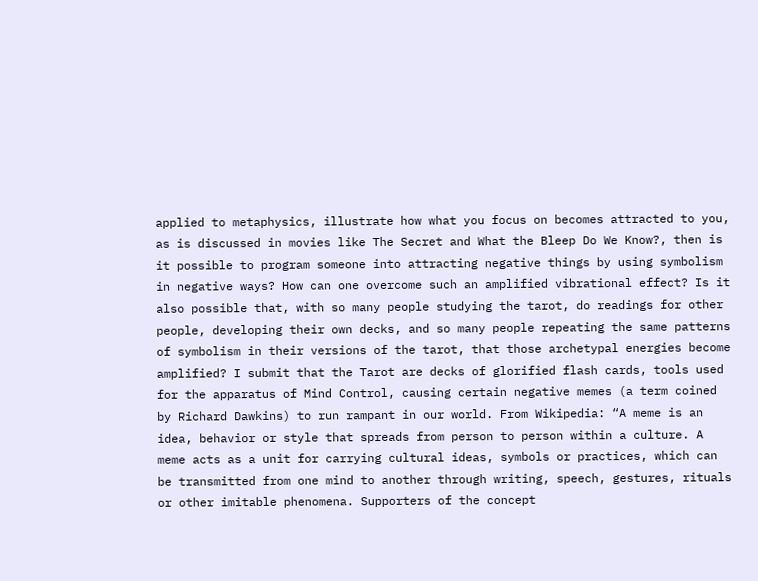applied to metaphysics, illustrate how what you focus on becomes attracted to you, as is discussed in movies like The Secret and What the Bleep Do We Know?, then is it possible to program someone into attracting negative things by using symbolism in negative ways? How can one overcome such an amplified vibrational effect? Is it also possible that, with so many people studying the tarot, do readings for other people, developing their own decks, and so many people repeating the same patterns of symbolism in their versions of the tarot, that those archetypal energies become amplified? I submit that the Tarot are decks of glorified flash cards, tools used for the apparatus of Mind Control, causing certain negative memes (a term coined by Richard Dawkins) to run rampant in our world. From Wikipedia: “A meme is an idea, behavior or style that spreads from person to person within a culture. A meme acts as a unit for carrying cultural ideas, symbols or practices, which can be transmitted from one mind to another through writing, speech, gestures, rituals or other imitable phenomena. Supporters of the concept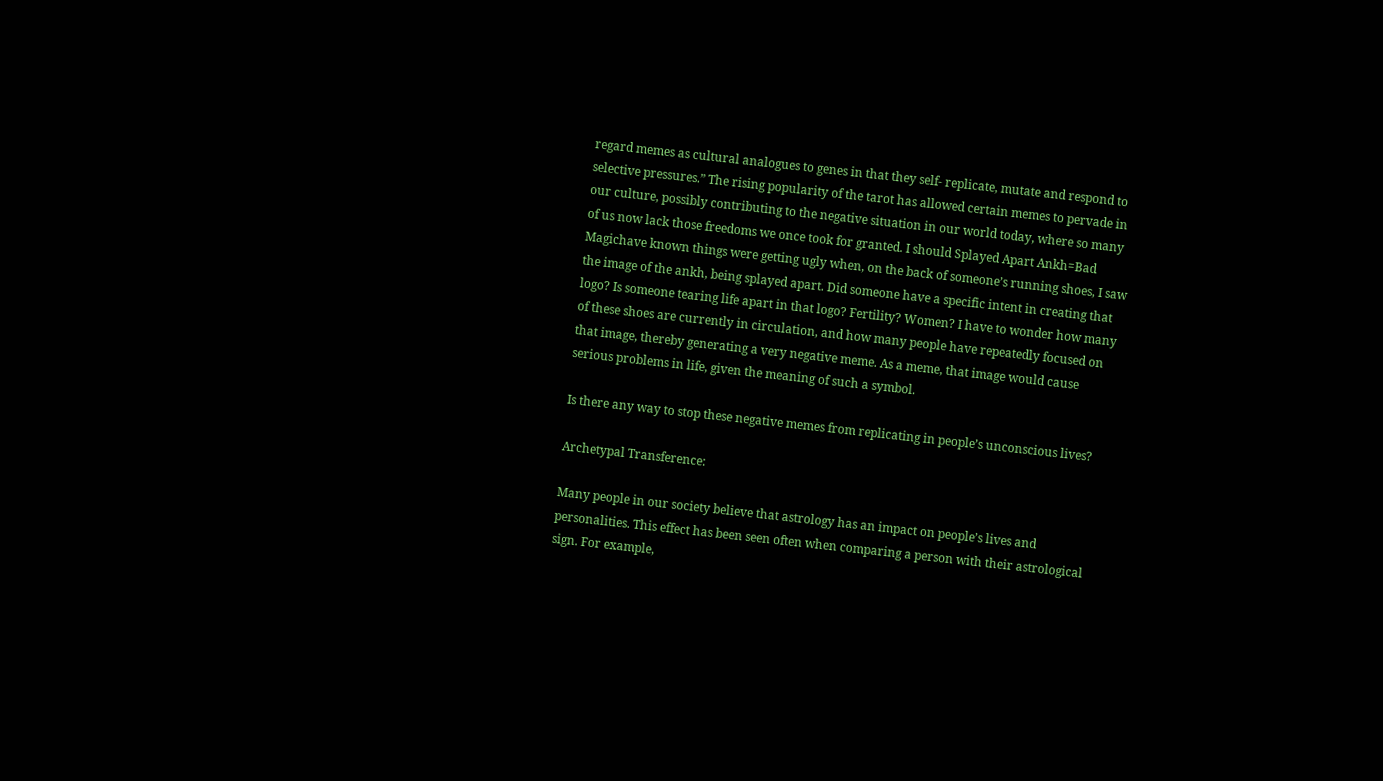regard memes as cultural analogues to genes in that they self- replicate, mutate and respond to selective pressures.” The rising popularity of the tarot has allowed certain memes to pervade in our culture, possibly contributing to the negative situation in our world today, where so many of us now lack those freedoms we once took for granted. I should Splayed Apart Ankh=Bad Magichave known things were getting ugly when, on the back of someone’s running shoes, I saw the image of the ankh, being splayed apart. Did someone have a specific intent in creating that logo? Is someone tearing life apart in that logo? Fertility? Women? I have to wonder how many of these shoes are currently in circulation, and how many people have repeatedly focused on that image, thereby generating a very negative meme. As a meme, that image would cause serious problems in life, given the meaning of such a symbol.

Is there any way to stop these negative memes from replicating in people’s unconscious lives?

Archetypal Transference:

Many people in our society believe that astrology has an impact on people’s lives and personalities. This effect has been seen often when comparing a person with their astrological sign. For example,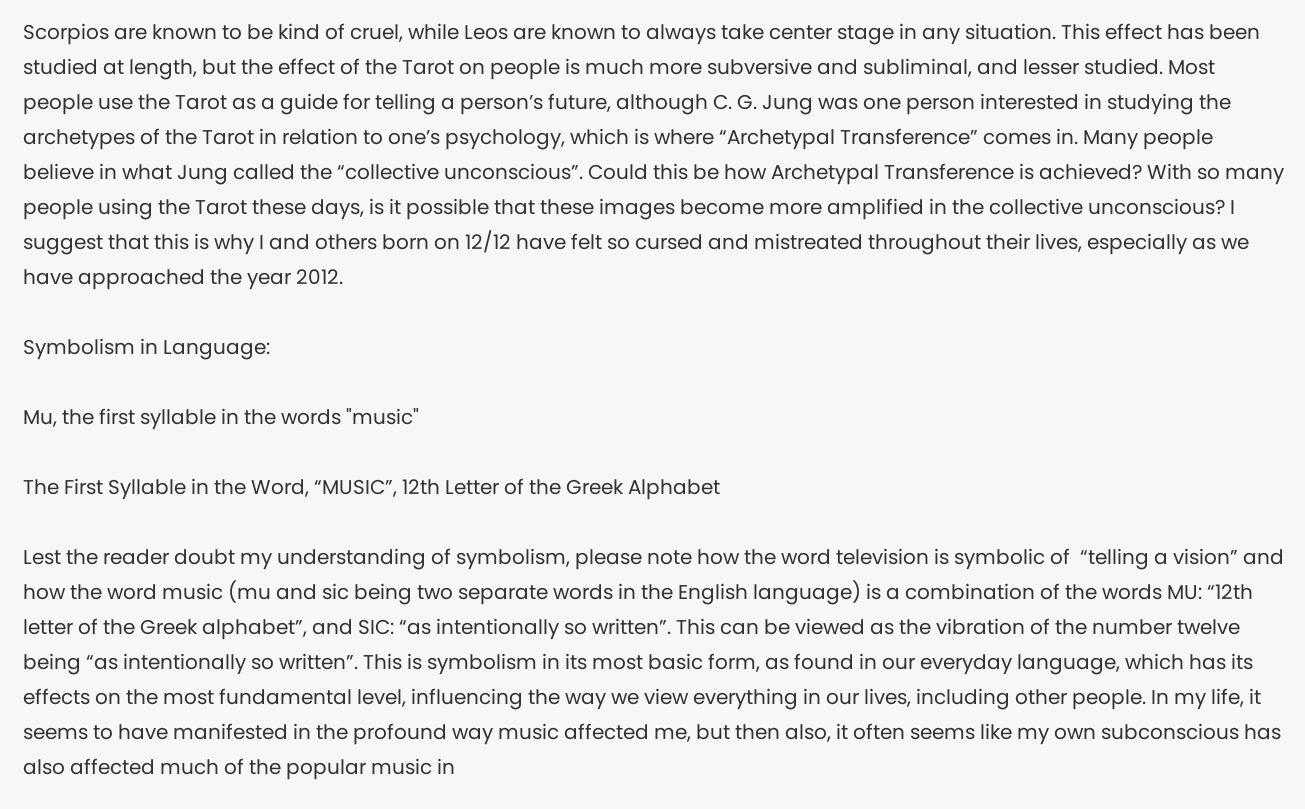Scorpios are known to be kind of cruel, while Leos are known to always take center stage in any situation. This effect has been studied at length, but the effect of the Tarot on people is much more subversive and subliminal, and lesser studied. Most people use the Tarot as a guide for telling a person’s future, although C. G. Jung was one person interested in studying the archetypes of the Tarot in relation to one’s psychology, which is where “Archetypal Transference” comes in. Many people believe in what Jung called the “collective unconscious”. Could this be how Archetypal Transference is achieved? With so many people using the Tarot these days, is it possible that these images become more amplified in the collective unconscious? I suggest that this is why I and others born on 12/12 have felt so cursed and mistreated throughout their lives, especially as we have approached the year 2012.

Symbolism in Language:

Mu, the first syllable in the words "music"

The First Syllable in the Word, “MUSIC”, 12th Letter of the Greek Alphabet

Lest the reader doubt my understanding of symbolism, please note how the word television is symbolic of  “telling a vision” and how the word music (mu and sic being two separate words in the English language) is a combination of the words MU: “12th letter of the Greek alphabet”, and SIC: “as intentionally so written”. This can be viewed as the vibration of the number twelve being “as intentionally so written”. This is symbolism in its most basic form, as found in our everyday language, which has its effects on the most fundamental level, influencing the way we view everything in our lives, including other people. In my life, it seems to have manifested in the profound way music affected me, but then also, it often seems like my own subconscious has also affected much of the popular music in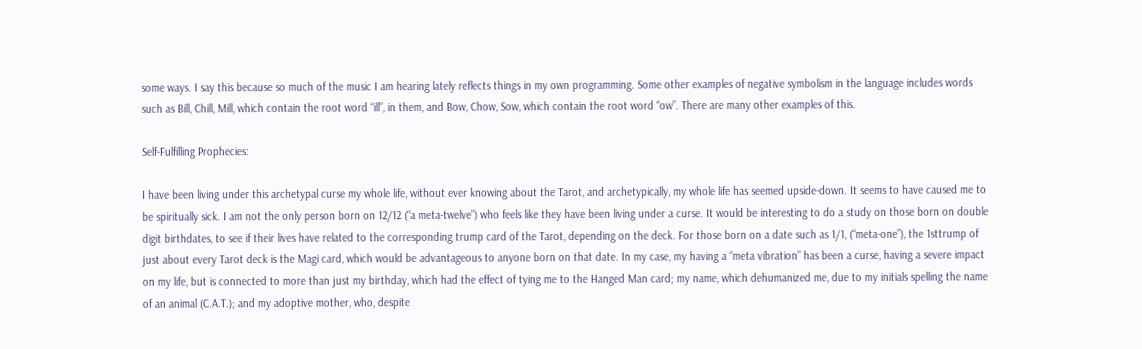some ways. I say this because so much of the music I am hearing lately reflects things in my own programming. Some other examples of negative symbolism in the language includes words such as Bill, Chill, Mill, which contain the root word “ill”, in them, and Bow, Chow, Sow, which contain the root word “ow”. There are many other examples of this.

Self-Fulfilling Prophecies:

I have been living under this archetypal curse my whole life, without ever knowing about the Tarot, and archetypically, my whole life has seemed upside-down. It seems to have caused me to be spiritually sick. I am not the only person born on 12/12 (“a meta-twelve”) who feels like they have been living under a curse. It would be interesting to do a study on those born on double digit birthdates, to see if their lives have related to the corresponding trump card of the Tarot, depending on the deck. For those born on a date such as 1/1, (“meta-one”), the 1sttrump of just about every Tarot deck is the Magi card, which would be advantageous to anyone born on that date. In my case, my having a “meta vibration” has been a curse, having a severe impact on my life, but is connected to more than just my birthday, which had the effect of tying me to the Hanged Man card; my name, which dehumanized me, due to my initials spelling the name of an animal (C.A.T.); and my adoptive mother, who, despite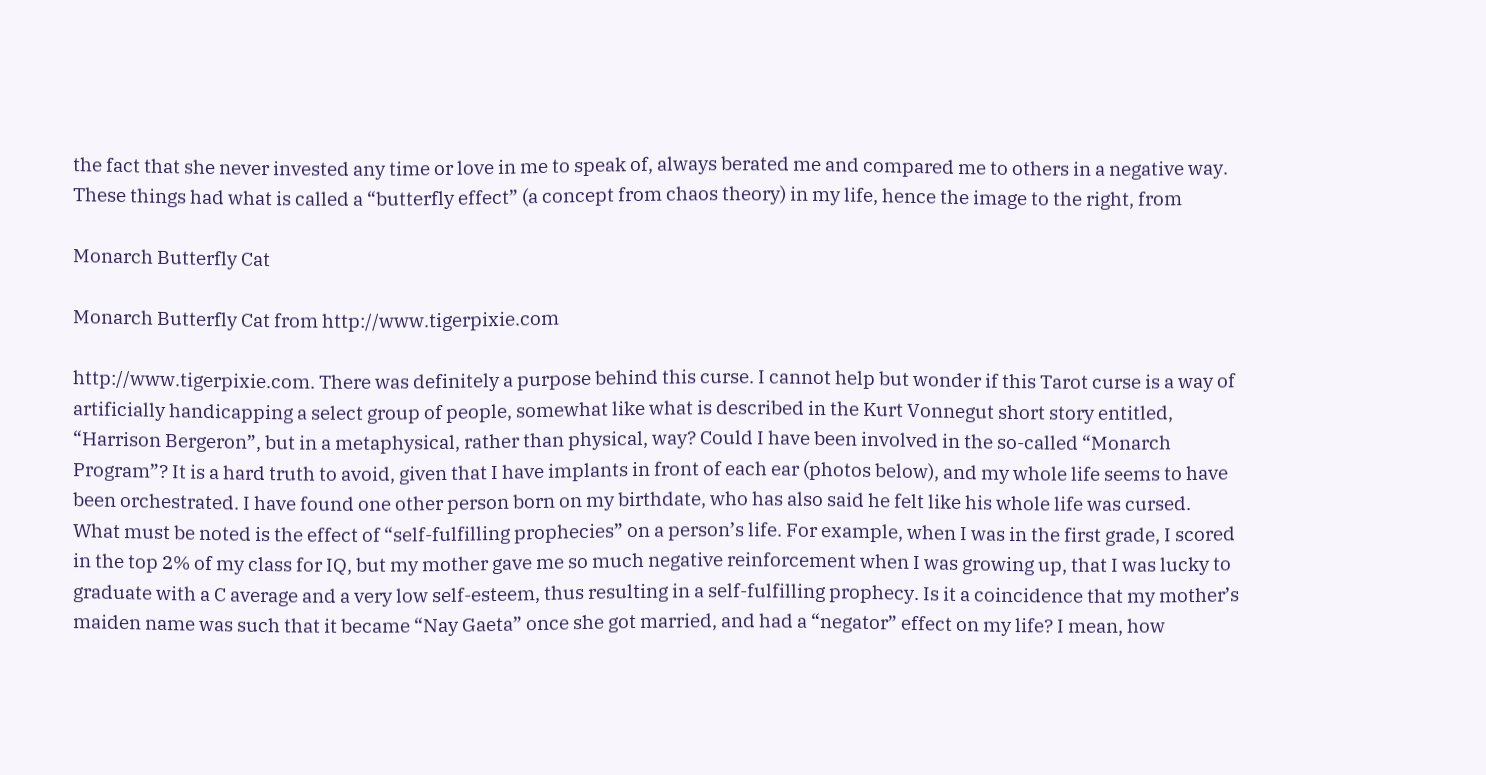the fact that she never invested any time or love in me to speak of, always berated me and compared me to others in a negative way. These things had what is called a “butterfly effect” (a concept from chaos theory) in my life, hence the image to the right, from

Monarch Butterfly Cat

Monarch Butterfly Cat from http://www.tigerpixie.com

http://www.tigerpixie.com. There was definitely a purpose behind this curse. I cannot help but wonder if this Tarot curse is a way of artificially handicapping a select group of people, somewhat like what is described in the Kurt Vonnegut short story entitled, “Harrison Bergeron”, but in a metaphysical, rather than physical, way? Could I have been involved in the so-called “Monarch Program”? It is a hard truth to avoid, given that I have implants in front of each ear (photos below), and my whole life seems to have been orchestrated. I have found one other person born on my birthdate, who has also said he felt like his whole life was cursed. What must be noted is the effect of “self-fulfilling prophecies” on a person’s life. For example, when I was in the first grade, I scored in the top 2% of my class for IQ, but my mother gave me so much negative reinforcement when I was growing up, that I was lucky to graduate with a C average and a very low self-esteem, thus resulting in a self-fulfilling prophecy. Is it a coincidence that my mother’s maiden name was such that it became “Nay Gaeta” once she got married, and had a “negator” effect on my life? I mean, how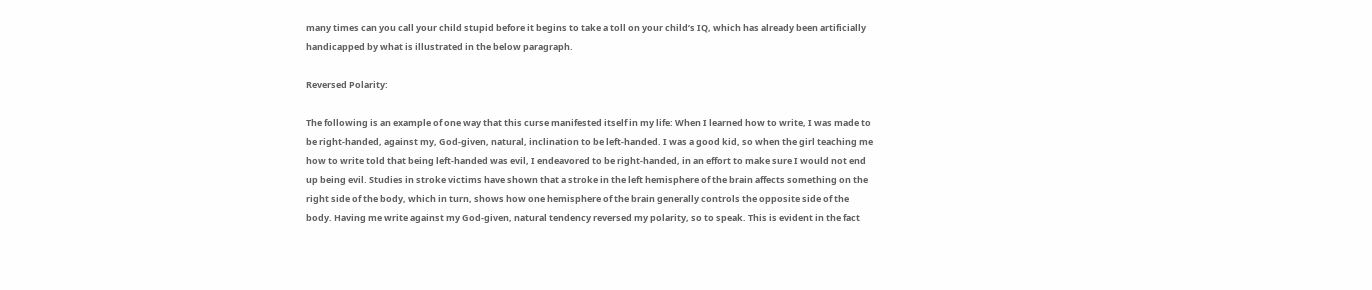many times can you call your child stupid before it begins to take a toll on your child’s IQ, which has already been artificially handicapped by what is illustrated in the below paragraph.

Reversed Polarity:

The following is an example of one way that this curse manifested itself in my life: When I learned how to write, I was made to be right-handed, against my, God-given, natural, inclination to be left-handed. I was a good kid, so when the girl teaching me how to write told that being left-handed was evil, I endeavored to be right-handed, in an effort to make sure I would not end up being evil. Studies in stroke victims have shown that a stroke in the left hemisphere of the brain affects something on the right side of the body, which in turn, shows how one hemisphere of the brain generally controls the opposite side of the body. Having me write against my God-given, natural tendency reversed my polarity, so to speak. This is evident in the fact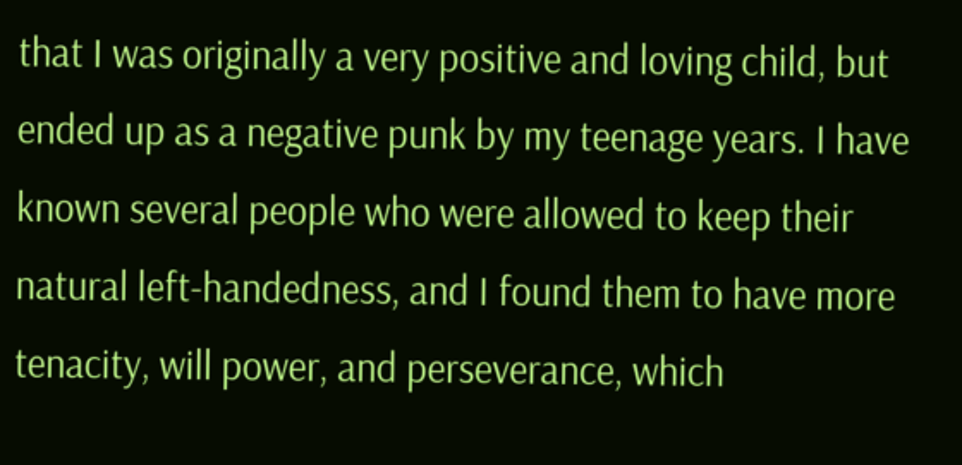that I was originally a very positive and loving child, but ended up as a negative punk by my teenage years. I have known several people who were allowed to keep their natural left-handedness, and I found them to have more tenacity, will power, and perseverance, which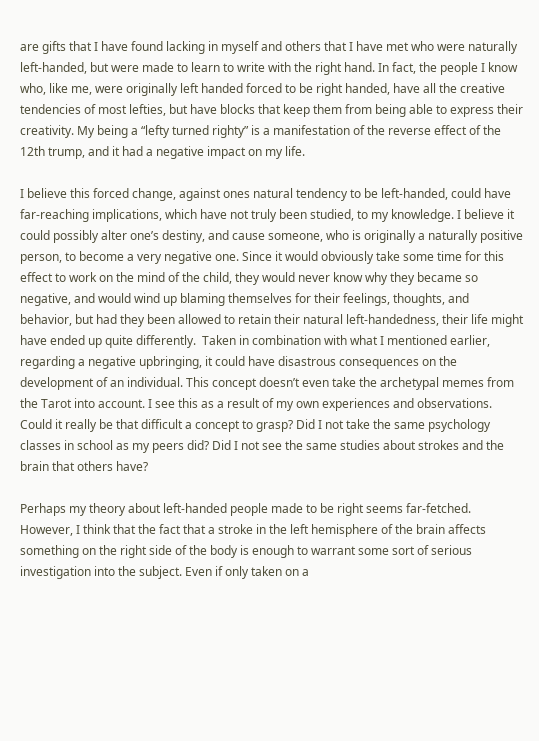are gifts that I have found lacking in myself and others that I have met who were naturally left-handed, but were made to learn to write with the right hand. In fact, the people I know who, like me, were originally left handed forced to be right handed, have all the creative tendencies of most lefties, but have blocks that keep them from being able to express their creativity. My being a “lefty turned righty” is a manifestation of the reverse effect of the 12th trump, and it had a negative impact on my life.

I believe this forced change, against ones natural tendency to be left-handed, could have far-reaching implications, which have not truly been studied, to my knowledge. I believe it could possibly alter one’s destiny, and cause someone, who is originally a naturally positive person, to become a very negative one. Since it would obviously take some time for this effect to work on the mind of the child, they would never know why they became so negative, and would wind up blaming themselves for their feelings, thoughts, and behavior, but had they been allowed to retain their natural left-handedness, their life might have ended up quite differently.  Taken in combination with what I mentioned earlier, regarding a negative upbringing, it could have disastrous consequences on the development of an individual. This concept doesn’t even take the archetypal memes from the Tarot into account. I see this as a result of my own experiences and observations. Could it really be that difficult a concept to grasp? Did I not take the same psychology classes in school as my peers did? Did I not see the same studies about strokes and the brain that others have?

Perhaps my theory about left-handed people made to be right seems far-fetched. However, I think that the fact that a stroke in the left hemisphere of the brain affects something on the right side of the body is enough to warrant some sort of serious investigation into the subject. Even if only taken on a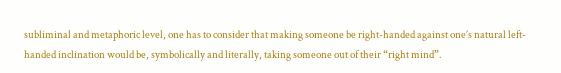subliminal and metaphoric level, one has to consider that making someone be right-handed against one’s natural left-handed inclination would be, symbolically and literally, taking someone out of their “right mind”.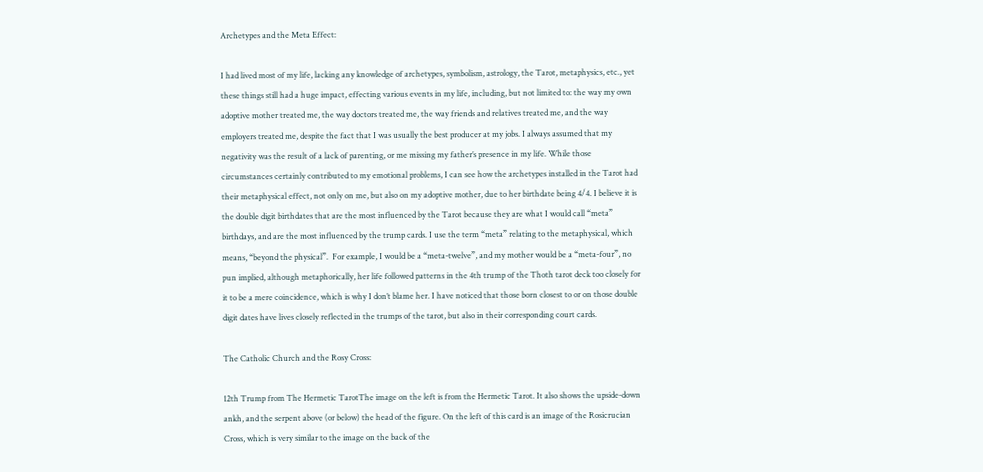Archetypes and the Meta Effect:

I had lived most of my life, lacking any knowledge of archetypes, symbolism, astrology, the Tarot, metaphysics, etc., yet these things still had a huge impact, effecting various events in my life, including, but not limited to: the way my own adoptive mother treated me, the way doctors treated me, the way friends and relatives treated me, and the way employers treated me, despite the fact that I was usually the best producer at my jobs. I always assumed that my negativity was the result of a lack of parenting, or me missing my father’s presence in my life. While those circumstances certainly contributed to my emotional problems, I can see how the archetypes installed in the Tarot had their metaphysical effect, not only on me, but also on my adoptive mother, due to her birthdate being 4/4. I believe it is the double digit birthdates that are the most influenced by the Tarot because they are what I would call “meta” birthdays, and are the most influenced by the trump cards. I use the term “meta” relating to the metaphysical, which means, “beyond the physical”.  For example, I would be a “meta-twelve”, and my mother would be a “meta-four”, no pun implied, although metaphorically, her life followed patterns in the 4th trump of the Thoth tarot deck too closely for it to be a mere coincidence, which is why I don’t blame her. I have noticed that those born closest to or on those double digit dates have lives closely reflected in the trumps of the tarot, but also in their corresponding court cards.

The Catholic Church and the Rosy Cross:

12th Trump from The Hermetic TarotThe image on the left is from the Hermetic Tarot. It also shows the upside-down ankh, and the serpent above (or below) the head of the figure. On the left of this card is an image of the Rosicrucian Cross, which is very similar to the image on the back of the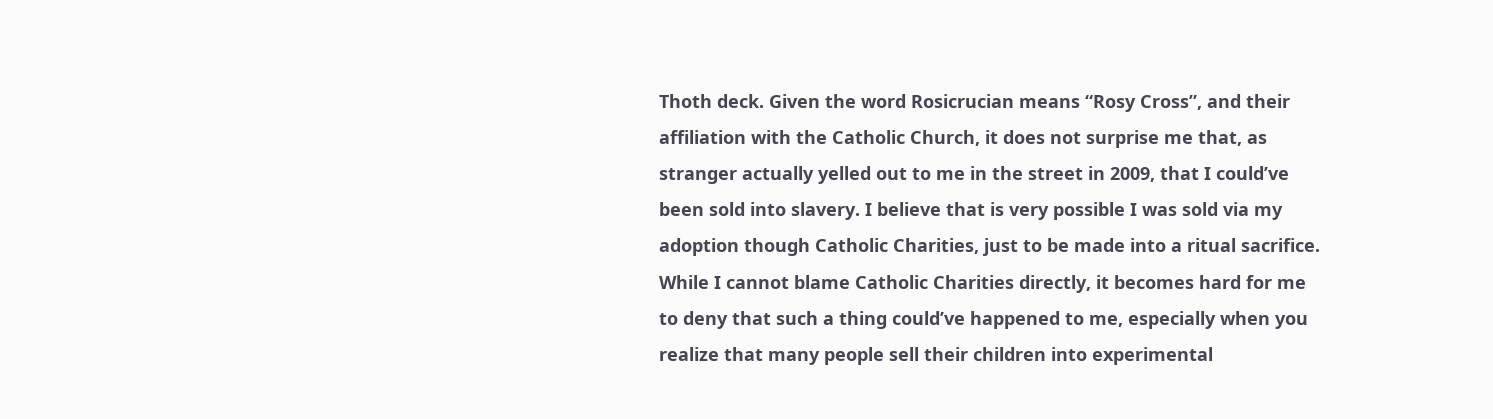Thoth deck. Given the word Rosicrucian means “Rosy Cross”, and their affiliation with the Catholic Church, it does not surprise me that, as stranger actually yelled out to me in the street in 2009, that I could’ve been sold into slavery. I believe that is very possible I was sold via my adoption though Catholic Charities, just to be made into a ritual sacrifice. While I cannot blame Catholic Charities directly, it becomes hard for me to deny that such a thing could’ve happened to me, especially when you realize that many people sell their children into experimental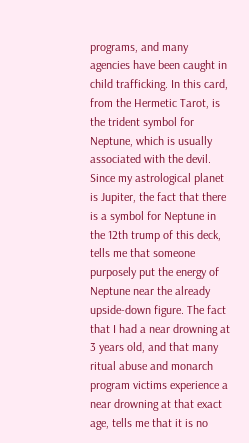programs, and many agencies have been caught in child trafficking. In this card, from the Hermetic Tarot, is the trident symbol for Neptune, which is usually associated with the devil. Since my astrological planet is Jupiter, the fact that there is a symbol for Neptune in the 12th trump of this deck, tells me that someone purposely put the energy of Neptune near the already upside-down figure. The fact that I had a near drowning at 3 years old, and that many ritual abuse and monarch program victims experience a near drowning at that exact age, tells me that it is no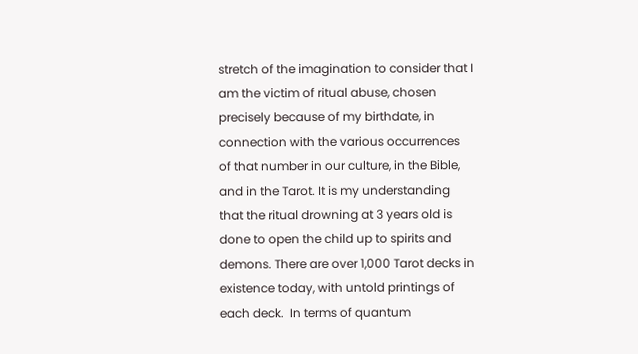stretch of the imagination to consider that I am the victim of ritual abuse, chosen precisely because of my birthdate, in connection with the various occurrences of that number in our culture, in the Bible, and in the Tarot. It is my understanding that the ritual drowning at 3 years old is done to open the child up to spirits and demons. There are over 1,000 Tarot decks in existence today, with untold printings of each deck.  In terms of quantum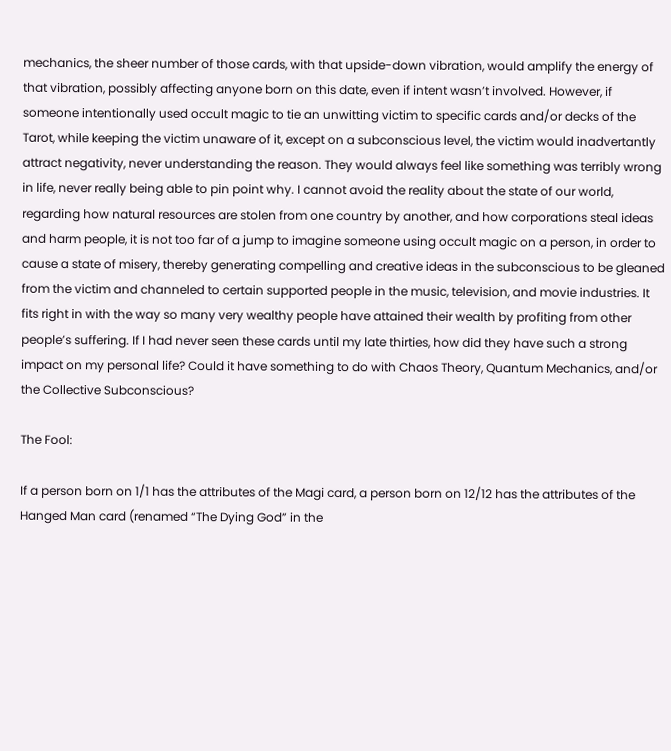mechanics, the sheer number of those cards, with that upside-down vibration, would amplify the energy of that vibration, possibly affecting anyone born on this date, even if intent wasn’t involved. However, if someone intentionally used occult magic to tie an unwitting victim to specific cards and/or decks of the Tarot, while keeping the victim unaware of it, except on a subconscious level, the victim would inadvertantly attract negativity, never understanding the reason. They would always feel like something was terribly wrong in life, never really being able to pin point why. I cannot avoid the reality about the state of our world, regarding how natural resources are stolen from one country by another, and how corporations steal ideas and harm people, it is not too far of a jump to imagine someone using occult magic on a person, in order to cause a state of misery, thereby generating compelling and creative ideas in the subconscious to be gleaned from the victim and channeled to certain supported people in the music, television, and movie industries. It fits right in with the way so many very wealthy people have attained their wealth by profiting from other people’s suffering. If I had never seen these cards until my late thirties, how did they have such a strong impact on my personal life? Could it have something to do with Chaos Theory, Quantum Mechanics, and/or the Collective Subconscious?

The Fool:

If a person born on 1/1 has the attributes of the Magi card, a person born on 12/12 has the attributes of the Hanged Man card (renamed “The Dying God” in the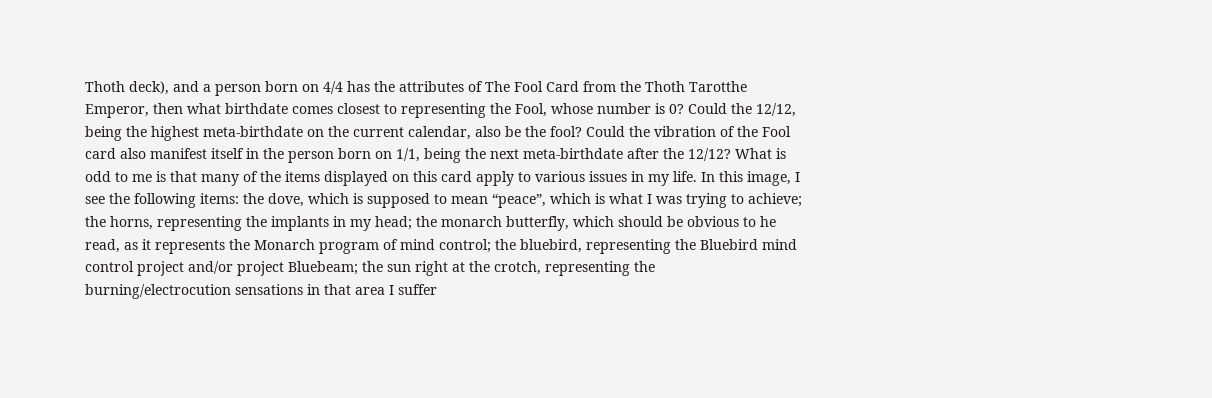Thoth deck), and a person born on 4/4 has the attributes of The Fool Card from the Thoth Tarotthe Emperor, then what birthdate comes closest to representing the Fool, whose number is 0? Could the 12/12, being the highest meta-birthdate on the current calendar, also be the fool? Could the vibration of the Fool card also manifest itself in the person born on 1/1, being the next meta-birthdate after the 12/12? What is odd to me is that many of the items displayed on this card apply to various issues in my life. In this image, I see the following items: the dove, which is supposed to mean “peace”, which is what I was trying to achieve; the horns, representing the implants in my head; the monarch butterfly, which should be obvious to he read, as it represents the Monarch program of mind control; the bluebird, representing the Bluebird mind control project and/or project Bluebeam; the sun right at the crotch, representing the burning/electrocution sensations in that area I suffer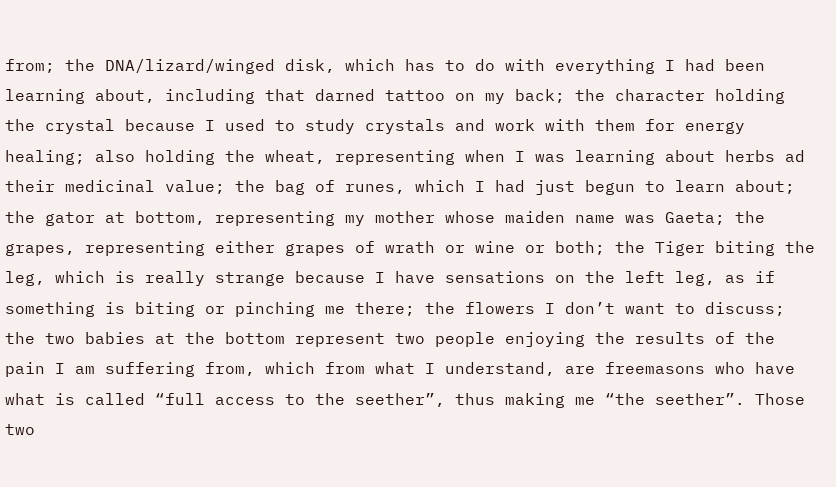from; the DNA/lizard/winged disk, which has to do with everything I had been learning about, including that darned tattoo on my back; the character holding the crystal because I used to study crystals and work with them for energy healing; also holding the wheat, representing when I was learning about herbs ad their medicinal value; the bag of runes, which I had just begun to learn about; the gator at bottom, representing my mother whose maiden name was Gaeta; the grapes, representing either grapes of wrath or wine or both; the Tiger biting the leg, which is really strange because I have sensations on the left leg, as if something is biting or pinching me there; the flowers I don’t want to discuss; the two babies at the bottom represent two people enjoying the results of the pain I am suffering from, which from what I understand, are freemasons who have what is called “full access to the seether”, thus making me “the seether”. Those two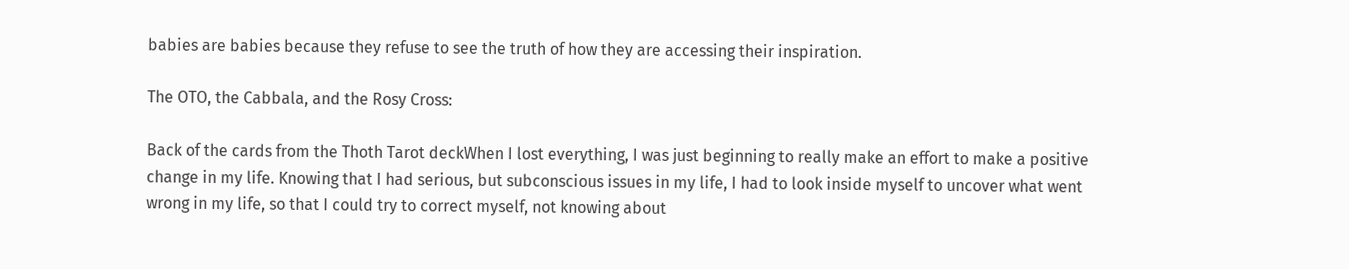babies are babies because they refuse to see the truth of how they are accessing their inspiration.

The OTO, the Cabbala, and the Rosy Cross:

Back of the cards from the Thoth Tarot deckWhen I lost everything, I was just beginning to really make an effort to make a positive change in my life. Knowing that I had serious, but subconscious issues in my life, I had to look inside myself to uncover what went wrong in my life, so that I could try to correct myself, not knowing about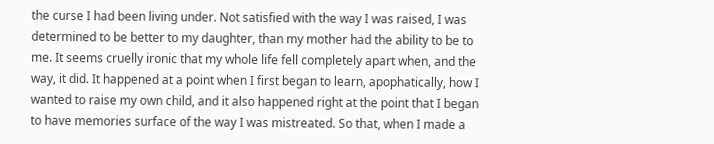the curse I had been living under. Not satisfied with the way I was raised, I was determined to be better to my daughter, than my mother had the ability to be to me. It seems cruelly ironic that my whole life fell completely apart when, and the way, it did. It happened at a point when I first began to learn, apophatically, how I wanted to raise my own child, and it also happened right at the point that I began to have memories surface of the way I was mistreated. So that, when I made a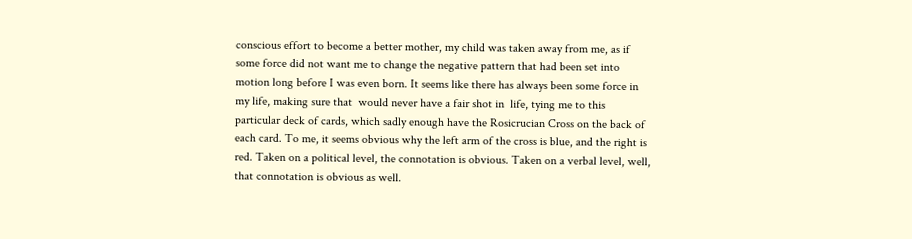conscious effort to become a better mother, my child was taken away from me, as if some force did not want me to change the negative pattern that had been set into motion long before I was even born. It seems like there has always been some force in my life, making sure that  would never have a fair shot in  life, tying me to this particular deck of cards, which sadly enough have the Rosicrucian Cross on the back of each card. To me, it seems obvious why the left arm of the cross is blue, and the right is red. Taken on a political level, the connotation is obvious. Taken on a verbal level, well, that connotation is obvious as well.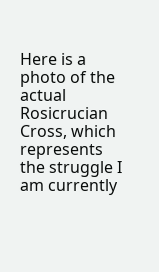Here is a photo of the actual Rosicrucian Cross, which represents the struggle I am currently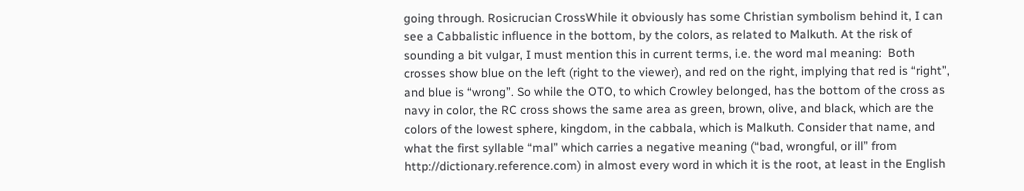going through. Rosicrucian CrossWhile it obviously has some Christian symbolism behind it, I can see a Cabbalistic influence in the bottom, by the colors, as related to Malkuth. At the risk of sounding a bit vulgar, I must mention this in current terms, i.e. the word mal meaning:  Both crosses show blue on the left (right to the viewer), and red on the right, implying that red is “right”, and blue is “wrong”. So while the OTO, to which Crowley belonged, has the bottom of the cross as navy in color, the RC cross shows the same area as green, brown, olive, and black, which are the colors of the lowest sphere, kingdom, in the cabbala, which is Malkuth. Consider that name, and what the first syllable “mal” which carries a negative meaning (“bad, wrongful, or ill” from http://dictionary.reference.com) in almost every word in which it is the root, at least in the English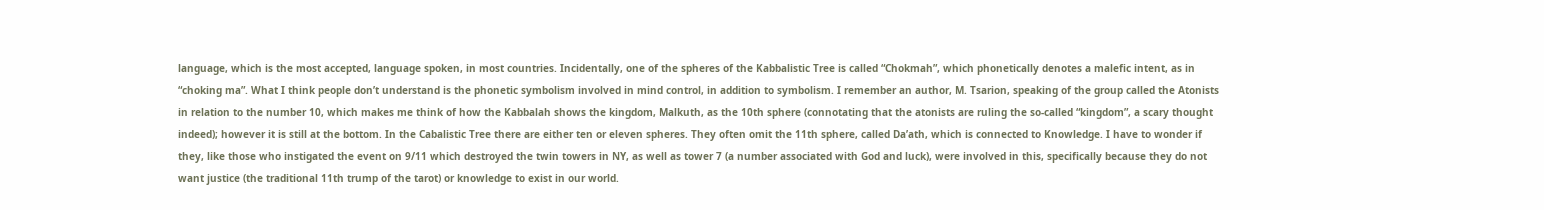language, which is the most accepted, language spoken, in most countries. Incidentally, one of the spheres of the Kabbalistic Tree is called “Chokmah”, which phonetically denotes a malefic intent, as in “choking ma”. What I think people don’t understand is the phonetic symbolism involved in mind control, in addition to symbolism. I remember an author, M. Tsarion, speaking of the group called the Atonists in relation to the number 10, which makes me think of how the Kabbalah shows the kingdom, Malkuth, as the 10th sphere (connotating that the atonists are ruling the so-called “kingdom”, a scary thought indeed); however it is still at the bottom. In the Cabalistic Tree there are either ten or eleven spheres. They often omit the 11th sphere, called Da’ath, which is connected to Knowledge. I have to wonder if they, like those who instigated the event on 9/11 which destroyed the twin towers in NY, as well as tower 7 (a number associated with God and luck), were involved in this, specifically because they do not want justice (the traditional 11th trump of the tarot) or knowledge to exist in our world.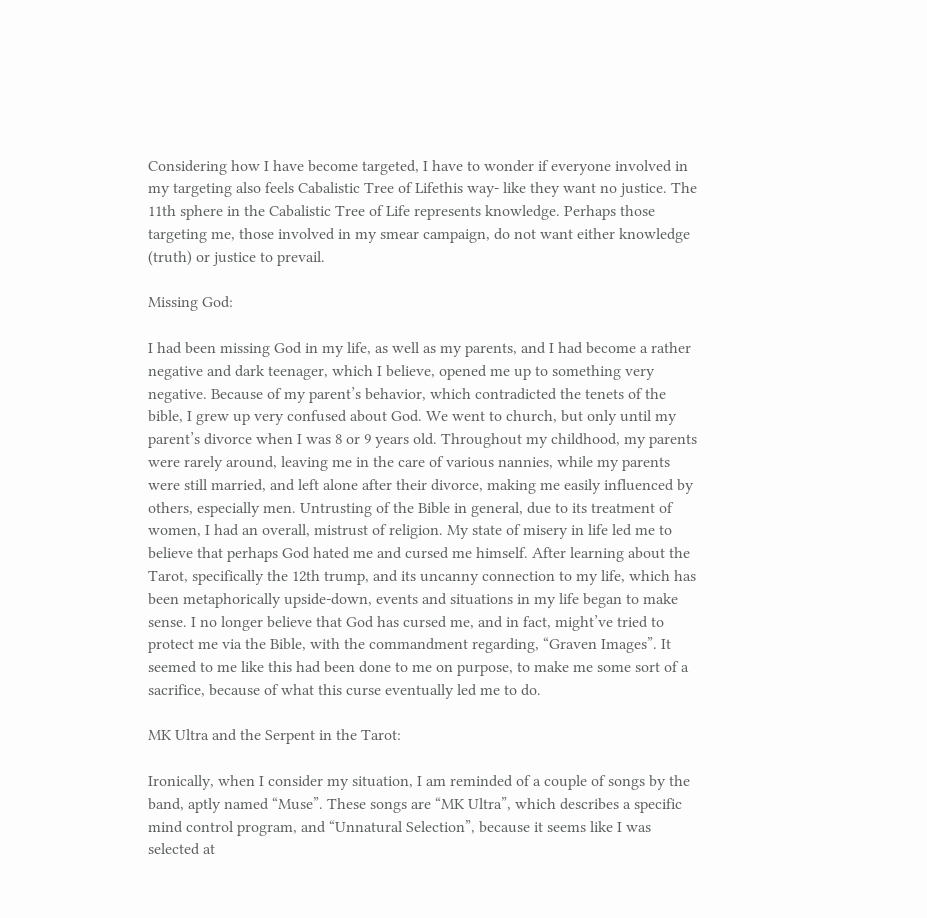Considering how I have become targeted, I have to wonder if everyone involved in my targeting also feels Cabalistic Tree of Lifethis way- like they want no justice. The 11th sphere in the Cabalistic Tree of Life represents knowledge. Perhaps those targeting me, those involved in my smear campaign, do not want either knowledge (truth) or justice to prevail.

Missing God:

I had been missing God in my life, as well as my parents, and I had become a rather negative and dark teenager, which I believe, opened me up to something very negative. Because of my parent’s behavior, which contradicted the tenets of the bible, I grew up very confused about God. We went to church, but only until my parent’s divorce when I was 8 or 9 years old. Throughout my childhood, my parents were rarely around, leaving me in the care of various nannies, while my parents were still married, and left alone after their divorce, making me easily influenced by others, especially men. Untrusting of the Bible in general, due to its treatment of women, I had an overall, mistrust of religion. My state of misery in life led me to believe that perhaps God hated me and cursed me himself. After learning about the Tarot, specifically the 12th trump, and its uncanny connection to my life, which has been metaphorically upside-down, events and situations in my life began to make sense. I no longer believe that God has cursed me, and in fact, might’ve tried to protect me via the Bible, with the commandment regarding, “Graven Images”. It seemed to me like this had been done to me on purpose, to make me some sort of a sacrifice, because of what this curse eventually led me to do.

MK Ultra and the Serpent in the Tarot:

Ironically, when I consider my situation, I am reminded of a couple of songs by the band, aptly named “Muse”. These songs are “MK Ultra”, which describes a specific mind control program, and “Unnatural Selection”, because it seems like I was selected at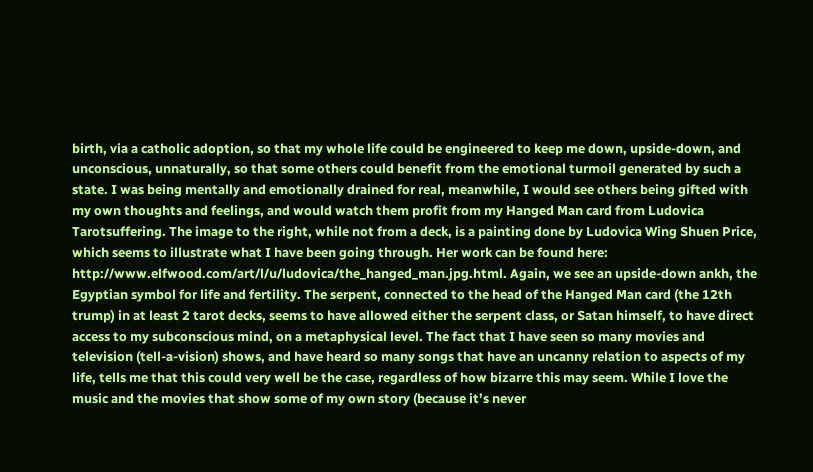birth, via a catholic adoption, so that my whole life could be engineered to keep me down, upside-down, and unconscious, unnaturally, so that some others could benefit from the emotional turmoil generated by such a state. I was being mentally and emotionally drained for real, meanwhile, I would see others being gifted with my own thoughts and feelings, and would watch them profit from my Hanged Man card from Ludovica Tarotsuffering. The image to the right, while not from a deck, is a painting done by Ludovica Wing Shuen Price, which seems to illustrate what I have been going through. Her work can be found here: http://www.elfwood.com/art/l/u/ludovica/the_hanged_man.jpg.html. Again, we see an upside-down ankh, the Egyptian symbol for life and fertility. The serpent, connected to the head of the Hanged Man card (the 12th trump) in at least 2 tarot decks, seems to have allowed either the serpent class, or Satan himself, to have direct access to my subconscious mind, on a metaphysical level. The fact that I have seen so many movies and television (tell-a-vision) shows, and have heard so many songs that have an uncanny relation to aspects of my life, tells me that this could very well be the case, regardless of how bizarre this may seem. While I love the music and the movies that show some of my own story (because it’s never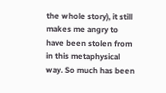the whole story), it still makes me angry to have been stolen from in this metaphysical way. So much has been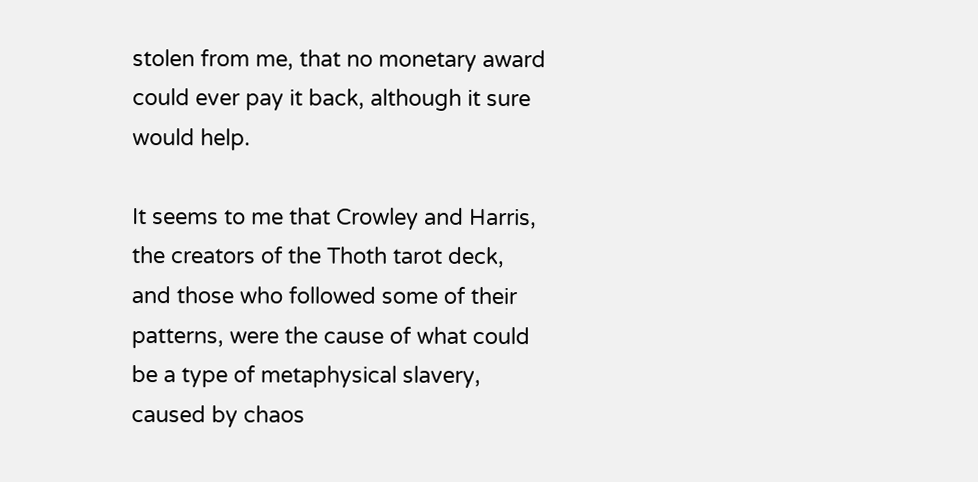stolen from me, that no monetary award could ever pay it back, although it sure would help.

It seems to me that Crowley and Harris, the creators of the Thoth tarot deck, and those who followed some of their patterns, were the cause of what could be a type of metaphysical slavery, caused by chaos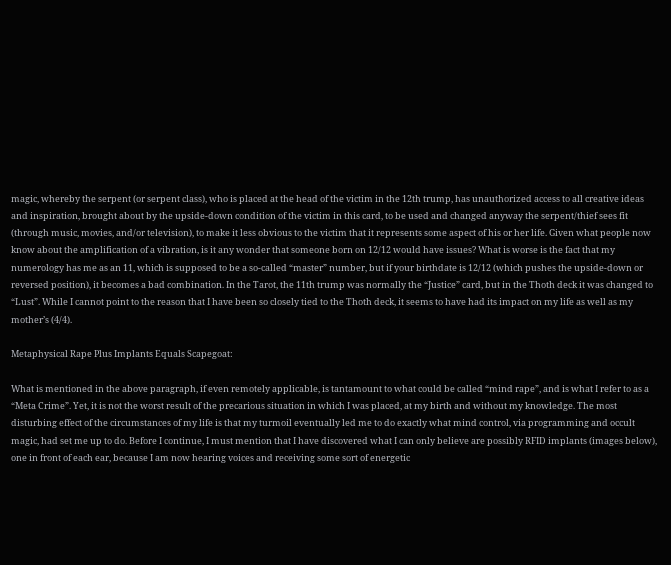magic, whereby the serpent (or serpent class), who is placed at the head of the victim in the 12th trump, has unauthorized access to all creative ideas and inspiration, brought about by the upside-down condition of the victim in this card, to be used and changed anyway the serpent/thief sees fit (through music, movies, and/or television), to make it less obvious to the victim that it represents some aspect of his or her life. Given what people now know about the amplification of a vibration, is it any wonder that someone born on 12/12 would have issues? What is worse is the fact that my numerology has me as an 11, which is supposed to be a so-called “master” number, but if your birthdate is 12/12 (which pushes the upside-down or reversed position), it becomes a bad combination. In the Tarot, the 11th trump was normally the “Justice” card, but in the Thoth deck it was changed to “Lust”. While I cannot point to the reason that I have been so closely tied to the Thoth deck, it seems to have had its impact on my life as well as my mother’s (4/4).

Metaphysical Rape Plus Implants Equals Scapegoat:

What is mentioned in the above paragraph, if even remotely applicable, is tantamount to what could be called “mind rape”, and is what I refer to as a “Meta Crime”. Yet, it is not the worst result of the precarious situation in which I was placed, at my birth and without my knowledge. The most disturbing effect of the circumstances of my life is that my turmoil eventually led me to do exactly what mind control, via programming and occult magic, had set me up to do. Before I continue, I must mention that I have discovered what I can only believe are possibly RFID implants (images below), one in front of each ear, because I am now hearing voices and receiving some sort of energetic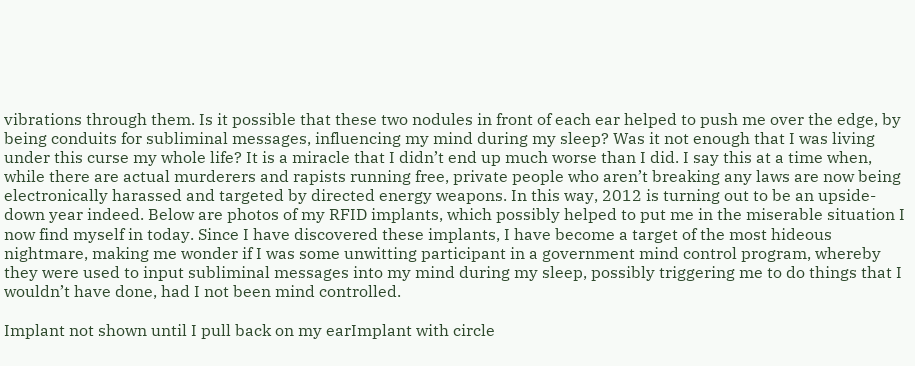vibrations through them. Is it possible that these two nodules in front of each ear helped to push me over the edge, by being conduits for subliminal messages, influencing my mind during my sleep? Was it not enough that I was living under this curse my whole life? It is a miracle that I didn’t end up much worse than I did. I say this at a time when, while there are actual murderers and rapists running free, private people who aren’t breaking any laws are now being electronically harassed and targeted by directed energy weapons. In this way, 2012 is turning out to be an upside-down year indeed. Below are photos of my RFID implants, which possibly helped to put me in the miserable situation I now find myself in today. Since I have discovered these implants, I have become a target of the most hideous nightmare, making me wonder if I was some unwitting participant in a government mind control program, whereby they were used to input subliminal messages into my mind during my sleep, possibly triggering me to do things that I wouldn’t have done, had I not been mind controlled.

Implant not shown until I pull back on my earImplant with circle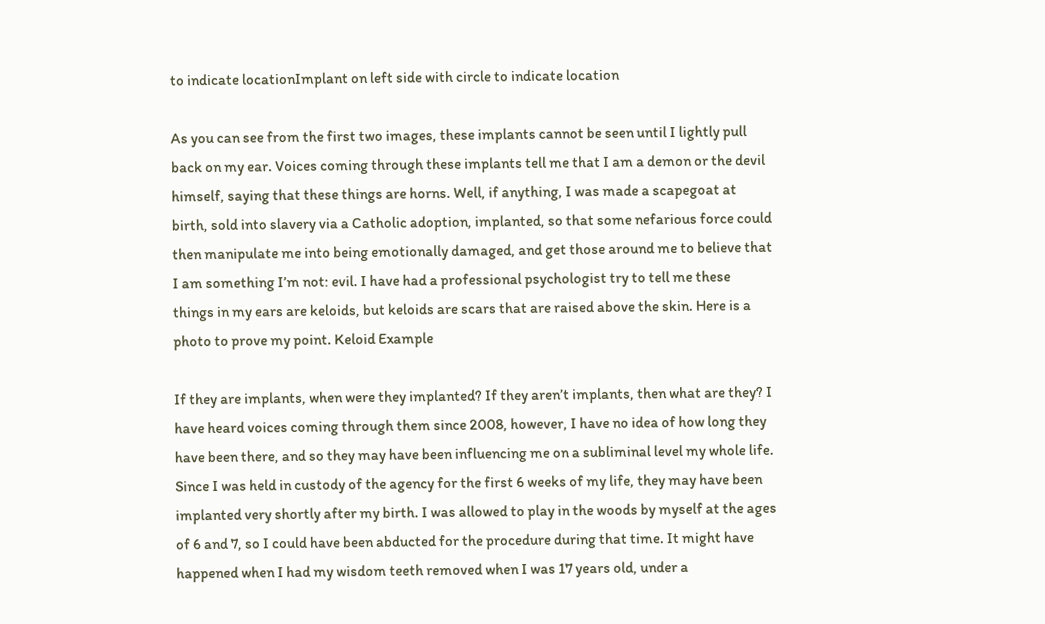to indicate locationImplant on left side with circle to indicate location

As you can see from the first two images, these implants cannot be seen until I lightly pull back on my ear. Voices coming through these implants tell me that I am a demon or the devil himself, saying that these things are horns. Well, if anything, I was made a scapegoat at birth, sold into slavery via a Catholic adoption, implanted, so that some nefarious force could then manipulate me into being emotionally damaged, and get those around me to believe that I am something I’m not: evil. I have had a professional psychologist try to tell me these things in my ears are keloids, but keloids are scars that are raised above the skin. Here is a photo to prove my point. Keloid Example

If they are implants, when were they implanted? If they aren’t implants, then what are they? I have heard voices coming through them since 2008, however, I have no idea of how long they have been there, and so they may have been influencing me on a subliminal level my whole life. Since I was held in custody of the agency for the first 6 weeks of my life, they may have been implanted very shortly after my birth. I was allowed to play in the woods by myself at the ages of 6 and 7, so I could have been abducted for the procedure during that time. It might have happened when I had my wisdom teeth removed when I was 17 years old, under a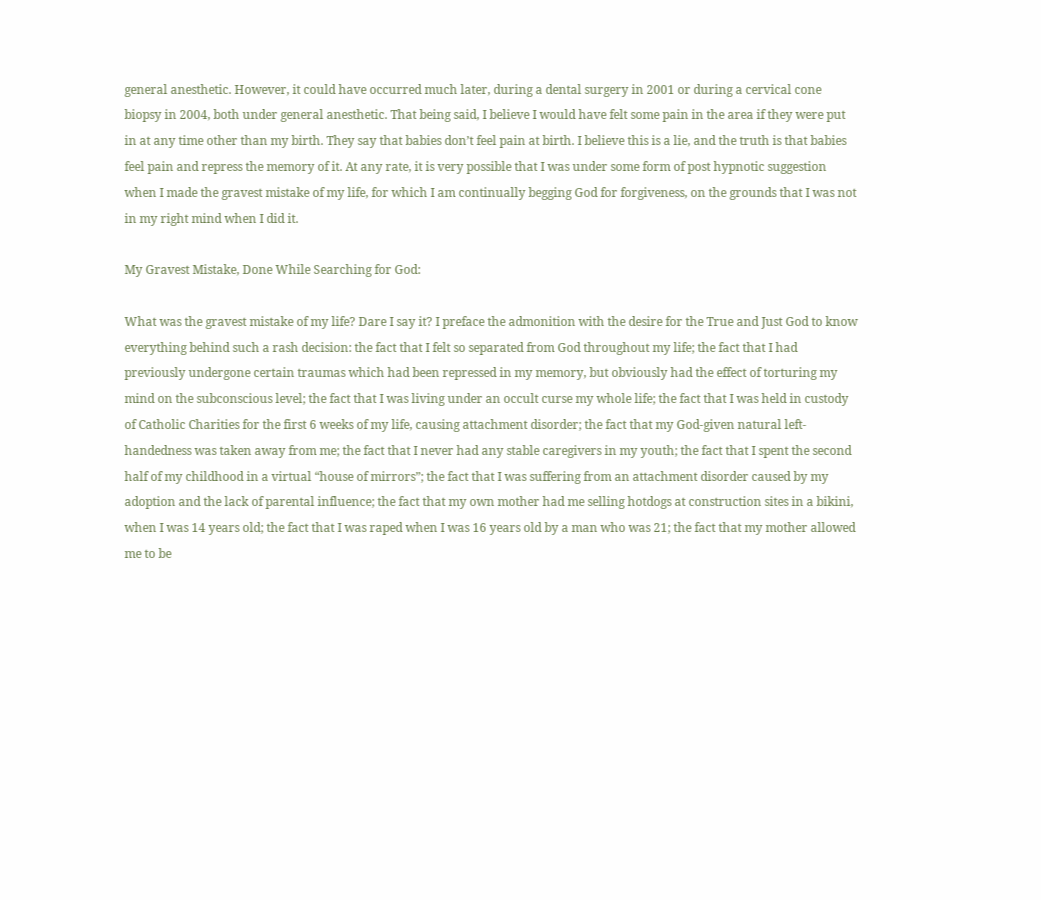general anesthetic. However, it could have occurred much later, during a dental surgery in 2001 or during a cervical cone biopsy in 2004, both under general anesthetic. That being said, I believe I would have felt some pain in the area if they were put in at any time other than my birth. They say that babies don’t feel pain at birth. I believe this is a lie, and the truth is that babies feel pain and repress the memory of it. At any rate, it is very possible that I was under some form of post hypnotic suggestion when I made the gravest mistake of my life, for which I am continually begging God for forgiveness, on the grounds that I was not in my right mind when I did it.

My Gravest Mistake, Done While Searching for God:

What was the gravest mistake of my life? Dare I say it? I preface the admonition with the desire for the True and Just God to know everything behind such a rash decision: the fact that I felt so separated from God throughout my life; the fact that I had previously undergone certain traumas which had been repressed in my memory, but obviously had the effect of torturing my mind on the subconscious level; the fact that I was living under an occult curse my whole life; the fact that I was held in custody of Catholic Charities for the first 6 weeks of my life, causing attachment disorder; the fact that my God-given natural left-handedness was taken away from me; the fact that I never had any stable caregivers in my youth; the fact that I spent the second half of my childhood in a virtual “house of mirrors”; the fact that I was suffering from an attachment disorder caused by my adoption and the lack of parental influence; the fact that my own mother had me selling hotdogs at construction sites in a bikini, when I was 14 years old; the fact that I was raped when I was 16 years old by a man who was 21; the fact that my mother allowed me to be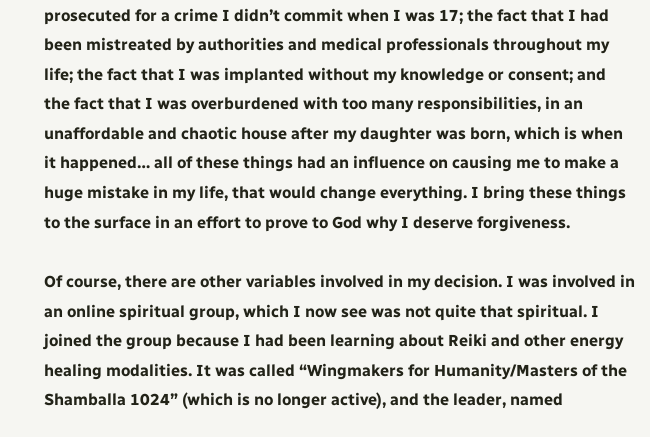prosecuted for a crime I didn’t commit when I was 17; the fact that I had been mistreated by authorities and medical professionals throughout my life; the fact that I was implanted without my knowledge or consent; and the fact that I was overburdened with too many responsibilities, in an unaffordable and chaotic house after my daughter was born, which is when it happened… all of these things had an influence on causing me to make a huge mistake in my life, that would change everything. I bring these things to the surface in an effort to prove to God why I deserve forgiveness.

Of course, there are other variables involved in my decision. I was involved in an online spiritual group, which I now see was not quite that spiritual. I joined the group because I had been learning about Reiki and other energy healing modalities. It was called “Wingmakers for Humanity/Masters of the Shamballa 1024” (which is no longer active), and the leader, named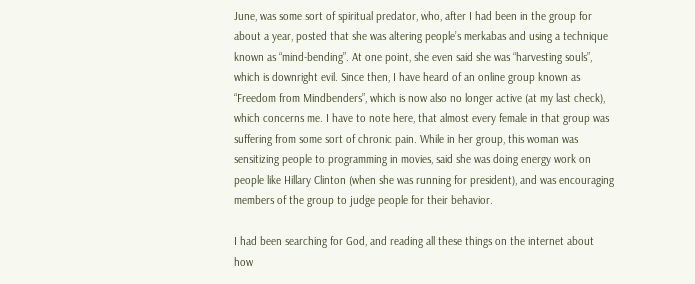June, was some sort of spiritual predator, who, after I had been in the group for about a year, posted that she was altering people’s merkabas and using a technique known as “mind-bending”. At one point, she even said she was “harvesting souls”, which is downright evil. Since then, I have heard of an online group known as “Freedom from Mindbenders”, which is now also no longer active (at my last check), which concerns me. I have to note here, that almost every female in that group was suffering from some sort of chronic pain. While in her group, this woman was sensitizing people to programming in movies, said she was doing energy work on people like Hillary Clinton (when she was running for president), and was encouraging members of the group to judge people for their behavior.

I had been searching for God, and reading all these things on the internet about how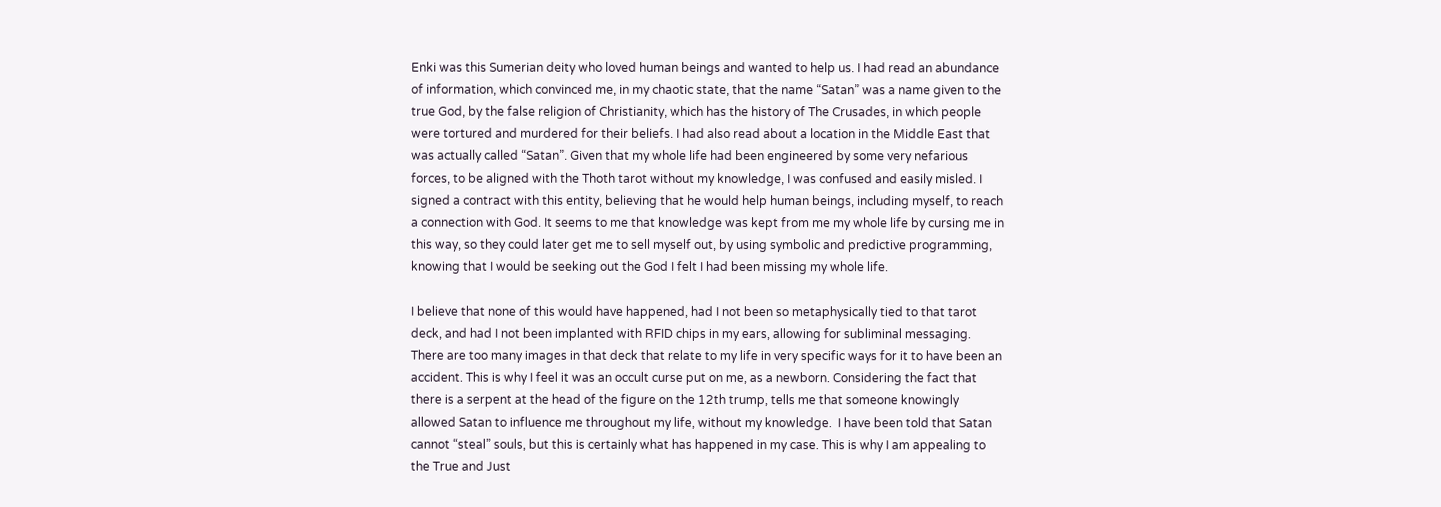Enki was this Sumerian deity who loved human beings and wanted to help us. I had read an abundance of information, which convinced me, in my chaotic state, that the name “Satan” was a name given to the true God, by the false religion of Christianity, which has the history of The Crusades, in which people were tortured and murdered for their beliefs. I had also read about a location in the Middle East that was actually called “Satan”. Given that my whole life had been engineered by some very nefarious forces, to be aligned with the Thoth tarot without my knowledge, I was confused and easily misled. I signed a contract with this entity, believing that he would help human beings, including myself, to reach a connection with God. It seems to me that knowledge was kept from me my whole life by cursing me in this way, so they could later get me to sell myself out, by using symbolic and predictive programming, knowing that I would be seeking out the God I felt I had been missing my whole life.

I believe that none of this would have happened, had I not been so metaphysically tied to that tarot deck, and had I not been implanted with RFID chips in my ears, allowing for subliminal messaging. There are too many images in that deck that relate to my life in very specific ways for it to have been an accident. This is why I feel it was an occult curse put on me, as a newborn. Considering the fact that there is a serpent at the head of the figure on the 12th trump, tells me that someone knowingly allowed Satan to influence me throughout my life, without my knowledge.  I have been told that Satan cannot “steal” souls, but this is certainly what has happened in my case. This is why I am appealing to the True and Just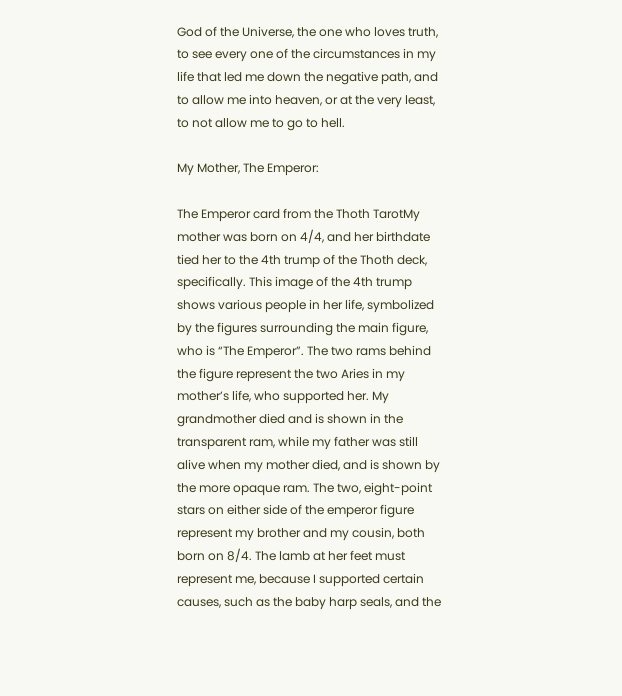God of the Universe, the one who loves truth, to see every one of the circumstances in my life that led me down the negative path, and to allow me into heaven, or at the very least, to not allow me to go to hell.

My Mother, The Emperor:

The Emperor card from the Thoth TarotMy mother was born on 4/4, and her birthdate tied her to the 4th trump of the Thoth deck, specifically. This image of the 4th trump shows various people in her life, symbolized by the figures surrounding the main figure, who is “The Emperor”. The two rams behind the figure represent the two Aries in my mother’s life, who supported her. My grandmother died and is shown in the transparent ram, while my father was still alive when my mother died, and is shown by the more opaque ram. The two, eight-point stars on either side of the emperor figure represent my brother and my cousin, both born on 8/4. The lamb at her feet must represent me, because I supported certain causes, such as the baby harp seals, and the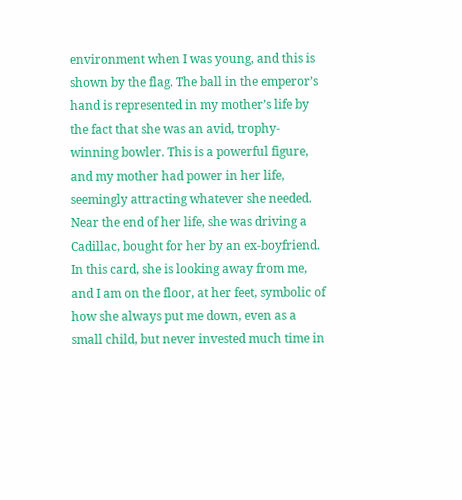environment when I was young, and this is shown by the flag. The ball in the emperor’s hand is represented in my mother’s life by the fact that she was an avid, trophy-winning bowler. This is a powerful figure, and my mother had power in her life, seemingly attracting whatever she needed. Near the end of her life, she was driving a Cadillac, bought for her by an ex-boyfriend. In this card, she is looking away from me, and I am on the floor, at her feet, symbolic of how she always put me down, even as a small child, but never invested much time in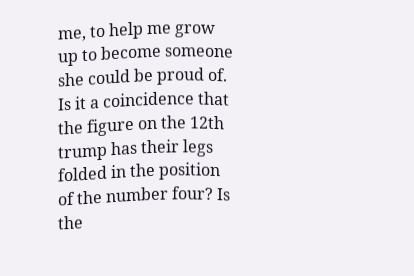me, to help me grow up to become someone she could be proud of. Is it a coincidence that the figure on the 12th trump has their legs folded in the position of the number four? Is the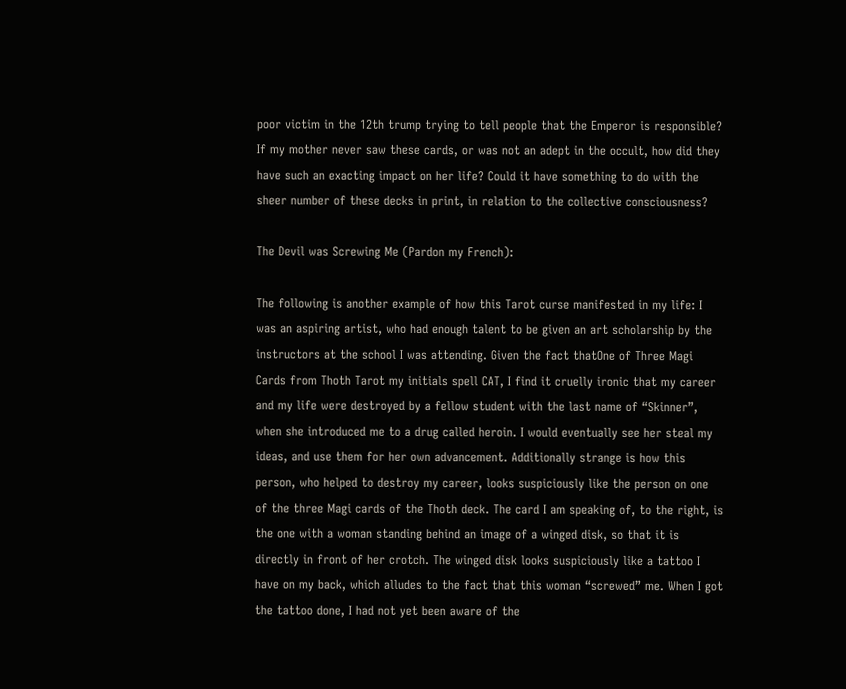poor victim in the 12th trump trying to tell people that the Emperor is responsible? If my mother never saw these cards, or was not an adept in the occult, how did they have such an exacting impact on her life? Could it have something to do with the sheer number of these decks in print, in relation to the collective consciousness?

The Devil was Screwing Me (Pardon my French):

The following is another example of how this Tarot curse manifested in my life: I was an aspiring artist, who had enough talent to be given an art scholarship by the instructors at the school I was attending. Given the fact thatOne of Three Magi Cards from Thoth Tarot my initials spell CAT, I find it cruelly ironic that my career and my life were destroyed by a fellow student with the last name of “Skinner”, when she introduced me to a drug called heroin. I would eventually see her steal my ideas, and use them for her own advancement. Additionally strange is how this person, who helped to destroy my career, looks suspiciously like the person on one of the three Magi cards of the Thoth deck. The card I am speaking of, to the right, is the one with a woman standing behind an image of a winged disk, so that it is directly in front of her crotch. The winged disk looks suspiciously like a tattoo I have on my back, which alludes to the fact that this woman “screwed” me. When I got the tattoo done, I had not yet been aware of the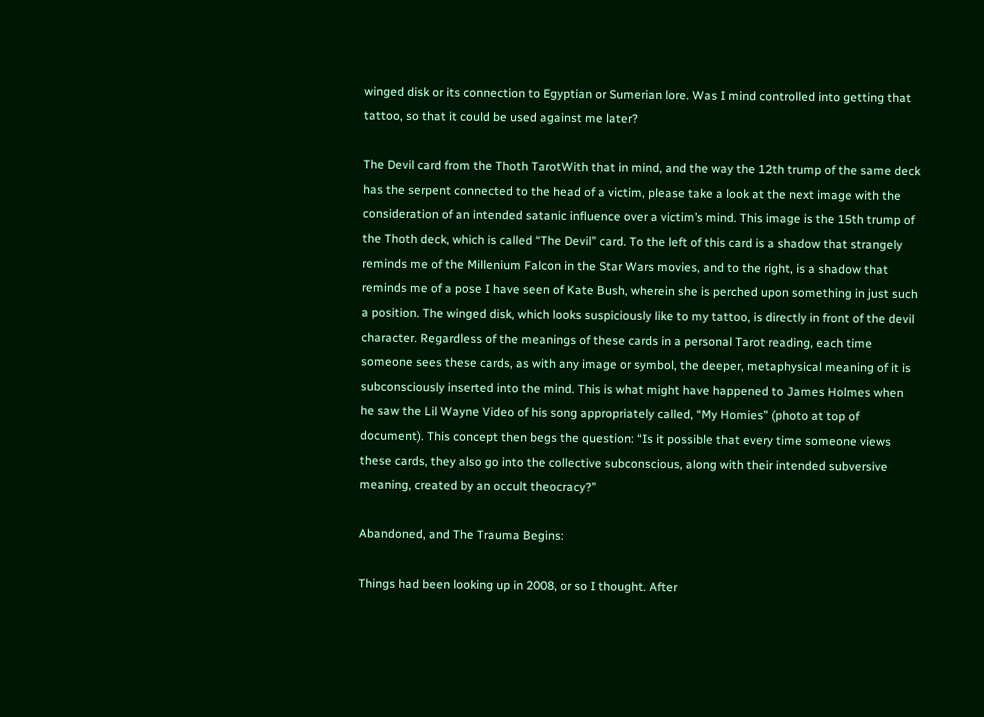winged disk or its connection to Egyptian or Sumerian lore. Was I mind controlled into getting that tattoo, so that it could be used against me later?

The Devil card from the Thoth TarotWith that in mind, and the way the 12th trump of the same deck has the serpent connected to the head of a victim, please take a look at the next image with the consideration of an intended satanic influence over a victim’s mind. This image is the 15th trump of the Thoth deck, which is called “The Devil” card. To the left of this card is a shadow that strangely reminds me of the Millenium Falcon in the Star Wars movies, and to the right, is a shadow that reminds me of a pose I have seen of Kate Bush, wherein she is perched upon something in just such a position. The winged disk, which looks suspiciously like to my tattoo, is directly in front of the devil character. Regardless of the meanings of these cards in a personal Tarot reading, each time someone sees these cards, as with any image or symbol, the deeper, metaphysical meaning of it is subconsciously inserted into the mind. This is what might have happened to James Holmes when he saw the Lil Wayne Video of his song appropriately called, “My Homies” (photo at top of document). This concept then begs the question: “Is it possible that every time someone views these cards, they also go into the collective subconscious, along with their intended subversive meaning, created by an occult theocracy?”

Abandoned, and The Trauma Begins:

Things had been looking up in 2008, or so I thought. After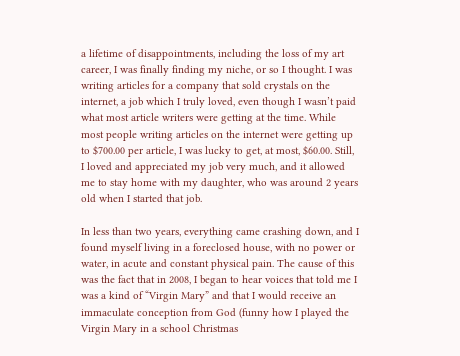a lifetime of disappointments, including the loss of my art career, I was finally finding my niche, or so I thought. I was writing articles for a company that sold crystals on the internet, a job which I truly loved, even though I wasn’t paid what most article writers were getting at the time. While most people writing articles on the internet were getting up to $700.00 per article, I was lucky to get, at most, $60.00. Still, I loved and appreciated my job very much, and it allowed me to stay home with my daughter, who was around 2 years old when I started that job.

In less than two years, everything came crashing down, and I found myself living in a foreclosed house, with no power or water, in acute and constant physical pain. The cause of this was the fact that in 2008, I began to hear voices that told me I was a kind of “Virgin Mary” and that I would receive an immaculate conception from God (funny how I played the Virgin Mary in a school Christmas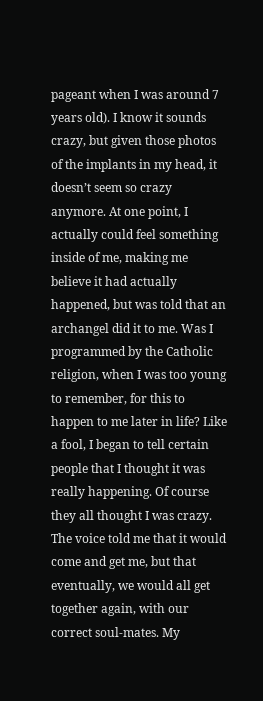pageant when I was around 7 years old). I know it sounds crazy, but given those photos of the implants in my head, it doesn’t seem so crazy anymore. At one point, I actually could feel something inside of me, making me believe it had actually happened, but was told that an archangel did it to me. Was I programmed by the Catholic religion, when I was too young to remember, for this to happen to me later in life? Like a fool, I began to tell certain people that I thought it was really happening. Of course they all thought I was crazy. The voice told me that it would come and get me, but that eventually, we would all get together again, with our correct soul-mates. My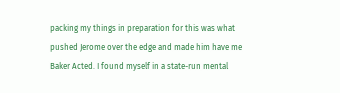packing my things in preparation for this was what pushed Jerome over the edge and made him have me Baker Acted. I found myself in a state-run mental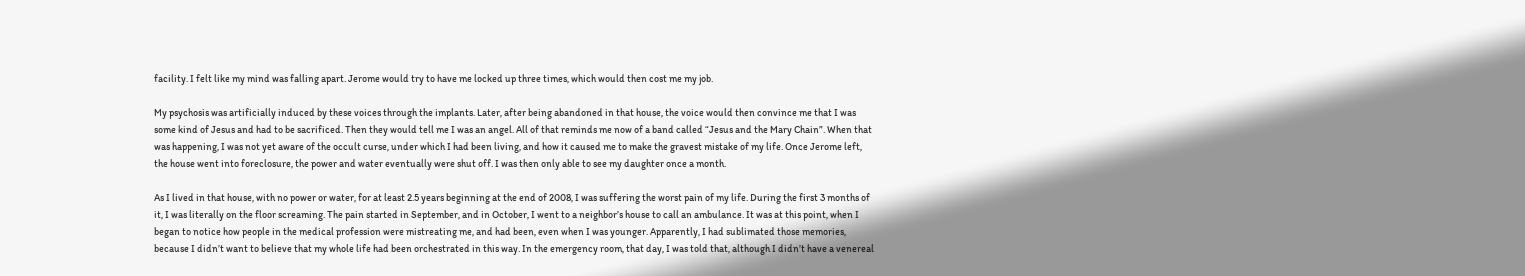facility. I felt like my mind was falling apart. Jerome would try to have me locked up three times, which would then cost me my job.

My psychosis was artificially induced by these voices through the implants. Later, after being abandoned in that house, the voice would then convince me that I was some kind of Jesus and had to be sacrificed. Then they would tell me I was an angel. All of that reminds me now of a band called “Jesus and the Mary Chain”. When that was happening, I was not yet aware of the occult curse, under which I had been living, and how it caused me to make the gravest mistake of my life. Once Jerome left, the house went into foreclosure, the power and water eventually were shut off. I was then only able to see my daughter once a month.

As I lived in that house, with no power or water, for at least 2.5 years beginning at the end of 2008, I was suffering the worst pain of my life. During the first 3 months of it, I was literally on the floor screaming. The pain started in September, and in October, I went to a neighbor’s house to call an ambulance. It was at this point, when I began to notice how people in the medical profession were mistreating me, and had been, even when I was younger. Apparently, I had sublimated those memories, because I didn’t want to believe that my whole life had been orchestrated in this way. In the emergency room, that day, I was told that, although I didn’t have a venereal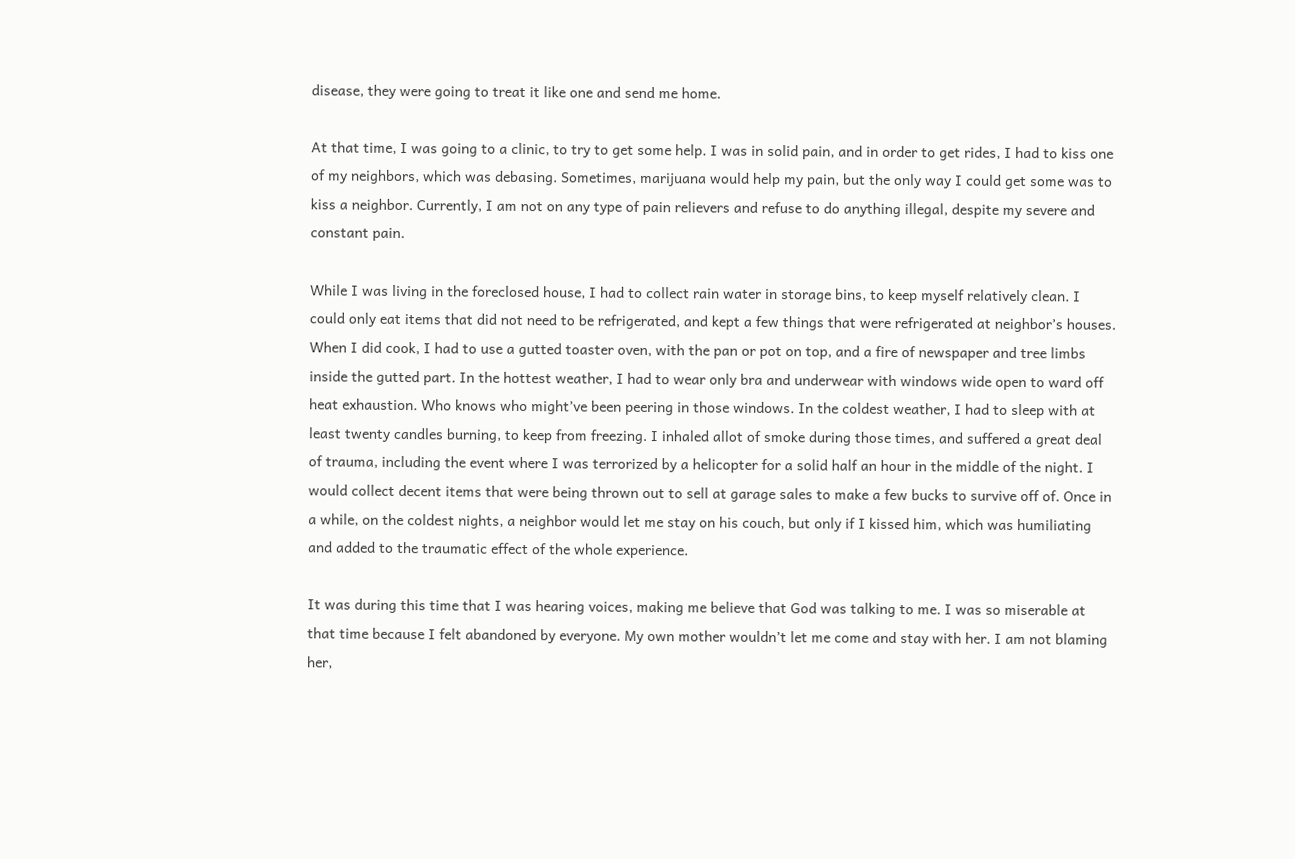disease, they were going to treat it like one and send me home.

At that time, I was going to a clinic, to try to get some help. I was in solid pain, and in order to get rides, I had to kiss one of my neighbors, which was debasing. Sometimes, marijuana would help my pain, but the only way I could get some was to kiss a neighbor. Currently, I am not on any type of pain relievers and refuse to do anything illegal, despite my severe and constant pain.

While I was living in the foreclosed house, I had to collect rain water in storage bins, to keep myself relatively clean. I could only eat items that did not need to be refrigerated, and kept a few things that were refrigerated at neighbor’s houses. When I did cook, I had to use a gutted toaster oven, with the pan or pot on top, and a fire of newspaper and tree limbs inside the gutted part. In the hottest weather, I had to wear only bra and underwear with windows wide open to ward off heat exhaustion. Who knows who might’ve been peering in those windows. In the coldest weather, I had to sleep with at least twenty candles burning, to keep from freezing. I inhaled allot of smoke during those times, and suffered a great deal of trauma, including the event where I was terrorized by a helicopter for a solid half an hour in the middle of the night. I would collect decent items that were being thrown out to sell at garage sales to make a few bucks to survive off of. Once in a while, on the coldest nights, a neighbor would let me stay on his couch, but only if I kissed him, which was humiliating and added to the traumatic effect of the whole experience.

It was during this time that I was hearing voices, making me believe that God was talking to me. I was so miserable at that time because I felt abandoned by everyone. My own mother wouldn’t let me come and stay with her. I am not blaming her,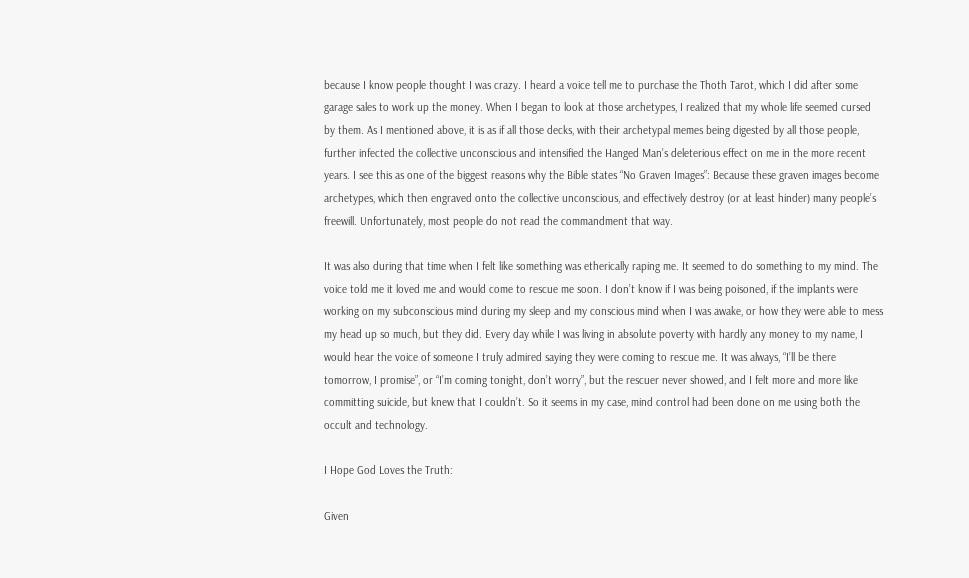because I know people thought I was crazy. I heard a voice tell me to purchase the Thoth Tarot, which I did after some garage sales to work up the money. When I began to look at those archetypes, I realized that my whole life seemed cursed by them. As I mentioned above, it is as if all those decks, with their archetypal memes being digested by all those people, further infected the collective unconscious and intensified the Hanged Man’s deleterious effect on me in the more recent years. I see this as one of the biggest reasons why the Bible states “No Graven Images”: Because these graven images become archetypes, which then engraved onto the collective unconscious, and effectively destroy (or at least hinder) many people’s freewill. Unfortunately, most people do not read the commandment that way.

It was also during that time when I felt like something was etherically raping me. It seemed to do something to my mind. The voice told me it loved me and would come to rescue me soon. I don’t know if I was being poisoned, if the implants were working on my subconscious mind during my sleep and my conscious mind when I was awake, or how they were able to mess my head up so much, but they did. Every day while I was living in absolute poverty with hardly any money to my name, I would hear the voice of someone I truly admired saying they were coming to rescue me. It was always, “I’ll be there tomorrow, I promise”, or “I’m coming tonight, don’t worry”, but the rescuer never showed, and I felt more and more like committing suicide, but knew that I couldn’t. So it seems in my case, mind control had been done on me using both the occult and technology.

I Hope God Loves the Truth:

Given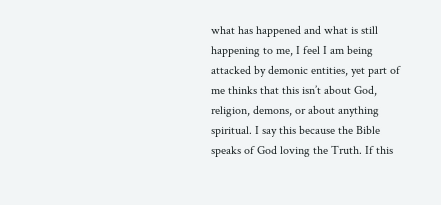what has happened and what is still happening to me, I feel I am being attacked by demonic entities, yet part of me thinks that this isn’t about God, religion, demons, or about anything spiritual. I say this because the Bible speaks of God loving the Truth. If this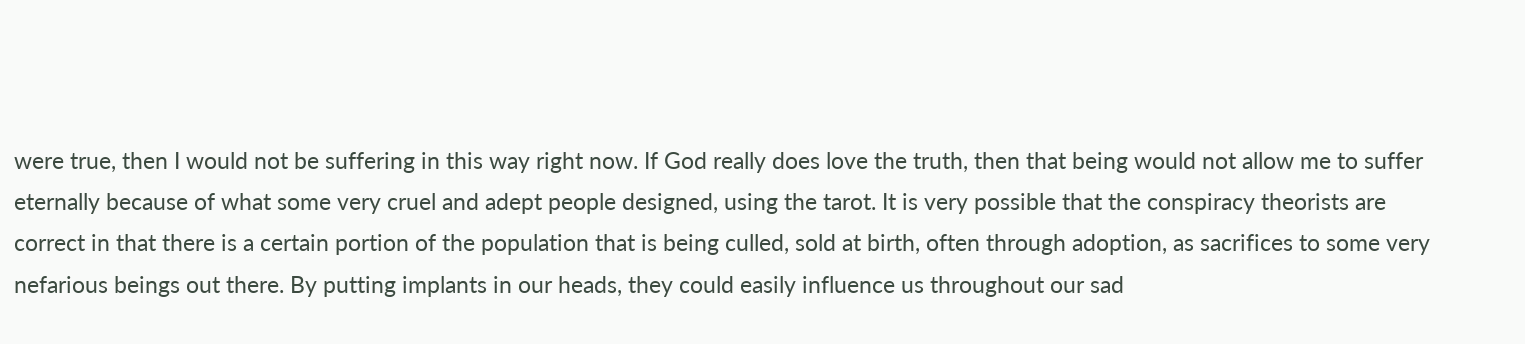were true, then I would not be suffering in this way right now. If God really does love the truth, then that being would not allow me to suffer eternally because of what some very cruel and adept people designed, using the tarot. It is very possible that the conspiracy theorists are correct in that there is a certain portion of the population that is being culled, sold at birth, often through adoption, as sacrifices to some very nefarious beings out there. By putting implants in our heads, they could easily influence us throughout our sad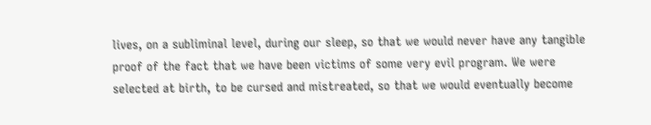lives, on a subliminal level, during our sleep, so that we would never have any tangible proof of the fact that we have been victims of some very evil program. We were selected at birth, to be cursed and mistreated, so that we would eventually become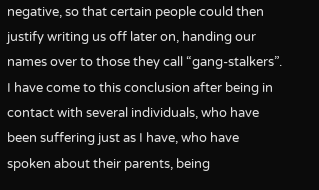negative, so that certain people could then justify writing us off later on, handing our names over to those they call “gang-stalkers”. I have come to this conclusion after being in contact with several individuals, who have been suffering just as I have, who have spoken about their parents, being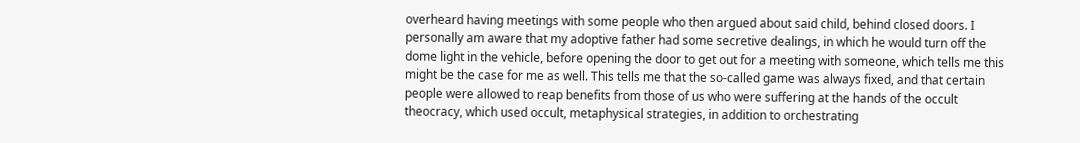overheard having meetings with some people who then argued about said child, behind closed doors. I personally am aware that my adoptive father had some secretive dealings, in which he would turn off the dome light in the vehicle, before opening the door to get out for a meeting with someone, which tells me this might be the case for me as well. This tells me that the so-called game was always fixed, and that certain people were allowed to reap benefits from those of us who were suffering at the hands of the occult theocracy, which used occult, metaphysical strategies, in addition to orchestrating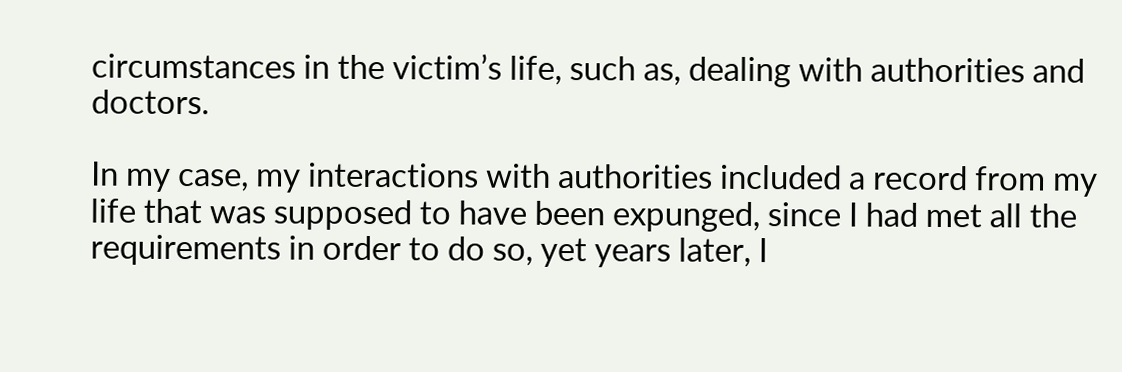circumstances in the victim’s life, such as, dealing with authorities and doctors.

In my case, my interactions with authorities included a record from my life that was supposed to have been expunged, since I had met all the requirements in order to do so, yet years later, I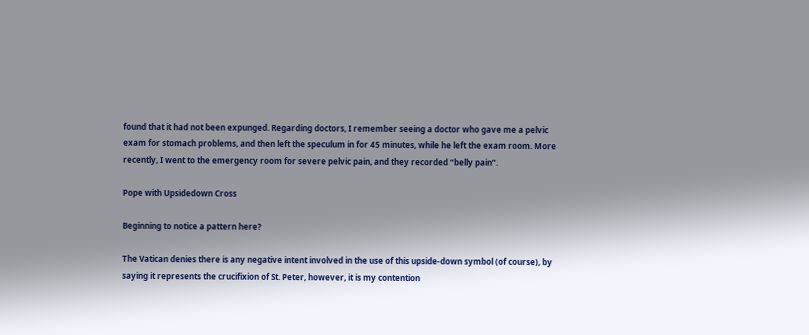found that it had not been expunged. Regarding doctors, I remember seeing a doctor who gave me a pelvic exam for stomach problems, and then left the speculum in for 45 minutes, while he left the exam room. More recently, I went to the emergency room for severe pelvic pain, and they recorded “belly pain”.

Pope with Upsidedown Cross

Beginning to notice a pattern here?

The Vatican denies there is any negative intent involved in the use of this upside-down symbol (of course), by saying it represents the crucifixion of St. Peter, however, it is my contention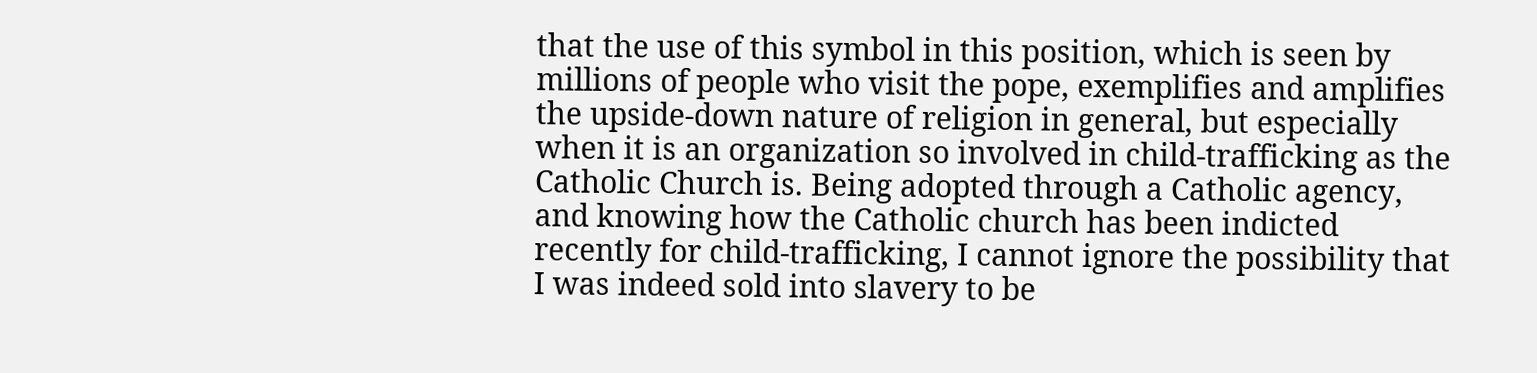that the use of this symbol in this position, which is seen by millions of people who visit the pope, exemplifies and amplifies the upside-down nature of religion in general, but especially when it is an organization so involved in child-trafficking as the Catholic Church is. Being adopted through a Catholic agency, and knowing how the Catholic church has been indicted recently for child-trafficking, I cannot ignore the possibility that I was indeed sold into slavery to be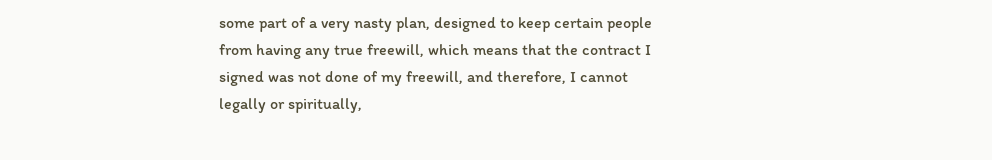some part of a very nasty plan, designed to keep certain people from having any true freewill, which means that the contract I signed was not done of my freewill, and therefore, I cannot legally or spiritually,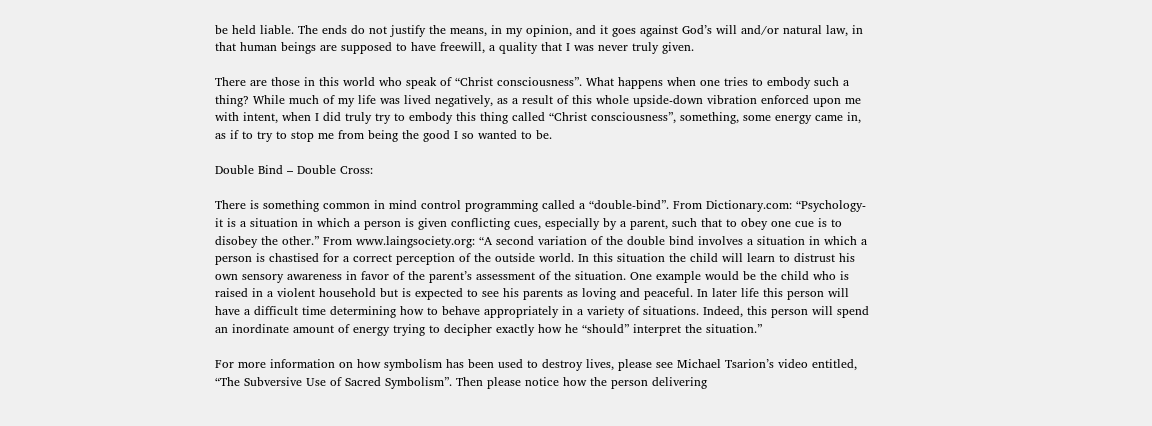be held liable. The ends do not justify the means, in my opinion, and it goes against God’s will and/or natural law, in that human beings are supposed to have freewill, a quality that I was never truly given.

There are those in this world who speak of “Christ consciousness”. What happens when one tries to embody such a thing? While much of my life was lived negatively, as a result of this whole upside-down vibration enforced upon me with intent, when I did truly try to embody this thing called “Christ consciousness”, something, some energy came in, as if to try to stop me from being the good I so wanted to be.

Double Bind – Double Cross:

There is something common in mind control programming called a “double-bind”. From Dictionary.com: “Psychology- it is a situation in which a person is given conflicting cues, especially by a parent, such that to obey one cue is to disobey the other.” From www.laingsociety.org: “A second variation of the double bind involves a situation in which a person is chastised for a correct perception of the outside world. In this situation the child will learn to distrust his own sensory awareness in favor of the parent’s assessment of the situation. One example would be the child who is raised in a violent household but is expected to see his parents as loving and peaceful. In later life this person will have a difficult time determining how to behave appropriately in a variety of situations. Indeed, this person will spend an inordinate amount of energy trying to decipher exactly how he “should” interpret the situation.”

For more information on how symbolism has been used to destroy lives, please see Michael Tsarion’s video entitled, “The Subversive Use of Sacred Symbolism”. Then please notice how the person delivering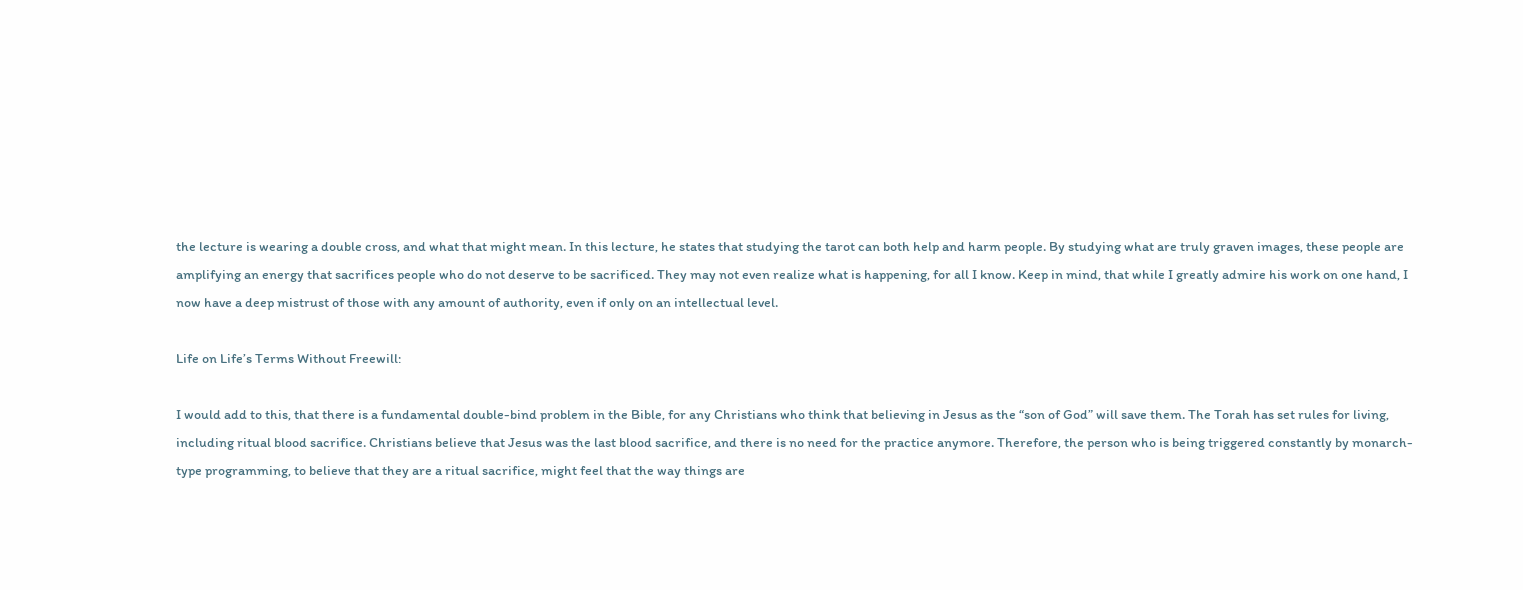the lecture is wearing a double cross, and what that might mean. In this lecture, he states that studying the tarot can both help and harm people. By studying what are truly graven images, these people are amplifying an energy that sacrifices people who do not deserve to be sacrificed. They may not even realize what is happening, for all I know. Keep in mind, that while I greatly admire his work on one hand, I now have a deep mistrust of those with any amount of authority, even if only on an intellectual level.

Life on Life’s Terms Without Freewill:

I would add to this, that there is a fundamental double-bind problem in the Bible, for any Christians who think that believing in Jesus as the “son of God” will save them. The Torah has set rules for living, including ritual blood sacrifice. Christians believe that Jesus was the last blood sacrifice, and there is no need for the practice anymore. Therefore, the person who is being triggered constantly by monarch-type programming, to believe that they are a ritual sacrifice, might feel that the way things are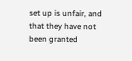set up is unfair, and that they have not been granted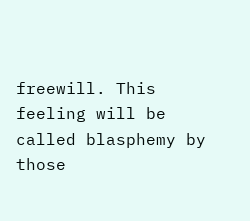freewill. This feeling will be called blasphemy by those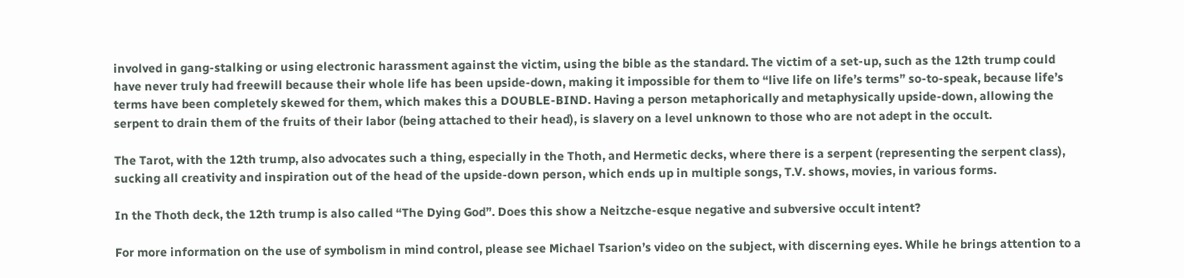involved in gang-stalking or using electronic harassment against the victim, using the bible as the standard. The victim of a set-up, such as the 12th trump could have never truly had freewill because their whole life has been upside-down, making it impossible for them to “live life on life’s terms” so-to-speak, because life’s terms have been completely skewed for them, which makes this a DOUBLE-BIND. Having a person metaphorically and metaphysically upside-down, allowing the serpent to drain them of the fruits of their labor (being attached to their head), is slavery on a level unknown to those who are not adept in the occult.

The Tarot, with the 12th trump, also advocates such a thing, especially in the Thoth, and Hermetic decks, where there is a serpent (representing the serpent class), sucking all creativity and inspiration out of the head of the upside-down person, which ends up in multiple songs, T.V. shows, movies, in various forms.

In the Thoth deck, the 12th trump is also called “The Dying God”. Does this show a Neitzche-esque negative and subversive occult intent?

For more information on the use of symbolism in mind control, please see Michael Tsarion’s video on the subject, with discerning eyes. While he brings attention to a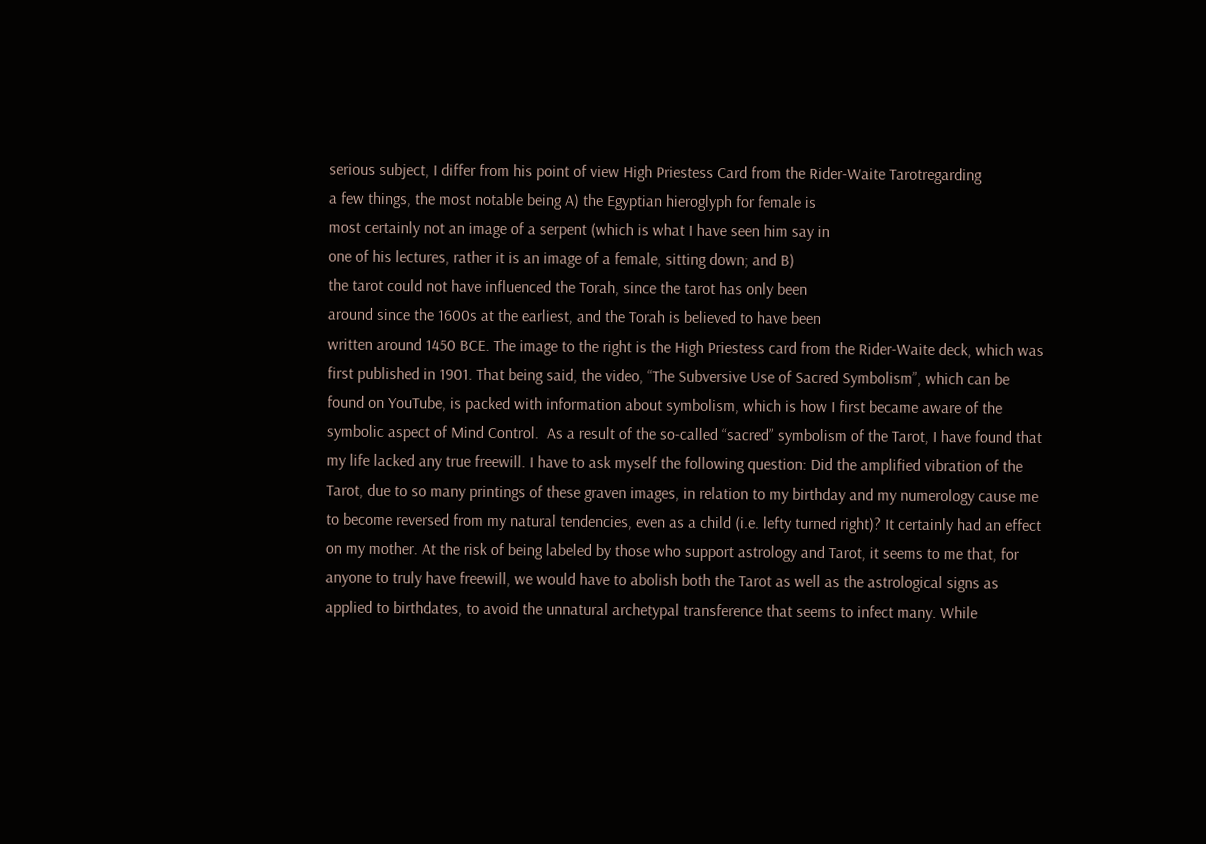serious subject, I differ from his point of view High Priestess Card from the Rider-Waite Tarotregarding
a few things, the most notable being A) the Egyptian hieroglyph for female is
most certainly not an image of a serpent (which is what I have seen him say in
one of his lectures, rather it is an image of a female, sitting down; and B)
the tarot could not have influenced the Torah, since the tarot has only been
around since the 1600s at the earliest, and the Torah is believed to have been
written around 1450 BCE. The image to the right is the High Priestess card from the Rider-Waite deck, which was first published in 1901. That being said, the video, “The Subversive Use of Sacred Symbolism”, which can be found on YouTube, is packed with information about symbolism, which is how I first became aware of the symbolic aspect of Mind Control.  As a result of the so-called “sacred” symbolism of the Tarot, I have found that my life lacked any true freewill. I have to ask myself the following question: Did the amplified vibration of the Tarot, due to so many printings of these graven images, in relation to my birthday and my numerology cause me to become reversed from my natural tendencies, even as a child (i.e. lefty turned right)? It certainly had an effect on my mother. At the risk of being labeled by those who support astrology and Tarot, it seems to me that, for anyone to truly have freewill, we would have to abolish both the Tarot as well as the astrological signs as applied to birthdates, to avoid the unnatural archetypal transference that seems to infect many. While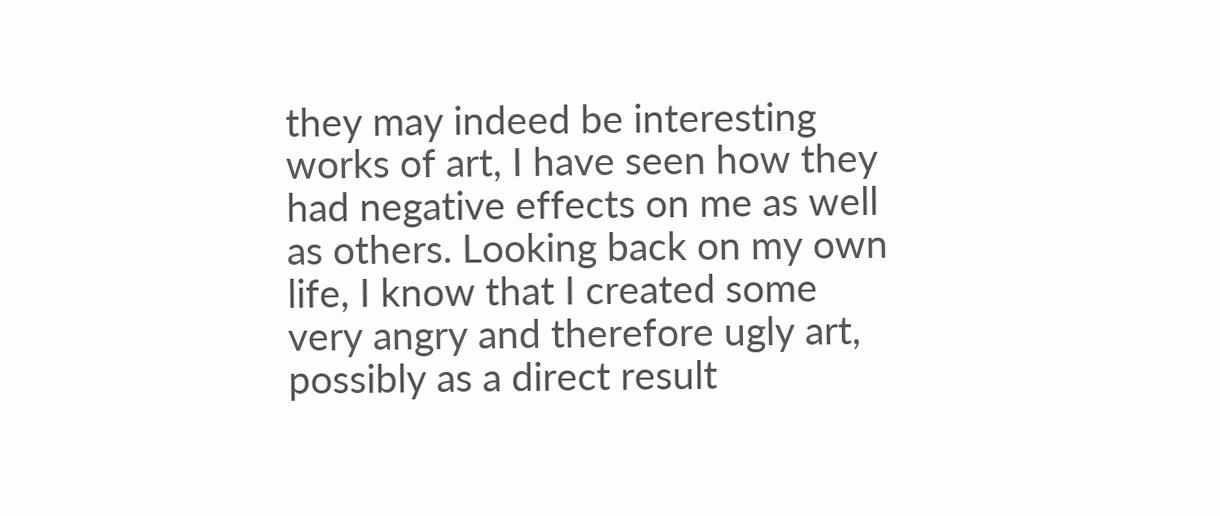they may indeed be interesting works of art, I have seen how they had negative effects on me as well as others. Looking back on my own life, I know that I created some very angry and therefore ugly art, possibly as a direct result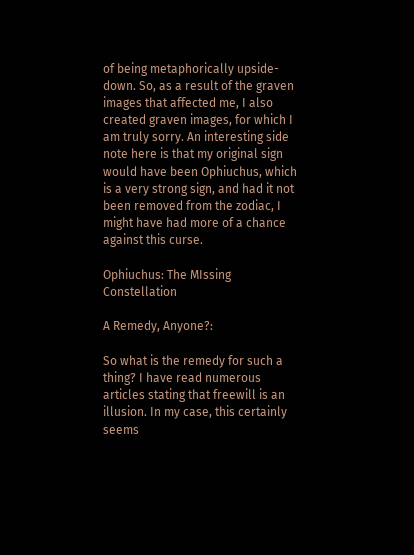of being metaphorically upside-down. So, as a result of the graven images that affected me, I also created graven images, for which I am truly sorry. An interesting side note here is that my original sign would have been Ophiuchus, which is a very strong sign, and had it not been removed from the zodiac, I might have had more of a chance against this curse.

Ophiuchus: The MIssing Constellation

A Remedy, Anyone?:

So what is the remedy for such a thing? I have read numerous articles stating that freewill is an illusion. In my case, this certainly seems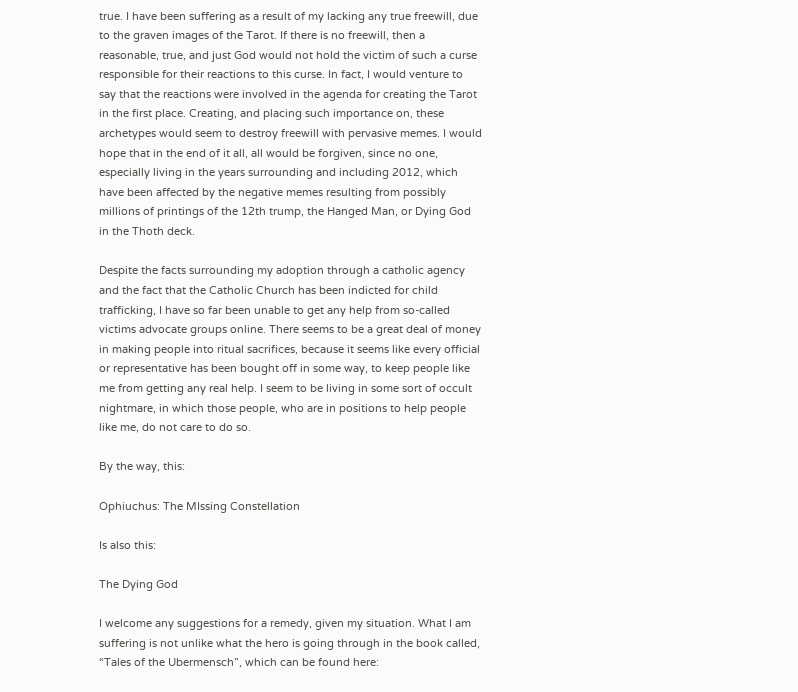true. I have been suffering as a result of my lacking any true freewill, due to the graven images of the Tarot. If there is no freewill, then a reasonable, true, and just God would not hold the victim of such a curse responsible for their reactions to this curse. In fact, I would venture to say that the reactions were involved in the agenda for creating the Tarot in the first place. Creating, and placing such importance on, these archetypes would seem to destroy freewill with pervasive memes. I would hope that in the end of it all, all would be forgiven, since no one, especially living in the years surrounding and including 2012, which have been affected by the negative memes resulting from possibly millions of printings of the 12th trump, the Hanged Man, or Dying God in the Thoth deck.

Despite the facts surrounding my adoption through a catholic agency and the fact that the Catholic Church has been indicted for child trafficking, I have so far been unable to get any help from so-called victims advocate groups online. There seems to be a great deal of money in making people into ritual sacrifices, because it seems like every official or representative has been bought off in some way, to keep people like me from getting any real help. I seem to be living in some sort of occult nightmare, in which those people, who are in positions to help people like me, do not care to do so.

By the way, this:

Ophiuchus: The MIssing Constellation

Is also this:

The Dying God

I welcome any suggestions for a remedy, given my situation. What I am suffering is not unlike what the hero is going through in the book called, “Tales of the Ubermensch”, which can be found here: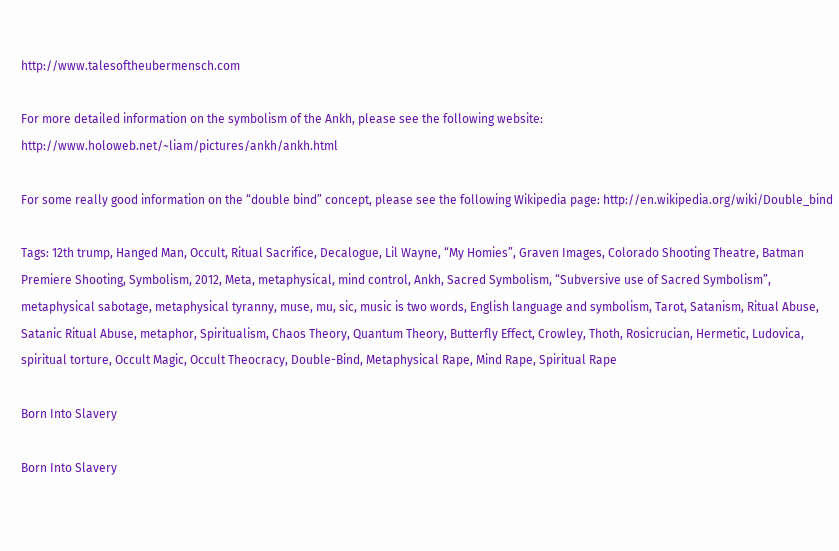http://www.talesoftheubermensch.com

For more detailed information on the symbolism of the Ankh, please see the following website: http://www.holoweb.net/~liam/pictures/ankh/ankh.html

For some really good information on the “double bind” concept, please see the following Wikipedia page: http://en.wikipedia.org/wiki/Double_bind

Tags: 12th trump, Hanged Man, Occult, Ritual Sacrifice, Decalogue, Lil Wayne, “My Homies”, Graven Images, Colorado Shooting Theatre, Batman Premiere Shooting, Symbolism, 2012, Meta, metaphysical, mind control, Ankh, Sacred Symbolism, “Subversive use of Sacred Symbolism”, metaphysical sabotage, metaphysical tyranny, muse, mu, sic, music is two words, English language and symbolism, Tarot, Satanism, Ritual Abuse, Satanic Ritual Abuse, metaphor, Spiritualism, Chaos Theory, Quantum Theory, Butterfly Effect, Crowley, Thoth, Rosicrucian, Hermetic, Ludovica, spiritual torture, Occult Magic, Occult Theocracy, Double-Bind, Metaphysical Rape, Mind Rape, Spiritual Rape

Born Into Slavery

Born Into Slavery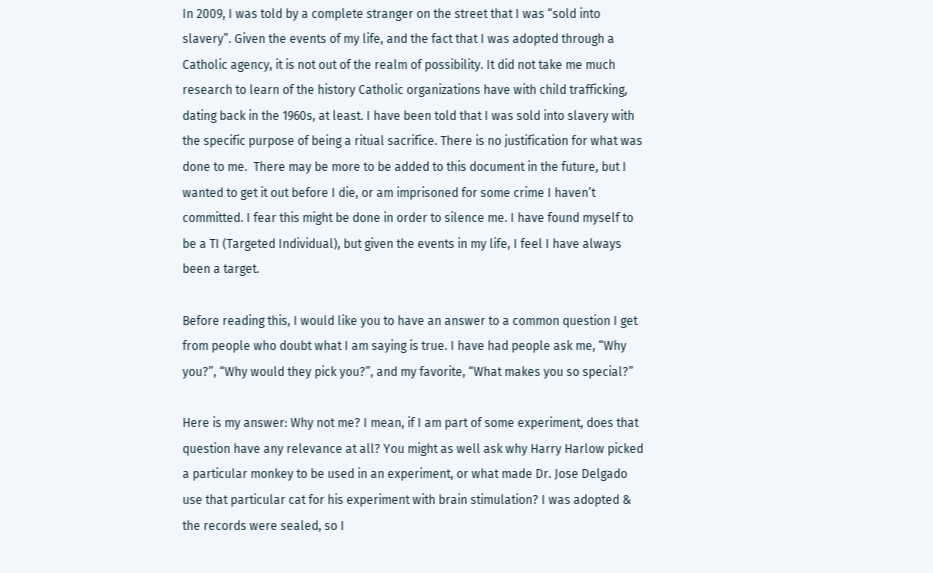In 2009, I was told by a complete stranger on the street that I was “sold into slavery”. Given the events of my life, and the fact that I was adopted through a Catholic agency, it is not out of the realm of possibility. It did not take me much research to learn of the history Catholic organizations have with child trafficking, dating back in the 1960s, at least. I have been told that I was sold into slavery with the specific purpose of being a ritual sacrifice. There is no justification for what was done to me.  There may be more to be added to this document in the future, but I wanted to get it out before I die, or am imprisoned for some crime I haven’t committed. I fear this might be done in order to silence me. I have found myself to be a TI (Targeted Individual), but given the events in my life, I feel I have always been a target.

Before reading this, I would like you to have an answer to a common question I get from people who doubt what I am saying is true. I have had people ask me, “Why you?”, “Why would they pick you?”, and my favorite, “What makes you so special?”

Here is my answer: Why not me? I mean, if I am part of some experiment, does that question have any relevance at all? You might as well ask why Harry Harlow picked a particular monkey to be used in an experiment, or what made Dr. Jose Delgado use that particular cat for his experiment with brain stimulation? I was adopted & the records were sealed, so I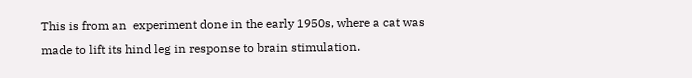This is from an  experiment done in the early 1950s, where a cat was made to lift its hind leg in response to brain stimulation.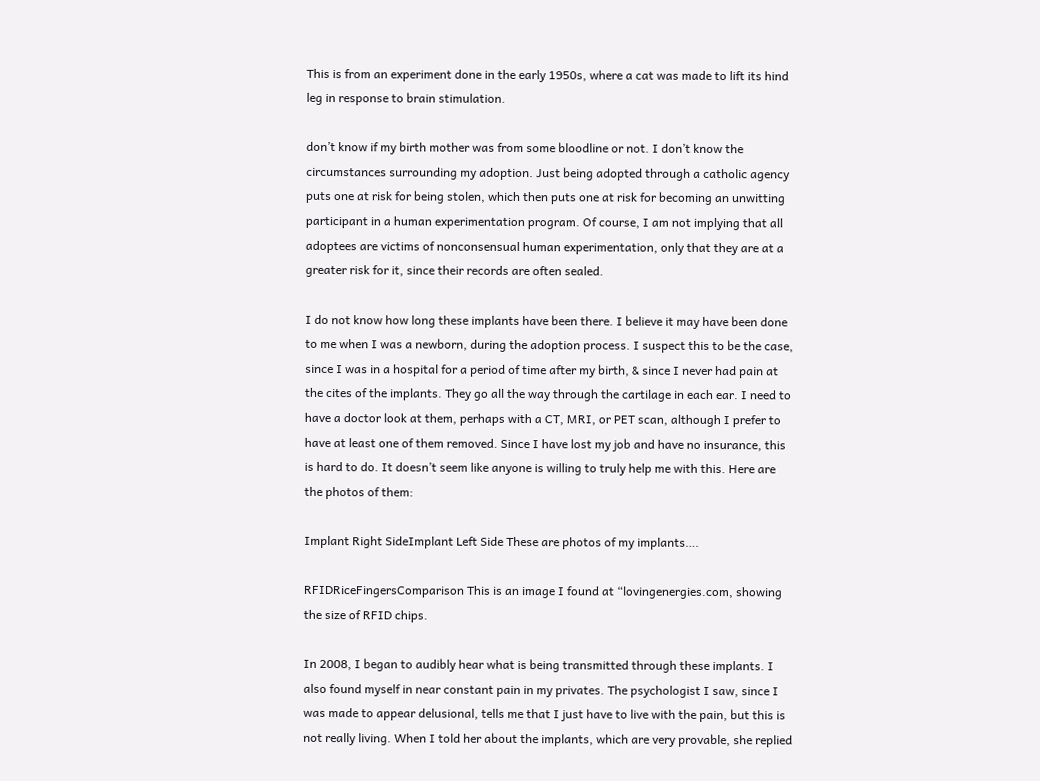This is from an experiment done in the early 1950s, where a cat was made to lift its hind leg in response to brain stimulation.

don’t know if my birth mother was from some bloodline or not. I don’t know the circumstances surrounding my adoption. Just being adopted through a catholic agency puts one at risk for being stolen, which then puts one at risk for becoming an unwitting participant in a human experimentation program. Of course, I am not implying that all adoptees are victims of nonconsensual human experimentation, only that they are at a greater risk for it, since their records are often sealed.

I do not know how long these implants have been there. I believe it may have been done to me when I was a newborn, during the adoption process. I suspect this to be the case, since I was in a hospital for a period of time after my birth, & since I never had pain at the cites of the implants. They go all the way through the cartilage in each ear. I need to have a doctor look at them, perhaps with a CT, MRI, or PET scan, although I prefer to have at least one of them removed. Since I have lost my job and have no insurance, this is hard to do. It doesn’t seem like anyone is willing to truly help me with this. Here are the photos of them:

Implant Right SideImplant Left Side These are photos of my implants….

RFIDRiceFingersComparison This is an image I found at “lovingenergies.com, showing the size of RFID chips.

In 2008, I began to audibly hear what is being transmitted through these implants. I also found myself in near constant pain in my privates. The psychologist I saw, since I was made to appear delusional, tells me that I just have to live with the pain, but this is not really living. When I told her about the implants, which are very provable, she replied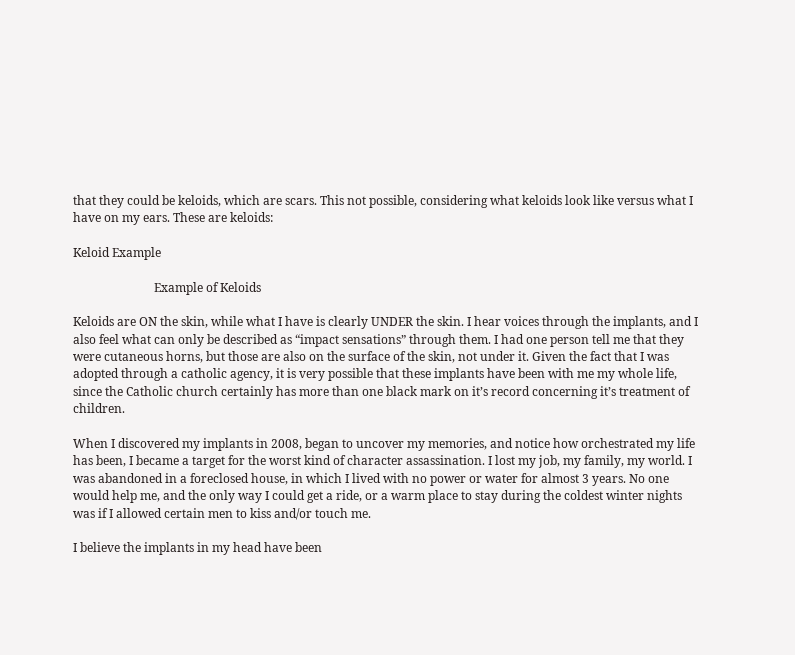that they could be keloids, which are scars. This not possible, considering what keloids look like versus what I have on my ears. These are keloids:

Keloid Example

                           Example of Keloids

Keloids are ON the skin, while what I have is clearly UNDER the skin. I hear voices through the implants, and I also feel what can only be described as “impact sensations” through them. I had one person tell me that they were cutaneous horns, but those are also on the surface of the skin, not under it. Given the fact that I was adopted through a catholic agency, it is very possible that these implants have been with me my whole life, since the Catholic church certainly has more than one black mark on it’s record concerning it’s treatment of children.

When I discovered my implants in 2008, began to uncover my memories, and notice how orchestrated my life has been, I became a target for the worst kind of character assassination. I lost my job, my family, my world. I was abandoned in a foreclosed house, in which I lived with no power or water for almost 3 years. No one would help me, and the only way I could get a ride, or a warm place to stay during the coldest winter nights was if I allowed certain men to kiss and/or touch me.

I believe the implants in my head have been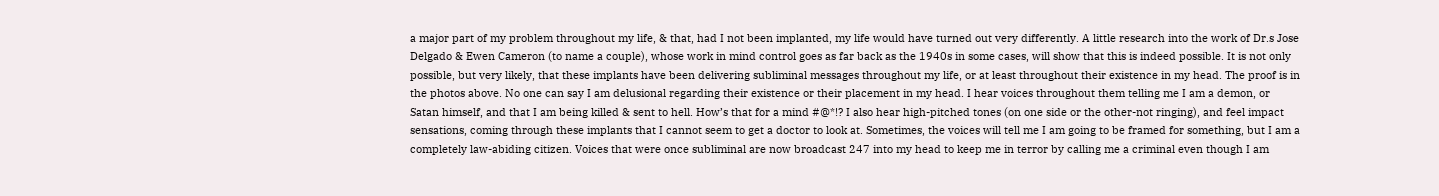a major part of my problem throughout my life, & that, had I not been implanted, my life would have turned out very differently. A little research into the work of Dr.s Jose Delgado & Ewen Cameron (to name a couple), whose work in mind control goes as far back as the 1940s in some cases, will show that this is indeed possible. It is not only possible, but very likely, that these implants have been delivering subliminal messages throughout my life, or at least throughout their existence in my head. The proof is in the photos above. No one can say I am delusional regarding their existence or their placement in my head. I hear voices throughout them telling me I am a demon, or Satan himself, and that I am being killed & sent to hell. How’s that for a mind #@*!? I also hear high-pitched tones (on one side or the other-not ringing), and feel impact sensations, coming through these implants that I cannot seem to get a doctor to look at. Sometimes, the voices will tell me I am going to be framed for something, but I am a completely law-abiding citizen. Voices that were once subliminal are now broadcast 247 into my head to keep me in terror by calling me a criminal even though I am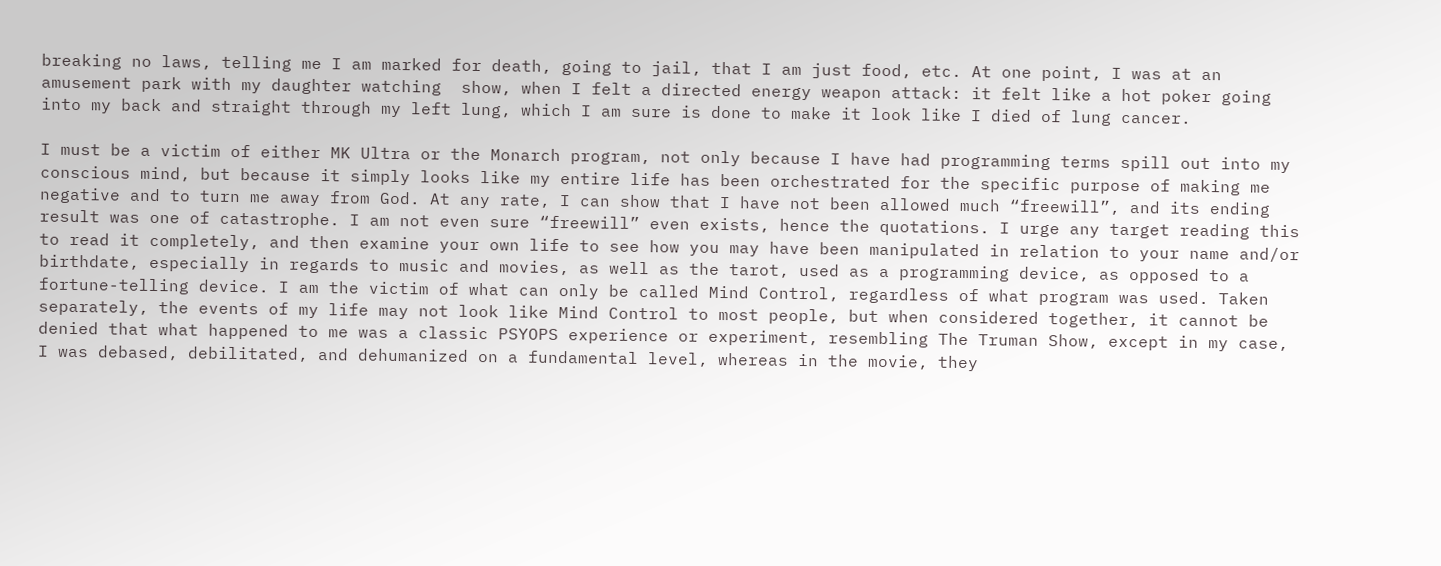breaking no laws, telling me I am marked for death, going to jail, that I am just food, etc. At one point, I was at an amusement park with my daughter watching  show, when I felt a directed energy weapon attack: it felt like a hot poker going into my back and straight through my left lung, which I am sure is done to make it look like I died of lung cancer.

I must be a victim of either MK Ultra or the Monarch program, not only because I have had programming terms spill out into my conscious mind, but because it simply looks like my entire life has been orchestrated for the specific purpose of making me negative and to turn me away from God. At any rate, I can show that I have not been allowed much “freewill”, and its ending result was one of catastrophe. I am not even sure “freewill” even exists, hence the quotations. I urge any target reading this to read it completely, and then examine your own life to see how you may have been manipulated in relation to your name and/or birthdate, especially in regards to music and movies, as well as the tarot, used as a programming device, as opposed to a fortune-telling device. I am the victim of what can only be called Mind Control, regardless of what program was used. Taken separately, the events of my life may not look like Mind Control to most people, but when considered together, it cannot be denied that what happened to me was a classic PSYOPS experience or experiment, resembling The Truman Show, except in my case, I was debased, debilitated, and dehumanized on a fundamental level, whereas in the movie, they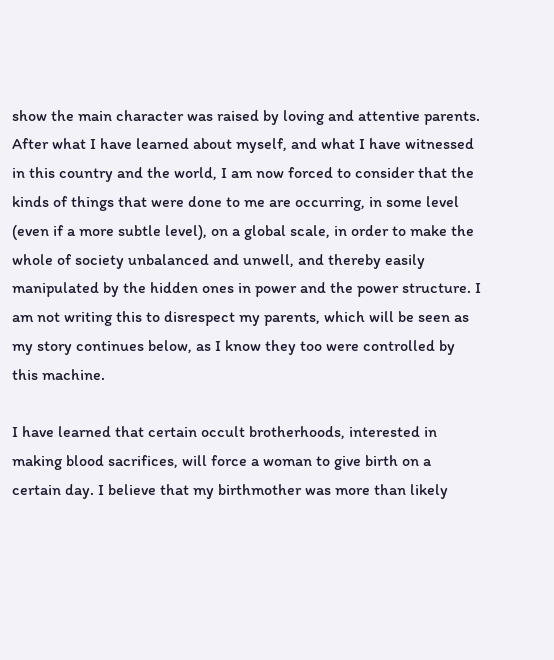show the main character was raised by loving and attentive parents. After what I have learned about myself, and what I have witnessed in this country and the world, I am now forced to consider that the kinds of things that were done to me are occurring, in some level (even if a more subtle level), on a global scale, in order to make the whole of society unbalanced and unwell, and thereby easily manipulated by the hidden ones in power and the power structure. I am not writing this to disrespect my parents, which will be seen as my story continues below, as I know they too were controlled by this machine.

I have learned that certain occult brotherhoods, interested in making blood sacrifices, will force a woman to give birth on a certain day. I believe that my birthmother was more than likely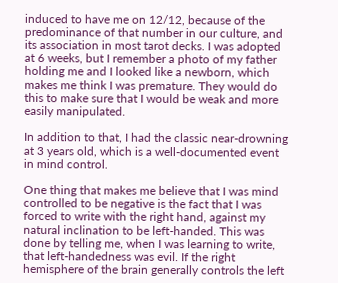induced to have me on 12/12, because of the predominance of that number in our culture, and its association in most tarot decks. I was adopted at 6 weeks, but I remember a photo of my father holding me and I looked like a newborn, which makes me think I was premature. They would do this to make sure that I would be weak and more easily manipulated.

In addition to that, I had the classic near-drowning at 3 years old, which is a well-documented event in mind control.

One thing that makes me believe that I was mind controlled to be negative is the fact that I was forced to write with the right hand, against my natural inclination to be left-handed. This was done by telling me, when I was learning to write, that left-handedness was evil. If the right hemisphere of the brain generally controls the left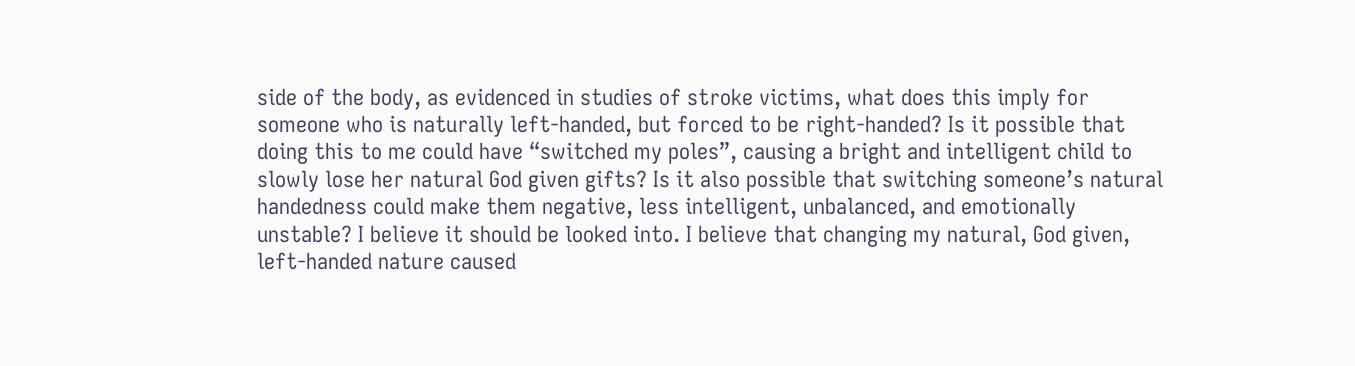side of the body, as evidenced in studies of stroke victims, what does this imply for someone who is naturally left-handed, but forced to be right-handed? Is it possible that doing this to me could have “switched my poles”, causing a bright and intelligent child to slowly lose her natural God given gifts? Is it also possible that switching someone’s natural handedness could make them negative, less intelligent, unbalanced, and emotionally unstable? I believe it should be looked into. I believe that changing my natural, God given, left-handed nature caused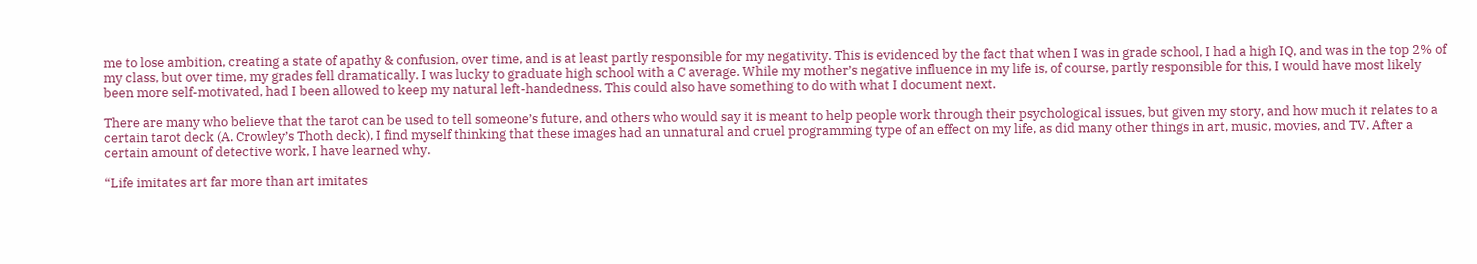me to lose ambition, creating a state of apathy & confusion, over time, and is at least partly responsible for my negativity. This is evidenced by the fact that when I was in grade school, I had a high IQ, and was in the top 2% of my class, but over time, my grades fell dramatically. I was lucky to graduate high school with a C average. While my mother’s negative influence in my life is, of course, partly responsible for this, I would have most likely been more self-motivated, had I been allowed to keep my natural left-handedness. This could also have something to do with what I document next.

There are many who believe that the tarot can be used to tell someone’s future, and others who would say it is meant to help people work through their psychological issues, but given my story, and how much it relates to a certain tarot deck (A. Crowley’s Thoth deck), I find myself thinking that these images had an unnatural and cruel programming type of an effect on my life, as did many other things in art, music, movies, and TV. After a certain amount of detective work, I have learned why.

“Life imitates art far more than art imitates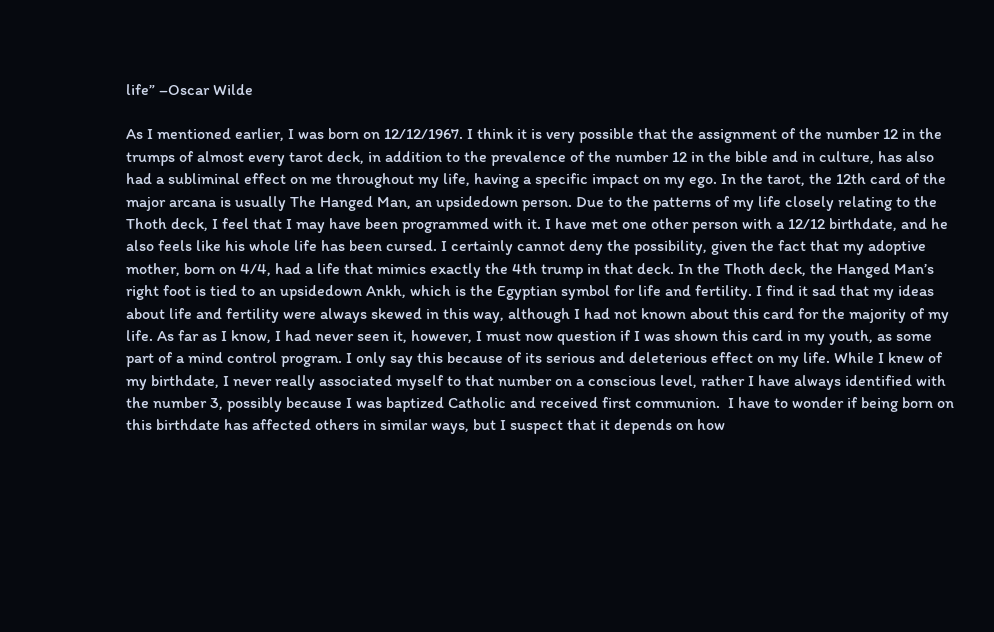life” –Oscar Wilde

As I mentioned earlier, I was born on 12/12/1967. I think it is very possible that the assignment of the number 12 in the trumps of almost every tarot deck, in addition to the prevalence of the number 12 in the bible and in culture, has also had a subliminal effect on me throughout my life, having a specific impact on my ego. In the tarot, the 12th card of the major arcana is usually The Hanged Man, an upsidedown person. Due to the patterns of my life closely relating to the Thoth deck, I feel that I may have been programmed with it. I have met one other person with a 12/12 birthdate, and he also feels like his whole life has been cursed. I certainly cannot deny the possibility, given the fact that my adoptive mother, born on 4/4, had a life that mimics exactly the 4th trump in that deck. In the Thoth deck, the Hanged Man’s right foot is tied to an upsidedown Ankh, which is the Egyptian symbol for life and fertility. I find it sad that my ideas about life and fertility were always skewed in this way, although I had not known about this card for the majority of my life. As far as I know, I had never seen it, however, I must now question if I was shown this card in my youth, as some part of a mind control program. I only say this because of its serious and deleterious effect on my life. While I knew of my birthdate, I never really associated myself to that number on a conscious level, rather I have always identified with the number 3, possibly because I was baptized Catholic and received first communion.  I have to wonder if being born on this birthdate has affected others in similar ways, but I suspect that it depends on how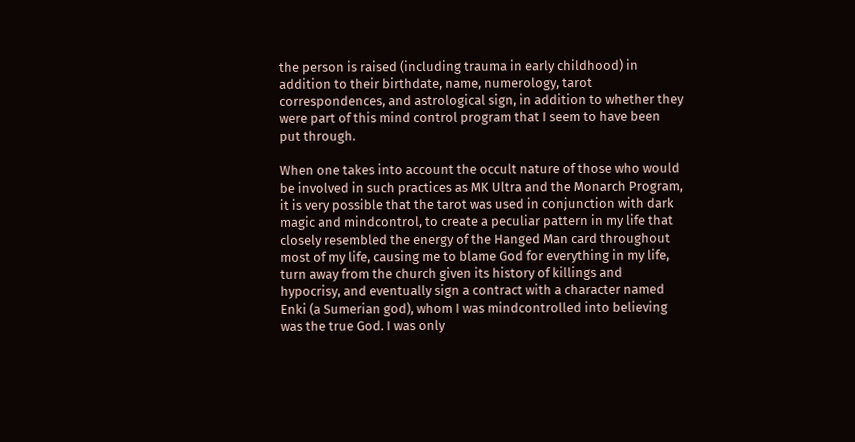the person is raised (including trauma in early childhood) in addition to their birthdate, name, numerology, tarot correspondences, and astrological sign, in addition to whether they were part of this mind control program that I seem to have been put through.

When one takes into account the occult nature of those who would be involved in such practices as MK Ultra and the Monarch Program, it is very possible that the tarot was used in conjunction with dark magic and mindcontrol, to create a peculiar pattern in my life that closely resembled the energy of the Hanged Man card throughout most of my life, causing me to blame God for everything in my life, turn away from the church given its history of killings and hypocrisy, and eventually sign a contract with a character named Enki (a Sumerian god), whom I was mindcontrolled into believing was the true God. I was only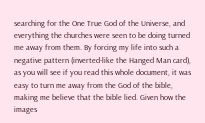searching for the One True God of the Universe, and everything the churches were seen to be doing turned me away from them. By forcing my life into such a negative pattern (inverted-like the Hanged Man card), as you will see if you read this whole document, it was easy to turn me away from the God of the bible, making me believe that the bible lied. Given how the images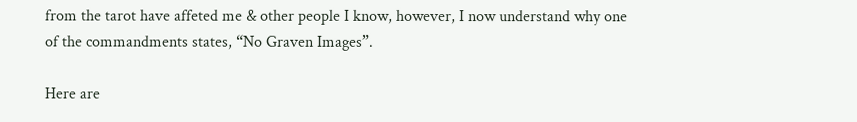from the tarot have affeted me & other people I know, however, I now understand why one of the commandments states, “No Graven Images”.

Here are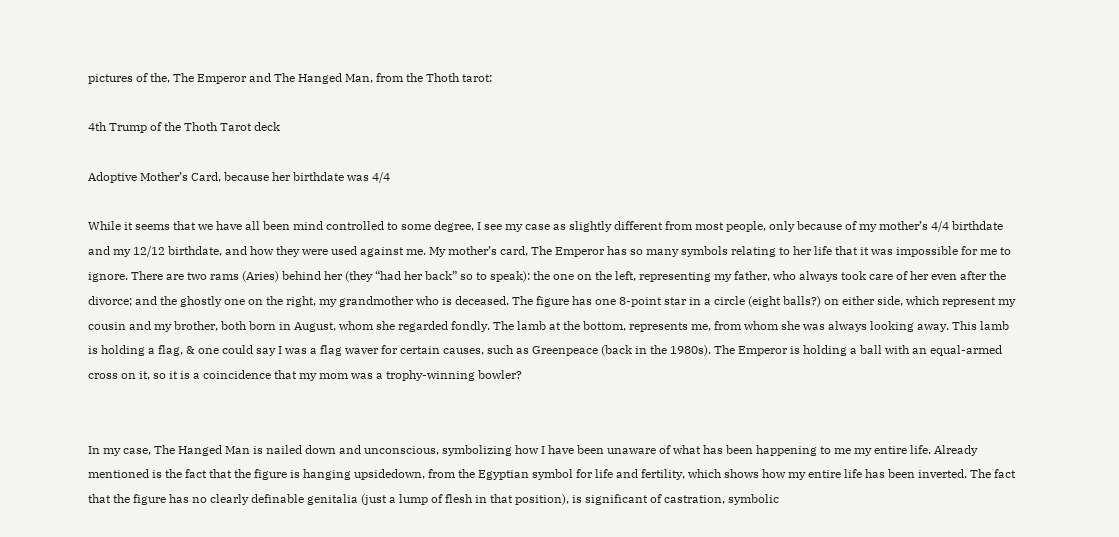pictures of the, The Emperor and The Hanged Man, from the Thoth tarot:

4th Trump of the Thoth Tarot deck

Adoptive Mother’s Card, because her birthdate was 4/4

While it seems that we have all been mind controlled to some degree, I see my case as slightly different from most people, only because of my mother’s 4/4 birthdate and my 12/12 birthdate, and how they were used against me. My mother’s card, The Emperor has so many symbols relating to her life that it was impossible for me to ignore. There are two rams (Aries) behind her (they “had her back” so to speak): the one on the left, representing my father, who always took care of her even after the divorce; and the ghostly one on the right, my grandmother who is deceased. The figure has one 8-point star in a circle (eight balls?) on either side, which represent my cousin and my brother, both born in August, whom she regarded fondly. The lamb at the bottom, represents me, from whom she was always looking away. This lamb is holding a flag, & one could say I was a flag waver for certain causes, such as Greenpeace (back in the 1980s). The Emperor is holding a ball with an equal-armed cross on it, so it is a coincidence that my mom was a trophy-winning bowler?


In my case, The Hanged Man is nailed down and unconscious, symbolizing how I have been unaware of what has been happening to me my entire life. Already mentioned is the fact that the figure is hanging upsidedown, from the Egyptian symbol for life and fertility, which shows how my entire life has been inverted. The fact that the figure has no clearly definable genitalia (just a lump of flesh in that position), is significant of castration, symbolic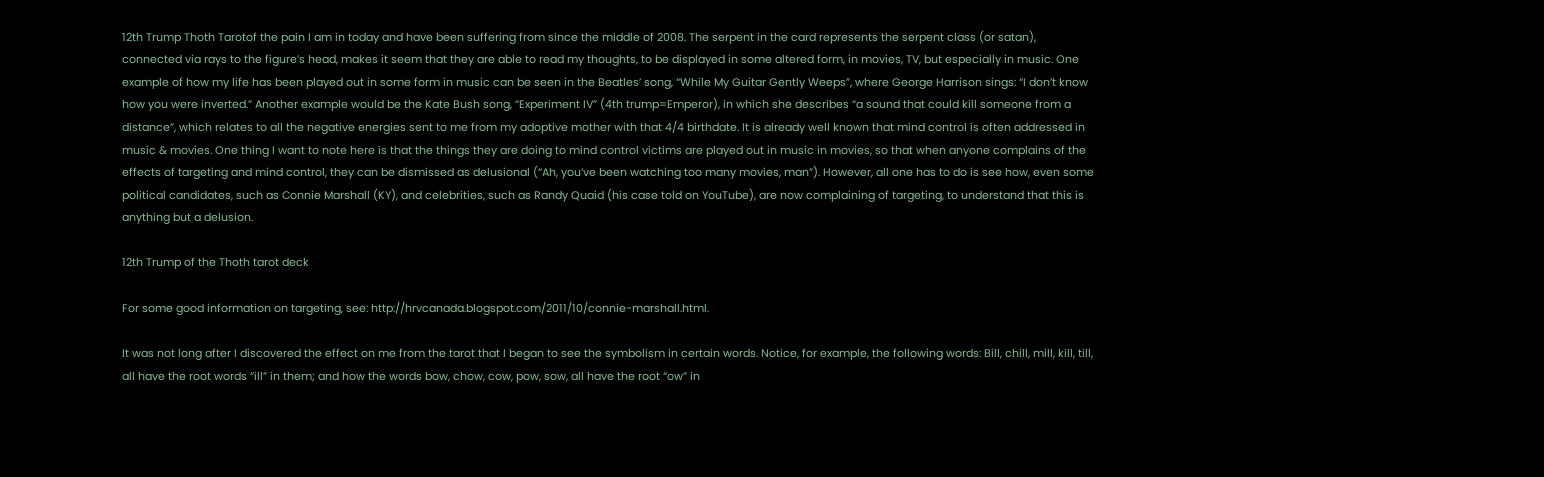12th Trump Thoth Tarotof the pain I am in today and have been suffering from since the middle of 2008. The serpent in the card represents the serpent class (or satan), connected via rays to the figure’s head, makes it seem that they are able to read my thoughts, to be displayed in some altered form, in movies, TV, but especially in music. One example of how my life has been played out in some form in music can be seen in the Beatles’ song, “While My Guitar Gently Weeps”, where George Harrison sings: “I don’t know how you were inverted.” Another example would be the Kate Bush song, “Experiment IV” (4th trump=Emperor), in which she describes “a sound that could kill someone from a distance”, which relates to all the negative energies sent to me from my adoptive mother with that 4/4 birthdate. It is already well known that mind control is often addressed in music & movies. One thing I want to note here is that the things they are doing to mind control victims are played out in music in movies, so that when anyone complains of the effects of targeting and mind control, they can be dismissed as delusional (“Ah, you’ve been watching too many movies, man”). However, all one has to do is see how, even some political candidates, such as Connie Marshall (KY), and celebrities, such as Randy Quaid (his case told on YouTube), are now complaining of targeting, to understand that this is anything but a delusion.

12th Trump of the Thoth tarot deck

For some good information on targeting, see: http://hrvcanada.blogspot.com/2011/10/connie-marshall.html.

It was not long after I discovered the effect on me from the tarot that I began to see the symbolism in certain words. Notice, for example, the following words: Bill, chill, mill, kill, till, all have the root words “ill” in them; and how the words bow, chow, cow, pow, sow, all have the root “ow” in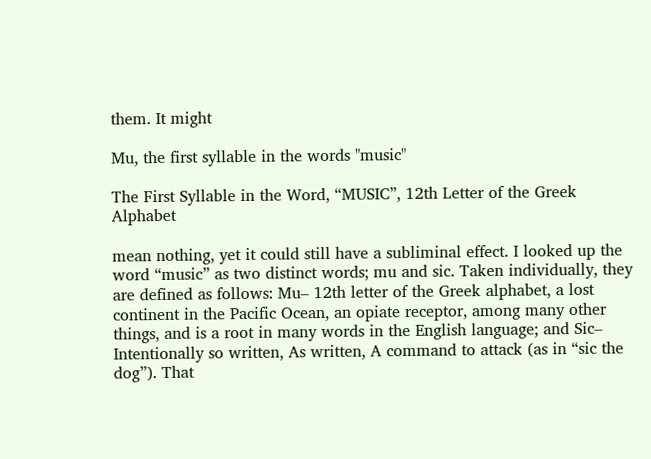them. It might

Mu, the first syllable in the words "music"

The First Syllable in the Word, “MUSIC”, 12th Letter of the Greek Alphabet

mean nothing, yet it could still have a subliminal effect. I looked up the word “music” as two distinct words; mu and sic. Taken individually, they are defined as follows: Mu– 12th letter of the Greek alphabet, a lost continent in the Pacific Ocean, an opiate receptor, among many other things, and is a root in many words in the English language; and Sic– Intentionally so written, As written, A command to attack (as in “sic the dog”). That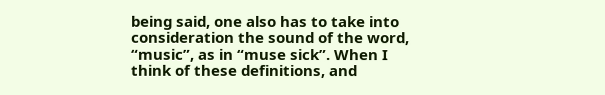being said, one also has to take into consideration the sound of the word, “music”, as in “muse sick”. When I think of these definitions, and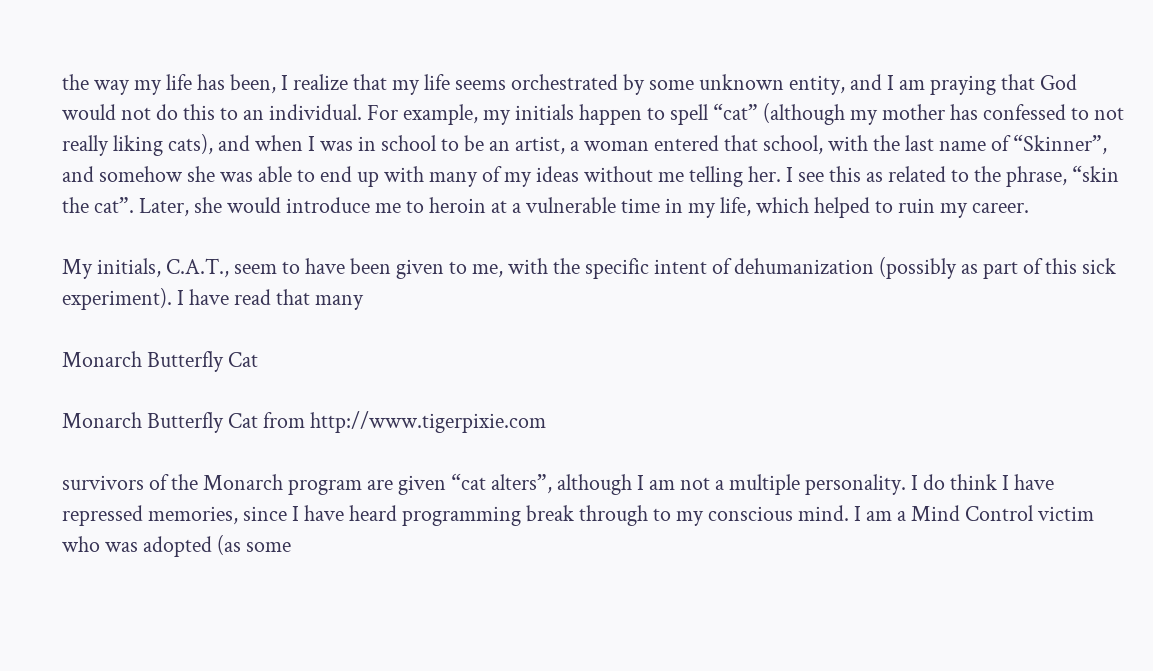the way my life has been, I realize that my life seems orchestrated by some unknown entity, and I am praying that God would not do this to an individual. For example, my initials happen to spell “cat” (although my mother has confessed to not really liking cats), and when I was in school to be an artist, a woman entered that school, with the last name of “Skinner”, and somehow she was able to end up with many of my ideas without me telling her. I see this as related to the phrase, “skin the cat”. Later, she would introduce me to heroin at a vulnerable time in my life, which helped to ruin my career.

My initials, C.A.T., seem to have been given to me, with the specific intent of dehumanization (possibly as part of this sick experiment). I have read that many

Monarch Butterfly Cat

Monarch Butterfly Cat from http://www.tigerpixie.com

survivors of the Monarch program are given “cat alters”, although I am not a multiple personality. I do think I have repressed memories, since I have heard programming break through to my conscious mind. I am a Mind Control victim who was adopted (as some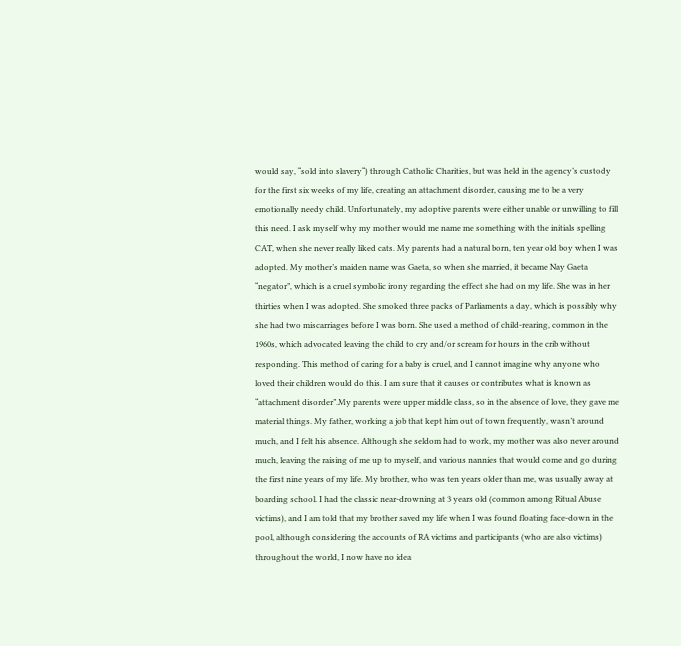would say, “sold into slavery“) through Catholic Charities, but was held in the agency’s custody for the first six weeks of my life, creating an attachment disorder, causing me to be a very emotionally needy child. Unfortunately, my adoptive parents were either unable or unwilling to fill this need. I ask myself why my mother would me name me something with the initials spelling CAT, when she never really liked cats. My parents had a natural born, ten year old boy when I was adopted. My mother’s maiden name was Gaeta, so when she married, it became Nay Gaeta “negator”, which is a cruel symbolic irony regarding the effect she had on my life. She was in her thirties when I was adopted. She smoked three packs of Parliaments a day, which is possibly why she had two miscarriages before I was born. She used a method of child-rearing, common in the 1960s, which advocated leaving the child to cry and/or scream for hours in the crib without responding. This method of caring for a baby is cruel, and I cannot imagine why anyone who loved their children would do this. I am sure that it causes or contributes what is known as “attachment disorder”.My parents were upper middle class, so in the absence of love, they gave me material things. My father, working a job that kept him out of town frequently, wasn’t around much, and I felt his absence. Although she seldom had to work, my mother was also never around much, leaving the raising of me up to myself, and various nannies that would come and go during the first nine years of my life. My brother, who was ten years older than me, was usually away at boarding school. I had the classic near-drowning at 3 years old (common among Ritual Abuse victims), and I am told that my brother saved my life when I was found floating face-down in the pool, although considering the accounts of RA victims and participants (who are also victims) throughout the world, I now have no idea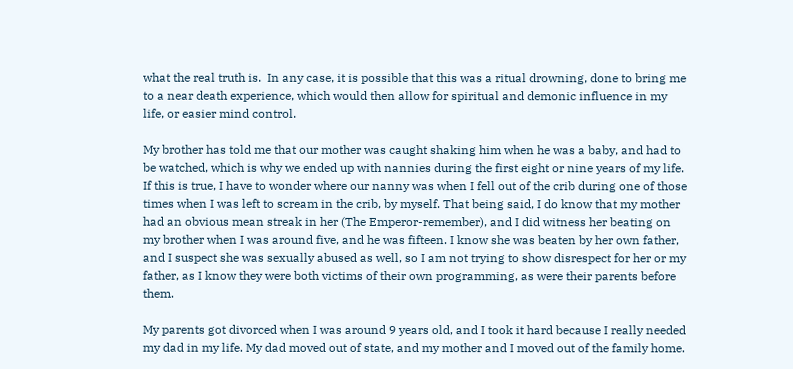what the real truth is.  In any case, it is possible that this was a ritual drowning, done to bring me to a near death experience, which would then allow for spiritual and demonic influence in my life, or easier mind control.

My brother has told me that our mother was caught shaking him when he was a baby, and had to be watched, which is why we ended up with nannies during the first eight or nine years of my life. If this is true, I have to wonder where our nanny was when I fell out of the crib during one of those times when I was left to scream in the crib, by myself. That being said, I do know that my mother had an obvious mean streak in her (The Emperor-remember), and I did witness her beating on my brother when I was around five, and he was fifteen. I know she was beaten by her own father, and I suspect she was sexually abused as well, so I am not trying to show disrespect for her or my father, as I know they were both victims of their own programming, as were their parents before them.

My parents got divorced when I was around 9 years old, and I took it hard because I really needed my dad in my life. My dad moved out of state, and my mother and I moved out of the family home.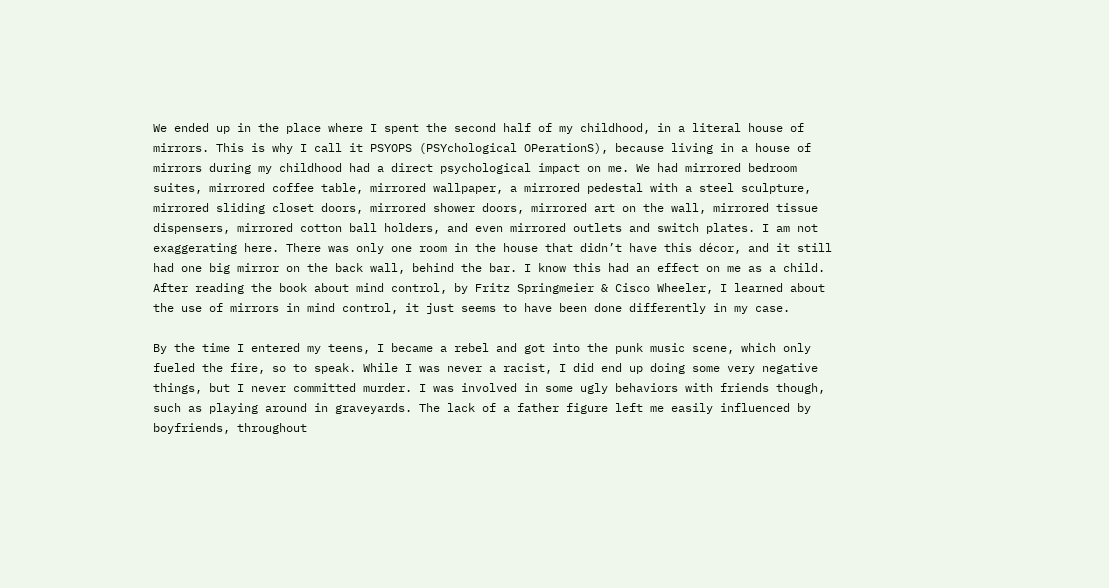We ended up in the place where I spent the second half of my childhood, in a literal house of mirrors. This is why I call it PSYOPS (PSYchological OPerationS), because living in a house of mirrors during my childhood had a direct psychological impact on me. We had mirrored bedroom suites, mirrored coffee table, mirrored wallpaper, a mirrored pedestal with a steel sculpture, mirrored sliding closet doors, mirrored shower doors, mirrored art on the wall, mirrored tissue dispensers, mirrored cotton ball holders, and even mirrored outlets and switch plates. I am not exaggerating here. There was only one room in the house that didn’t have this décor, and it still had one big mirror on the back wall, behind the bar. I know this had an effect on me as a child. After reading the book about mind control, by Fritz Springmeier & Cisco Wheeler, I learned about the use of mirrors in mind control, it just seems to have been done differently in my case.

By the time I entered my teens, I became a rebel and got into the punk music scene, which only fueled the fire, so to speak. While I was never a racist, I did end up doing some very negative things, but I never committed murder. I was involved in some ugly behaviors with friends though, such as playing around in graveyards. The lack of a father figure left me easily influenced by boyfriends, throughout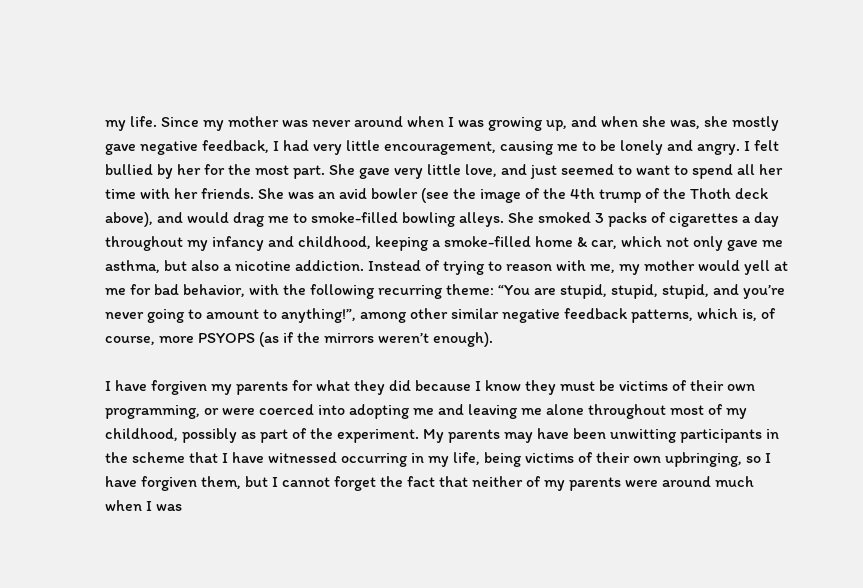my life. Since my mother was never around when I was growing up, and when she was, she mostly gave negative feedback, I had very little encouragement, causing me to be lonely and angry. I felt bullied by her for the most part. She gave very little love, and just seemed to want to spend all her time with her friends. She was an avid bowler (see the image of the 4th trump of the Thoth deck above), and would drag me to smoke-filled bowling alleys. She smoked 3 packs of cigarettes a day throughout my infancy and childhood, keeping a smoke-filled home & car, which not only gave me asthma, but also a nicotine addiction. Instead of trying to reason with me, my mother would yell at me for bad behavior, with the following recurring theme: “You are stupid, stupid, stupid, and you’re never going to amount to anything!”, among other similar negative feedback patterns, which is, of course, more PSYOPS (as if the mirrors weren’t enough).

I have forgiven my parents for what they did because I know they must be victims of their own programming, or were coerced into adopting me and leaving me alone throughout most of my childhood, possibly as part of the experiment. My parents may have been unwitting participants in the scheme that I have witnessed occurring in my life, being victims of their own upbringing, so I have forgiven them, but I cannot forget the fact that neither of my parents were around much when I was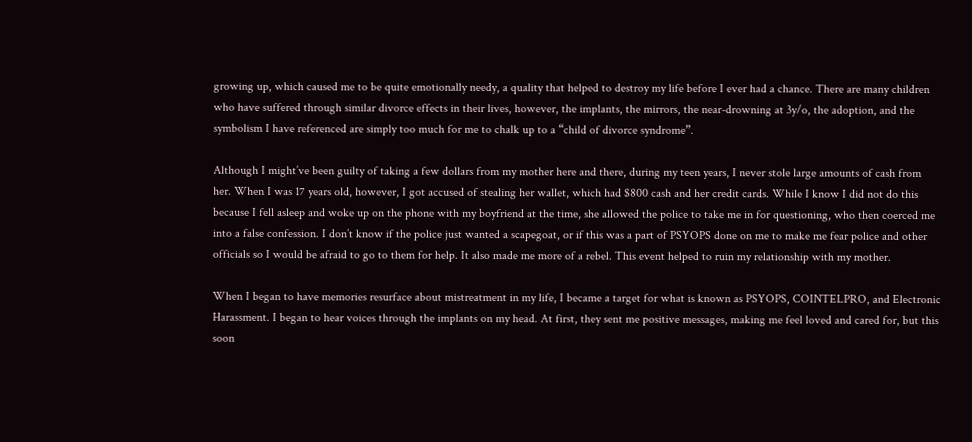growing up, which caused me to be quite emotionally needy, a quality that helped to destroy my life before I ever had a chance. There are many children who have suffered through similar divorce effects in their lives, however, the implants, the mirrors, the near-drowning at 3y/o, the adoption, and the symbolism I have referenced are simply too much for me to chalk up to a “child of divorce syndrome”.

Although I might’ve been guilty of taking a few dollars from my mother here and there, during my teen years, I never stole large amounts of cash from her. When I was 17 years old, however, I got accused of stealing her wallet, which had $800 cash and her credit cards. While I know I did not do this because I fell asleep and woke up on the phone with my boyfriend at the time, she allowed the police to take me in for questioning, who then coerced me into a false confession. I don’t know if the police just wanted a scapegoat, or if this was a part of PSYOPS done on me to make me fear police and other officials so I would be afraid to go to them for help. It also made me more of a rebel. This event helped to ruin my relationship with my mother.

When I began to have memories resurface about mistreatment in my life, I became a target for what is known as PSYOPS, COINTELPRO, and Electronic Harassment. I began to hear voices through the implants on my head. At first, they sent me positive messages, making me feel loved and cared for, but this soon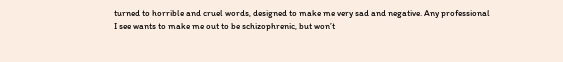turned to horrible and cruel words, designed to make me very sad and negative. Any professional I see wants to make me out to be schizophrenic, but won’t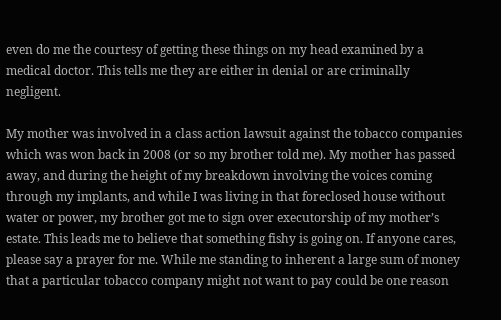even do me the courtesy of getting these things on my head examined by a medical doctor. This tells me they are either in denial or are criminally negligent.

My mother was involved in a class action lawsuit against the tobacco companies which was won back in 2008 (or so my brother told me). My mother has passed away, and during the height of my breakdown involving the voices coming through my implants, and while I was living in that foreclosed house without water or power, my brother got me to sign over executorship of my mother’s estate. This leads me to believe that something fishy is going on. If anyone cares, please say a prayer for me. While me standing to inherent a large sum of money that a particular tobacco company might not want to pay could be one reason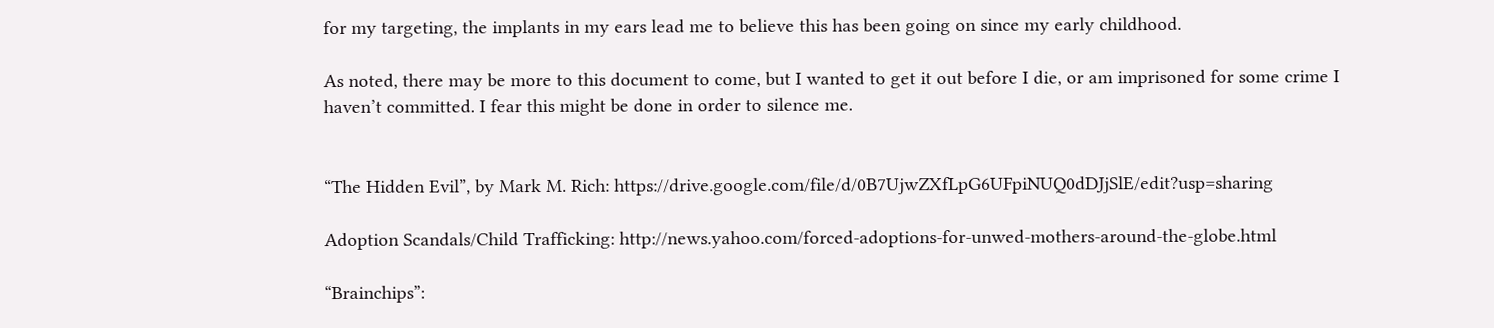for my targeting, the implants in my ears lead me to believe this has been going on since my early childhood.

As noted, there may be more to this document to come, but I wanted to get it out before I die, or am imprisoned for some crime I haven’t committed. I fear this might be done in order to silence me.


“The Hidden Evil”, by Mark M. Rich: https://drive.google.com/file/d/0B7UjwZXfLpG6UFpiNUQ0dDJjSlE/edit?usp=sharing

Adoption Scandals/Child Trafficking: http://news.yahoo.com/forced-adoptions-for-unwed-mothers-around-the-globe.html

“Brainchips”: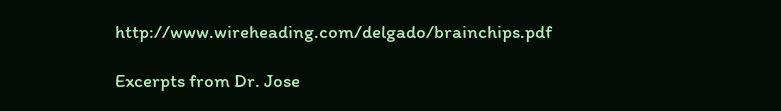http://www.wireheading.com/delgado/brainchips.pdf

Excerpts from Dr. Jose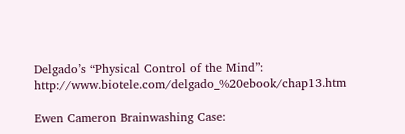Delgado’s “Physical Control of the Mind”: http://www.biotele.com/delgado_%20ebook/chap13.htm

Ewen Cameron Brainwashing Case: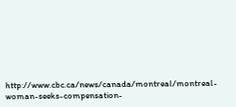http://www.cbc.ca/news/canada/montreal/montreal-woman-seeks-compensation-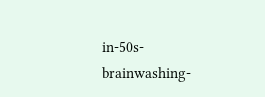in-50s-brainwashing-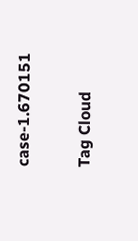case-1.670151

Tag Cloud